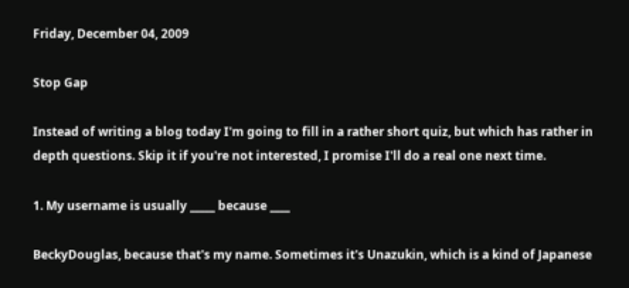Friday, December 04, 2009

Stop Gap

Instead of writing a blog today I'm going to fill in a rather short quiz, but which has rather in depth questions. Skip it if you're not interested, I promise I'll do a real one next time.

1. My username is usually _____ because ____

BeckyDouglas, because that's my name. Sometimes it's Unazukin, which is a kind of Japanese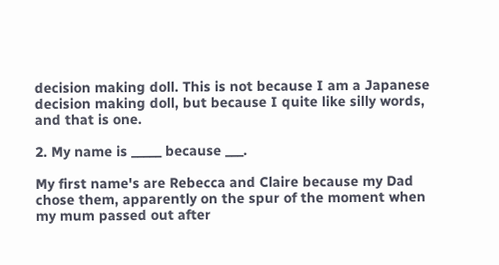decision making doll. This is not because I am a Japanese decision making doll, but because I quite like silly words, and that is one.

2. My name is _____ because ___.

My first name's are Rebecca and Claire because my Dad chose them, apparently on the spur of the moment when my mum passed out after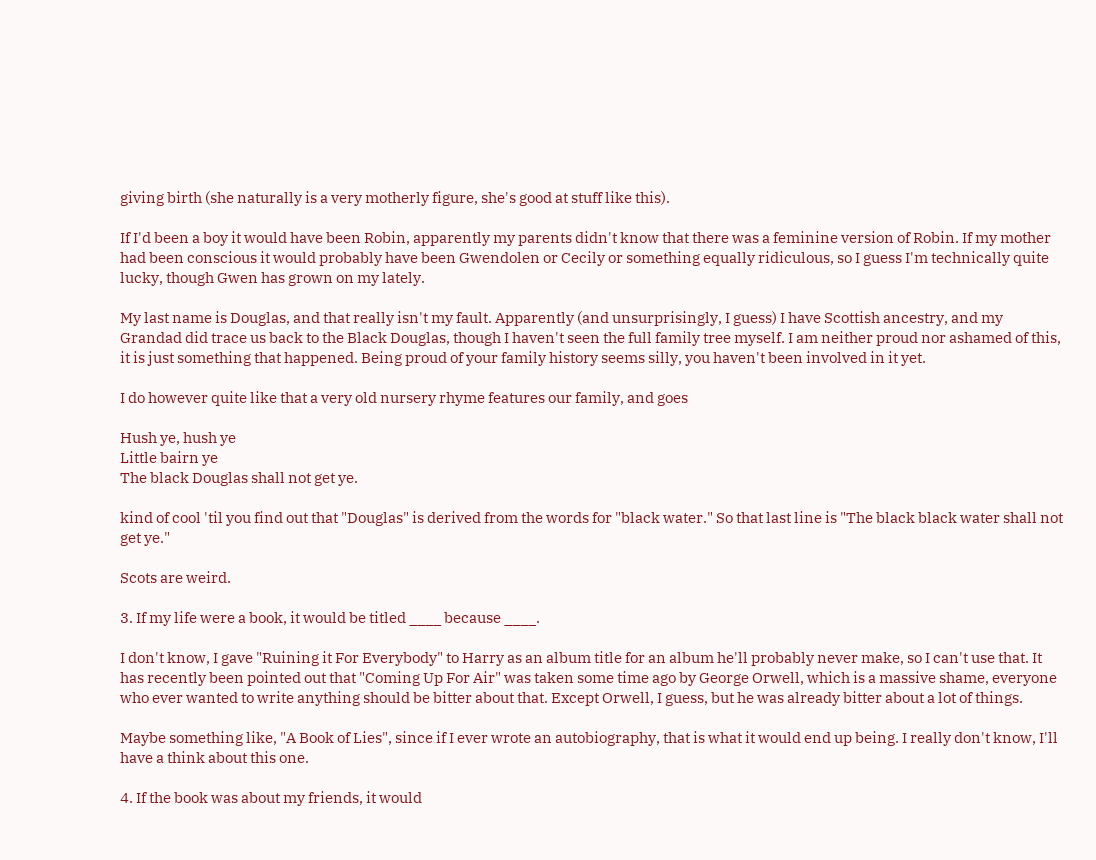giving birth (she naturally is a very motherly figure, she's good at stuff like this).

If I'd been a boy it would have been Robin, apparently my parents didn't know that there was a feminine version of Robin. If my mother had been conscious it would probably have been Gwendolen or Cecily or something equally ridiculous, so I guess I'm technically quite lucky, though Gwen has grown on my lately.

My last name is Douglas, and that really isn't my fault. Apparently (and unsurprisingly, I guess) I have Scottish ancestry, and my Grandad did trace us back to the Black Douglas, though I haven't seen the full family tree myself. I am neither proud nor ashamed of this, it is just something that happened. Being proud of your family history seems silly, you haven't been involved in it yet.

I do however quite like that a very old nursery rhyme features our family, and goes

Hush ye, hush ye
Little bairn ye
The black Douglas shall not get ye.

kind of cool 'til you find out that "Douglas" is derived from the words for "black water." So that last line is "The black black water shall not get ye."

Scots are weird.

3. If my life were a book, it would be titled ____ because ____.

I don't know, I gave "Ruining it For Everybody" to Harry as an album title for an album he'll probably never make, so I can't use that. It has recently been pointed out that "Coming Up For Air" was taken some time ago by George Orwell, which is a massive shame, everyone who ever wanted to write anything should be bitter about that. Except Orwell, I guess, but he was already bitter about a lot of things.

Maybe something like, "A Book of Lies", since if I ever wrote an autobiography, that is what it would end up being. I really don't know, I'll have a think about this one.

4. If the book was about my friends, it would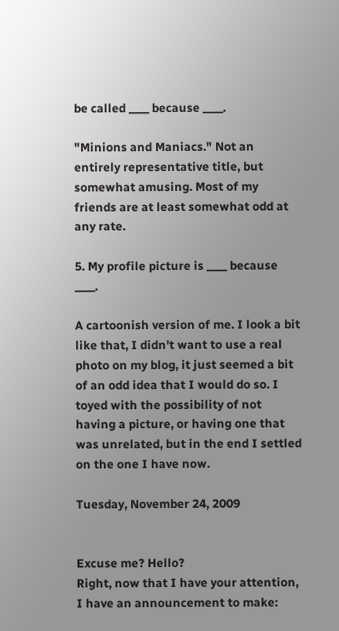be called ____ because ____.

"Minions and Maniacs." Not an entirely representative title, but somewhat amusing. Most of my friends are at least somewhat odd at any rate.

5. My profile picture is ____ because ____.

A cartoonish version of me. I look a bit like that, I didn't want to use a real photo on my blog, it just seemed a bit of an odd idea that I would do so. I toyed with the possibility of not having a picture, or having one that was unrelated, but in the end I settled on the one I have now.

Tuesday, November 24, 2009


Excuse me? Hello?
Right, now that I have your attention, I have an announcement to make: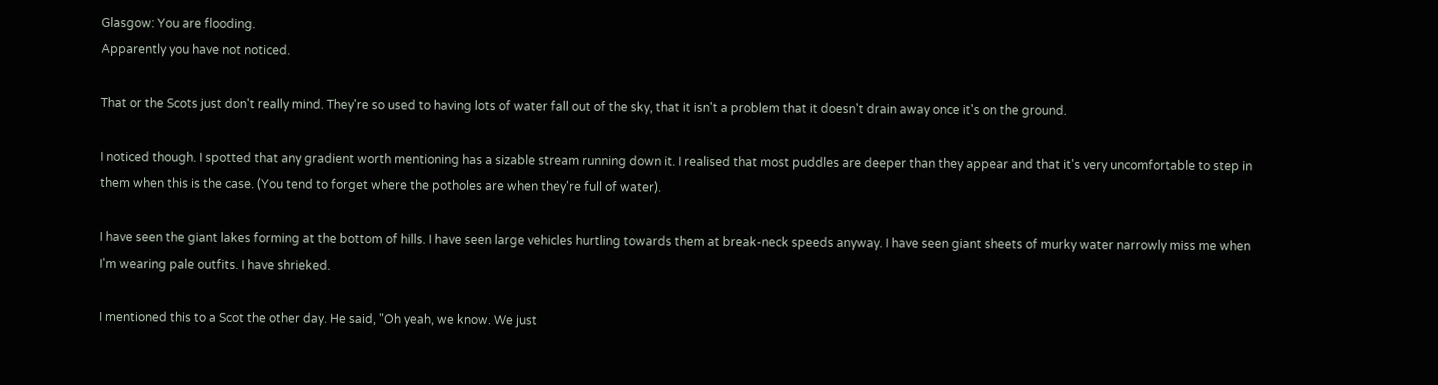Glasgow: You are flooding.
Apparently you have not noticed.

That or the Scots just don't really mind. They're so used to having lots of water fall out of the sky, that it isn't a problem that it doesn't drain away once it's on the ground.

I noticed though. I spotted that any gradient worth mentioning has a sizable stream running down it. I realised that most puddles are deeper than they appear and that it's very uncomfortable to step in them when this is the case. (You tend to forget where the potholes are when they're full of water).

I have seen the giant lakes forming at the bottom of hills. I have seen large vehicles hurtling towards them at break-neck speeds anyway. I have seen giant sheets of murky water narrowly miss me when I'm wearing pale outfits. I have shrieked.

I mentioned this to a Scot the other day. He said, "Oh yeah, we know. We just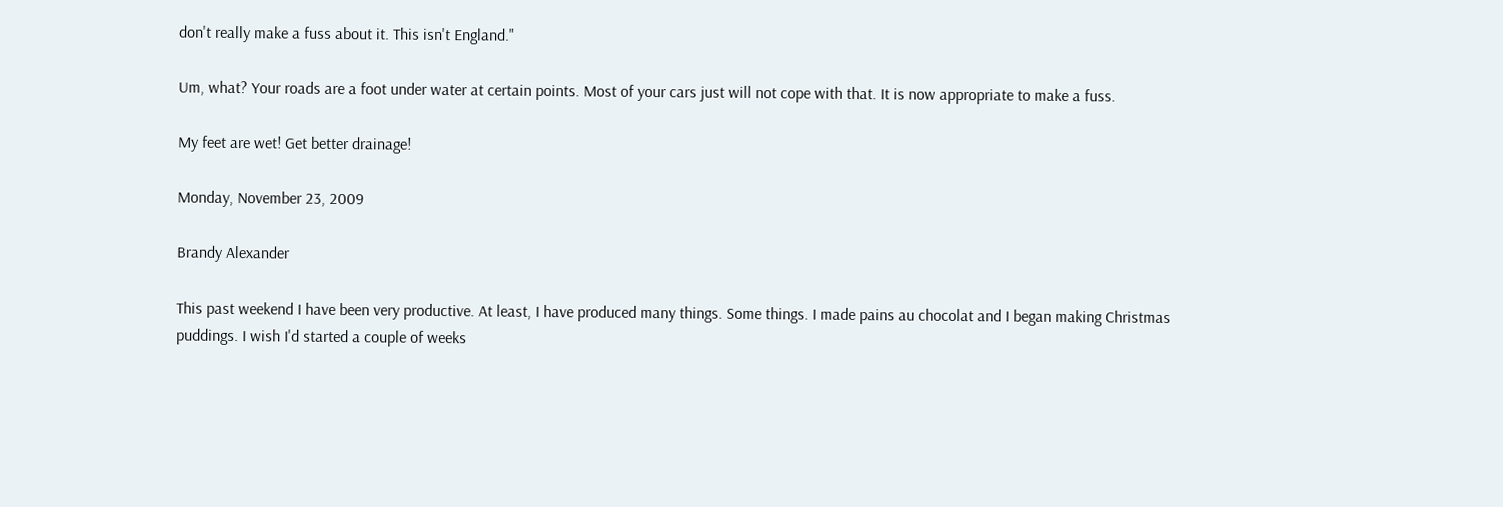don't really make a fuss about it. This isn't England."

Um, what? Your roads are a foot under water at certain points. Most of your cars just will not cope with that. It is now appropriate to make a fuss.

My feet are wet! Get better drainage!

Monday, November 23, 2009

Brandy Alexander

This past weekend I have been very productive. At least, I have produced many things. Some things. I made pains au chocolat and I began making Christmas puddings. I wish I'd started a couple of weeks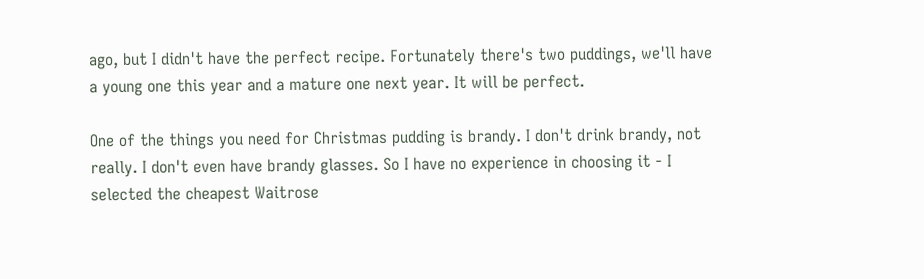ago, but I didn't have the perfect recipe. Fortunately there's two puddings, we'll have a young one this year and a mature one next year. It will be perfect.

One of the things you need for Christmas pudding is brandy. I don't drink brandy, not really. I don't even have brandy glasses. So I have no experience in choosing it - I selected the cheapest Waitrose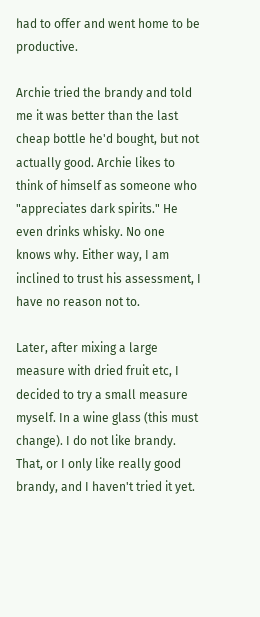had to offer and went home to be productive.

Archie tried the brandy and told me it was better than the last cheap bottle he'd bought, but not actually good. Archie likes to think of himself as someone who "appreciates dark spirits." He even drinks whisky. No one knows why. Either way, I am inclined to trust his assessment, I have no reason not to.

Later, after mixing a large measure with dried fruit etc, I decided to try a small measure myself. In a wine glass (this must change). I do not like brandy. That, or I only like really good brandy, and I haven't tried it yet.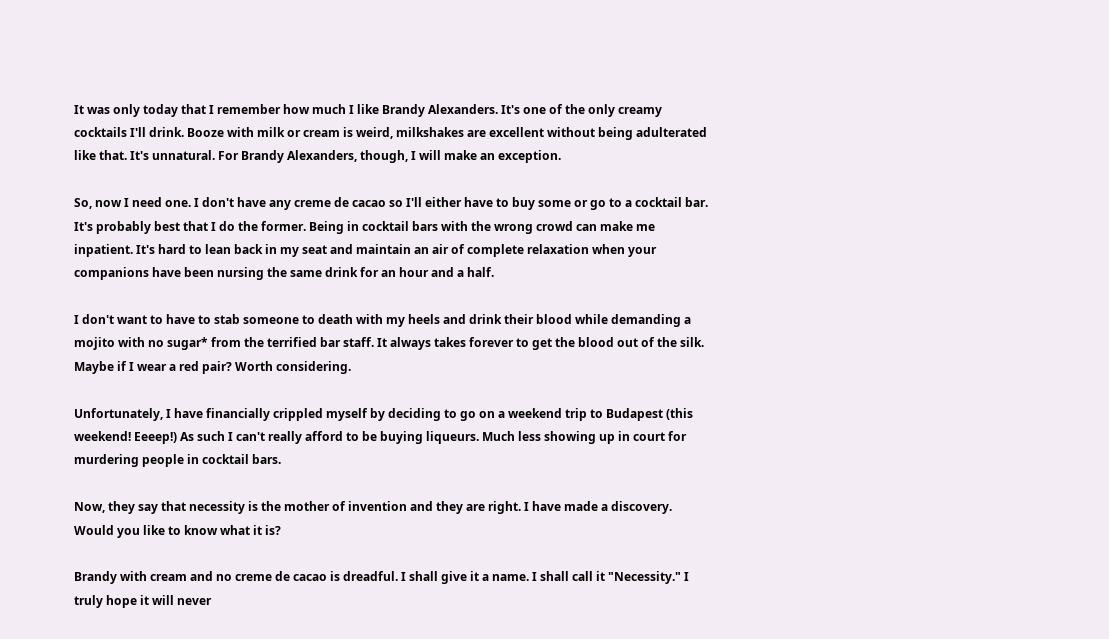It was only today that I remember how much I like Brandy Alexanders. It's one of the only creamy cocktails I'll drink. Booze with milk or cream is weird, milkshakes are excellent without being adulterated like that. It's unnatural. For Brandy Alexanders, though, I will make an exception.

So, now I need one. I don't have any creme de cacao so I'll either have to buy some or go to a cocktail bar. It's probably best that I do the former. Being in cocktail bars with the wrong crowd can make me inpatient. It's hard to lean back in my seat and maintain an air of complete relaxation when your companions have been nursing the same drink for an hour and a half.

I don't want to have to stab someone to death with my heels and drink their blood while demanding a mojito with no sugar* from the terrified bar staff. It always takes forever to get the blood out of the silk. Maybe if I wear a red pair? Worth considering.

Unfortunately, I have financially crippled myself by deciding to go on a weekend trip to Budapest (this weekend! Eeeep!) As such I can't really afford to be buying liqueurs. Much less showing up in court for murdering people in cocktail bars.

Now, they say that necessity is the mother of invention and they are right. I have made a discovery. Would you like to know what it is?

Brandy with cream and no creme de cacao is dreadful. I shall give it a name. I shall call it "Necessity." I truly hope it will never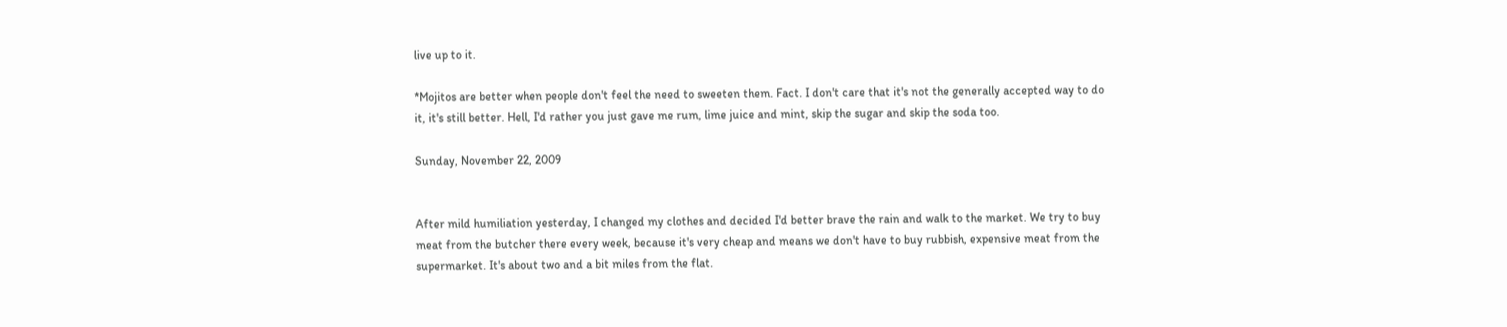live up to it.

*Mojitos are better when people don't feel the need to sweeten them. Fact. I don't care that it's not the generally accepted way to do it, it's still better. Hell, I'd rather you just gave me rum, lime juice and mint, skip the sugar and skip the soda too.

Sunday, November 22, 2009


After mild humiliation yesterday, I changed my clothes and decided I'd better brave the rain and walk to the market. We try to buy meat from the butcher there every week, because it's very cheap and means we don't have to buy rubbish, expensive meat from the supermarket. It's about two and a bit miles from the flat.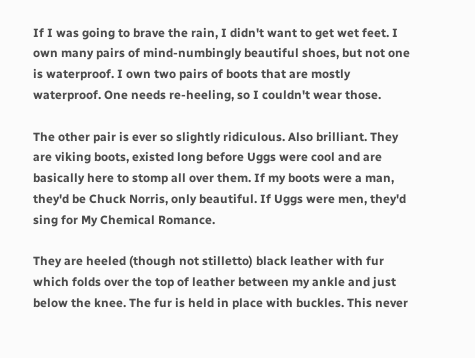If I was going to brave the rain, I didn't want to get wet feet. I own many pairs of mind-numbingly beautiful shoes, but not one is waterproof. I own two pairs of boots that are mostly waterproof. One needs re-heeling, so I couldn't wear those.

The other pair is ever so slightly ridiculous. Also brilliant. They are viking boots, existed long before Uggs were cool and are basically here to stomp all over them. If my boots were a man, they'd be Chuck Norris, only beautiful. If Uggs were men, they'd sing for My Chemical Romance.

They are heeled (though not stilletto) black leather with fur which folds over the top of leather between my ankle and just below the knee. The fur is held in place with buckles. This never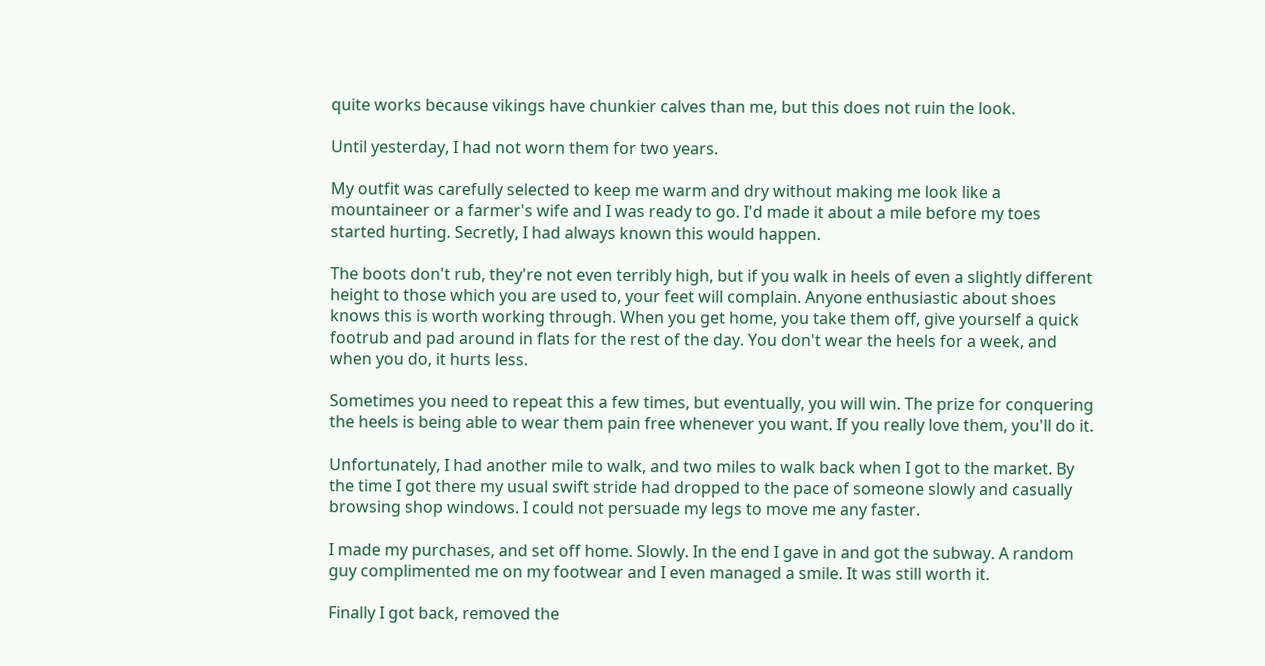quite works because vikings have chunkier calves than me, but this does not ruin the look.

Until yesterday, I had not worn them for two years.

My outfit was carefully selected to keep me warm and dry without making me look like a mountaineer or a farmer's wife and I was ready to go. I'd made it about a mile before my toes started hurting. Secretly, I had always known this would happen.

The boots don't rub, they're not even terribly high, but if you walk in heels of even a slightly different height to those which you are used to, your feet will complain. Anyone enthusiastic about shoes knows this is worth working through. When you get home, you take them off, give yourself a quick footrub and pad around in flats for the rest of the day. You don't wear the heels for a week, and when you do, it hurts less.

Sometimes you need to repeat this a few times, but eventually, you will win. The prize for conquering the heels is being able to wear them pain free whenever you want. If you really love them, you'll do it.

Unfortunately, I had another mile to walk, and two miles to walk back when I got to the market. By the time I got there my usual swift stride had dropped to the pace of someone slowly and casually browsing shop windows. I could not persuade my legs to move me any faster.

I made my purchases, and set off home. Slowly. In the end I gave in and got the subway. A random guy complimented me on my footwear and I even managed a smile. It was still worth it.

Finally I got back, removed the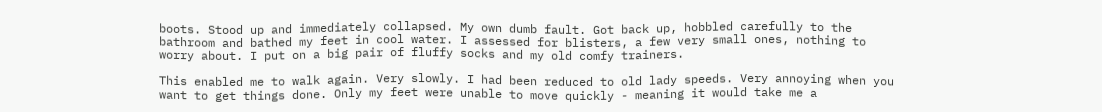boots. Stood up and immediately collapsed. My own dumb fault. Got back up, hobbled carefully to the bathroom and bathed my feet in cool water. I assessed for blisters, a few very small ones, nothing to worry about. I put on a big pair of fluffy socks and my old comfy trainers.

This enabled me to walk again. Very slowly. I had been reduced to old lady speeds. Very annoying when you want to get things done. Only my feet were unable to move quickly - meaning it would take me a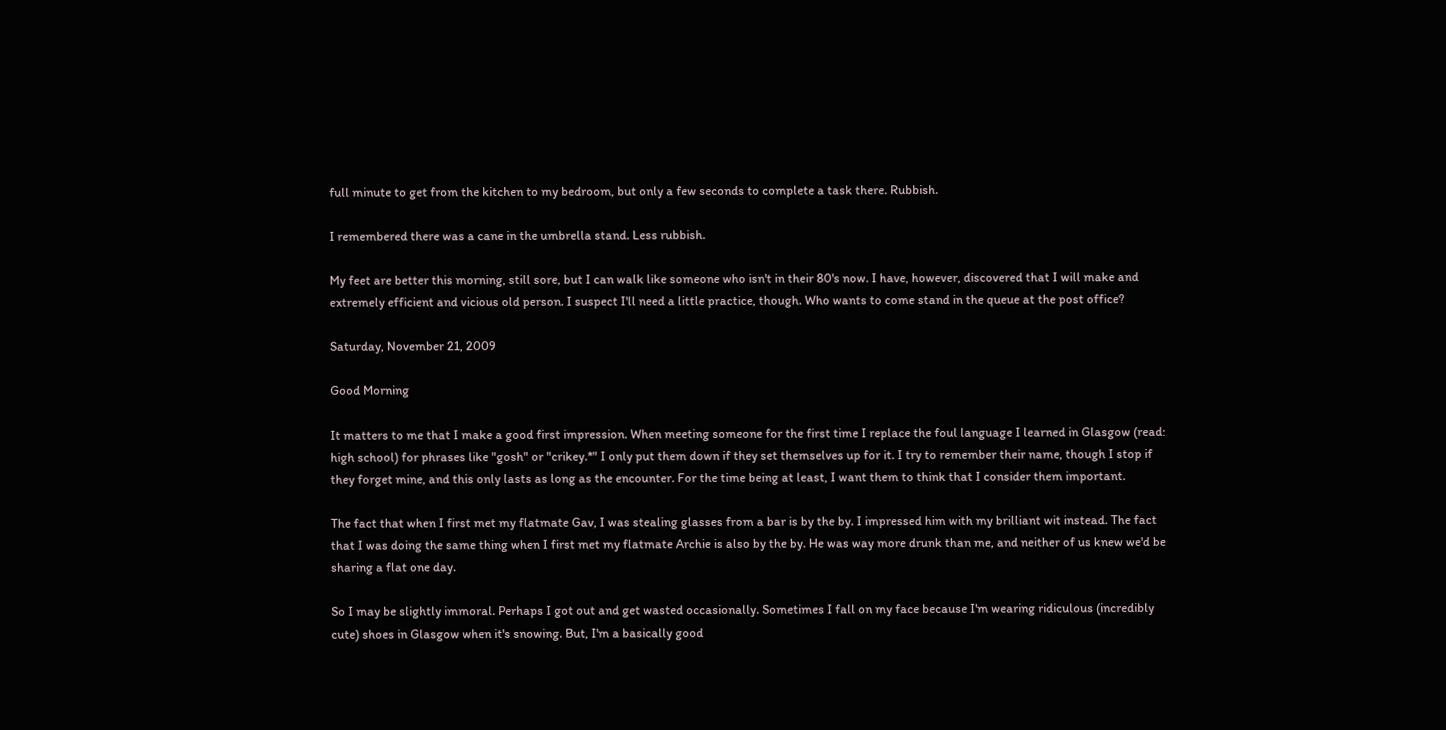full minute to get from the kitchen to my bedroom, but only a few seconds to complete a task there. Rubbish.

I remembered there was a cane in the umbrella stand. Less rubbish.

My feet are better this morning, still sore, but I can walk like someone who isn't in their 80's now. I have, however, discovered that I will make and extremely efficient and vicious old person. I suspect I'll need a little practice, though. Who wants to come stand in the queue at the post office?

Saturday, November 21, 2009

Good Morning

It matters to me that I make a good first impression. When meeting someone for the first time I replace the foul language I learned in Glasgow (read: high school) for phrases like "gosh" or "crikey.*" I only put them down if they set themselves up for it. I try to remember their name, though I stop if they forget mine, and this only lasts as long as the encounter. For the time being at least, I want them to think that I consider them important.

The fact that when I first met my flatmate Gav, I was stealing glasses from a bar is by the by. I impressed him with my brilliant wit instead. The fact that I was doing the same thing when I first met my flatmate Archie is also by the by. He was way more drunk than me, and neither of us knew we'd be sharing a flat one day.

So I may be slightly immoral. Perhaps I got out and get wasted occasionally. Sometimes I fall on my face because I'm wearing ridiculous (incredibly cute) shoes in Glasgow when it's snowing. But, I'm a basically good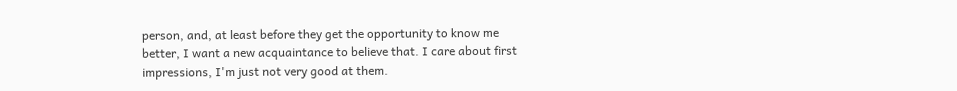person, and, at least before they get the opportunity to know me better, I want a new acquaintance to believe that. I care about first impressions, I'm just not very good at them.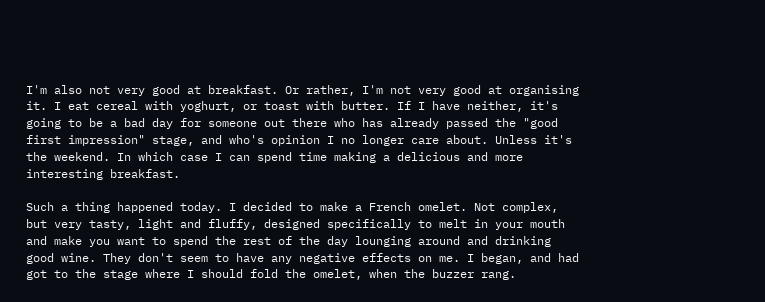I'm also not very good at breakfast. Or rather, I'm not very good at organising it. I eat cereal with yoghurt, or toast with butter. If I have neither, it's going to be a bad day for someone out there who has already passed the "good first impression" stage, and who's opinion I no longer care about. Unless it's the weekend. In which case I can spend time making a delicious and more interesting breakfast.

Such a thing happened today. I decided to make a French omelet. Not complex, but very tasty, light and fluffy, designed specifically to melt in your mouth and make you want to spend the rest of the day lounging around and drinking good wine. They don't seem to have any negative effects on me. I began, and had got to the stage where I should fold the omelet, when the buzzer rang.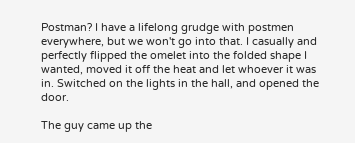Postman? I have a lifelong grudge with postmen everywhere, but we won't go into that. I casually and perfectly flipped the omelet into the folded shape I wanted, moved it off the heat and let whoever it was in. Switched on the lights in the hall, and opened the door.

The guy came up the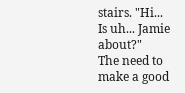stairs. "Hi... Is uh... Jamie about?"
The need to make a good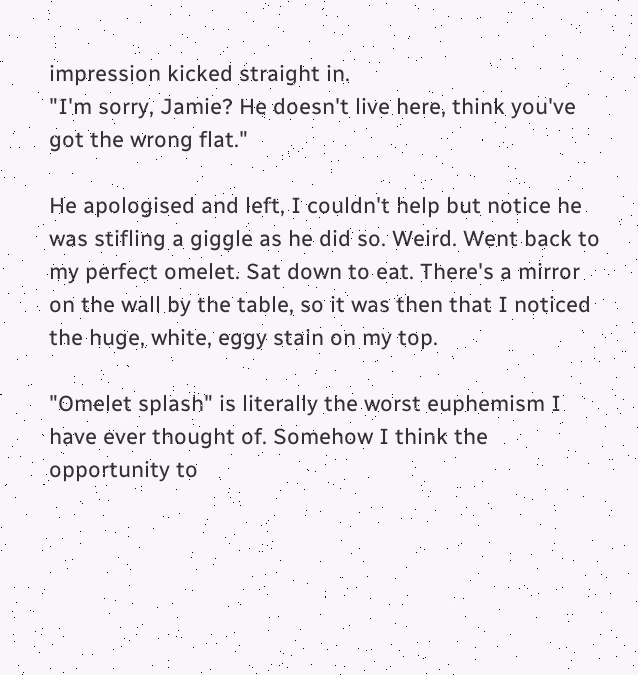impression kicked straight in.
"I'm sorry, Jamie? He doesn't live here, think you've got the wrong flat."

He apologised and left, I couldn't help but notice he was stifling a giggle as he did so. Weird. Went back to my perfect omelet. Sat down to eat. There's a mirror on the wall by the table, so it was then that I noticed the huge, white, eggy stain on my top.

"Omelet splash" is literally the worst euphemism I have ever thought of. Somehow I think the opportunity to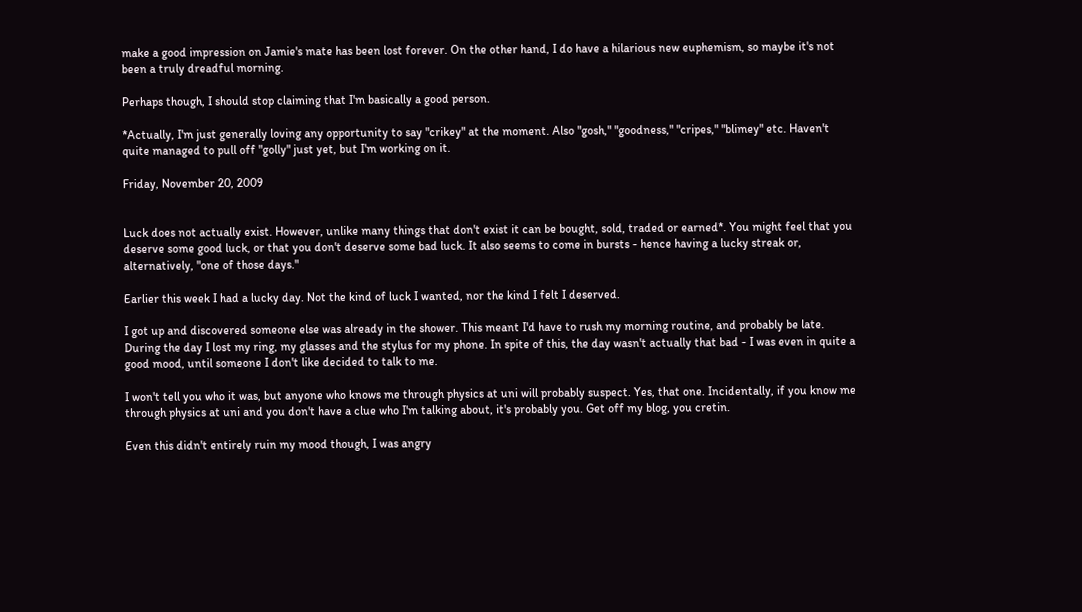make a good impression on Jamie's mate has been lost forever. On the other hand, I do have a hilarious new euphemism, so maybe it's not been a truly dreadful morning.

Perhaps though, I should stop claiming that I'm basically a good person.

*Actually, I'm just generally loving any opportunity to say "crikey" at the moment. Also "gosh," "goodness," "cripes," "blimey" etc. Haven't quite managed to pull off "golly" just yet, but I'm working on it.

Friday, November 20, 2009


Luck does not actually exist. However, unlike many things that don't exist it can be bought, sold, traded or earned*. You might feel that you deserve some good luck, or that you don't deserve some bad luck. It also seems to come in bursts - hence having a lucky streak or, alternatively, "one of those days."

Earlier this week I had a lucky day. Not the kind of luck I wanted, nor the kind I felt I deserved.

I got up and discovered someone else was already in the shower. This meant I'd have to rush my morning routine, and probably be late. During the day I lost my ring, my glasses and the stylus for my phone. In spite of this, the day wasn't actually that bad - I was even in quite a good mood, until someone I don't like decided to talk to me.

I won't tell you who it was, but anyone who knows me through physics at uni will probably suspect. Yes, that one. Incidentally, if you know me through physics at uni and you don't have a clue who I'm talking about, it's probably you. Get off my blog, you cretin.

Even this didn't entirely ruin my mood though, I was angry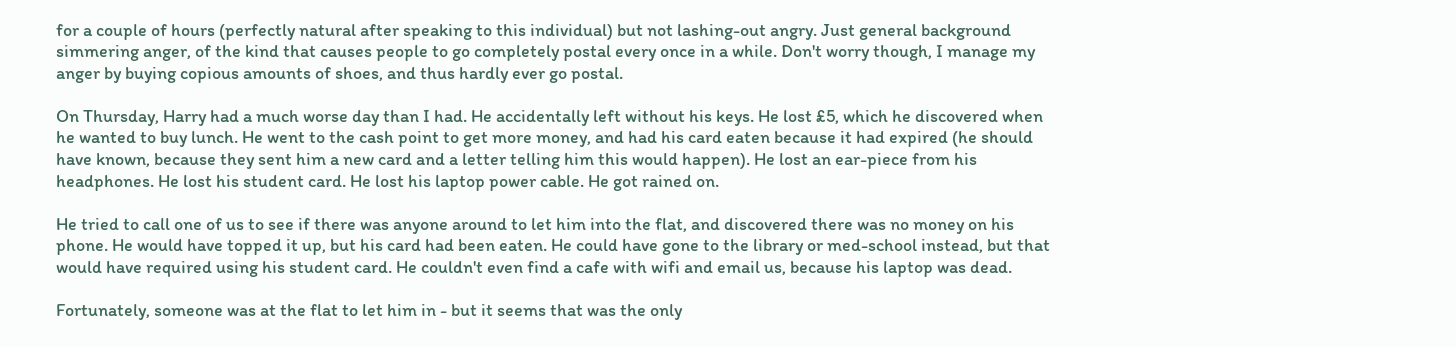for a couple of hours (perfectly natural after speaking to this individual) but not lashing-out angry. Just general background simmering anger, of the kind that causes people to go completely postal every once in a while. Don't worry though, I manage my anger by buying copious amounts of shoes, and thus hardly ever go postal.

On Thursday, Harry had a much worse day than I had. He accidentally left without his keys. He lost £5, which he discovered when he wanted to buy lunch. He went to the cash point to get more money, and had his card eaten because it had expired (he should have known, because they sent him a new card and a letter telling him this would happen). He lost an ear-piece from his headphones. He lost his student card. He lost his laptop power cable. He got rained on.

He tried to call one of us to see if there was anyone around to let him into the flat, and discovered there was no money on his phone. He would have topped it up, but his card had been eaten. He could have gone to the library or med-school instead, but that would have required using his student card. He couldn't even find a cafe with wifi and email us, because his laptop was dead.

Fortunately, someone was at the flat to let him in - but it seems that was the only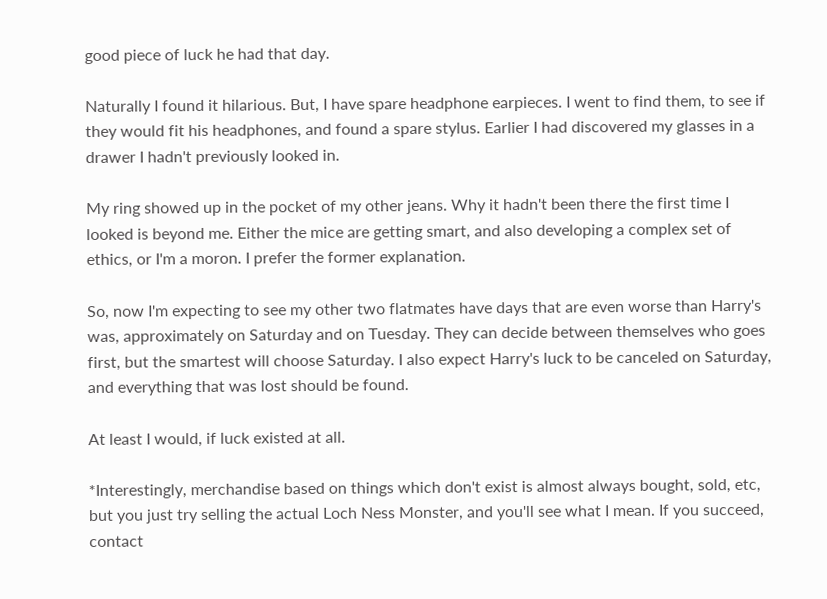good piece of luck he had that day.

Naturally I found it hilarious. But, I have spare headphone earpieces. I went to find them, to see if they would fit his headphones, and found a spare stylus. Earlier I had discovered my glasses in a drawer I hadn't previously looked in.

My ring showed up in the pocket of my other jeans. Why it hadn't been there the first time I looked is beyond me. Either the mice are getting smart, and also developing a complex set of ethics, or I'm a moron. I prefer the former explanation.

So, now I'm expecting to see my other two flatmates have days that are even worse than Harry's was, approximately on Saturday and on Tuesday. They can decide between themselves who goes first, but the smartest will choose Saturday. I also expect Harry's luck to be canceled on Saturday, and everything that was lost should be found.

At least I would, if luck existed at all.

*Interestingly, merchandise based on things which don't exist is almost always bought, sold, etc, but you just try selling the actual Loch Ness Monster, and you'll see what I mean. If you succeed, contact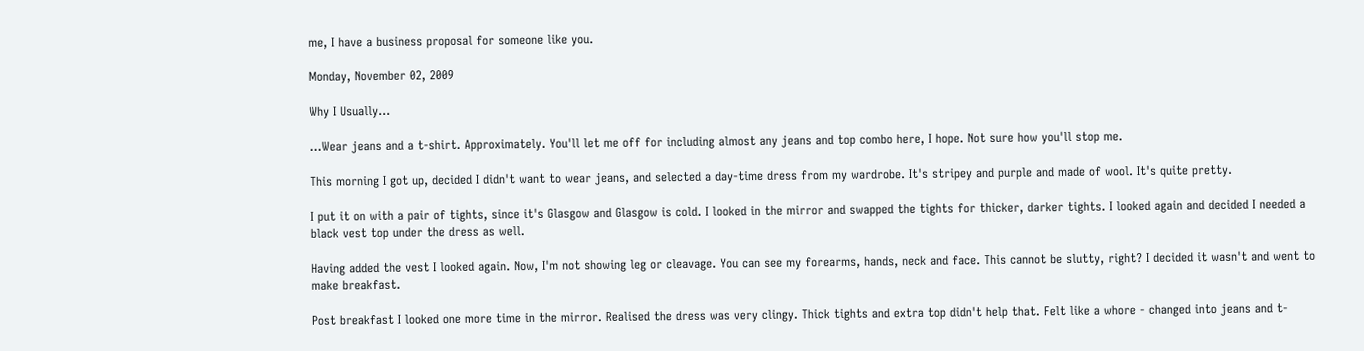me, I have a business proposal for someone like you.

Monday, November 02, 2009

Why I Usually...

...Wear jeans and a t-shirt. Approximately. You'll let me off for including almost any jeans and top combo here, I hope. Not sure how you'll stop me.

This morning I got up, decided I didn't want to wear jeans, and selected a day-time dress from my wardrobe. It's stripey and purple and made of wool. It's quite pretty.

I put it on with a pair of tights, since it's Glasgow and Glasgow is cold. I looked in the mirror and swapped the tights for thicker, darker tights. I looked again and decided I needed a black vest top under the dress as well.

Having added the vest I looked again. Now, I'm not showing leg or cleavage. You can see my forearms, hands, neck and face. This cannot be slutty, right? I decided it wasn't and went to make breakfast.

Post breakfast I looked one more time in the mirror. Realised the dress was very clingy. Thick tights and extra top didn't help that. Felt like a whore - changed into jeans and t-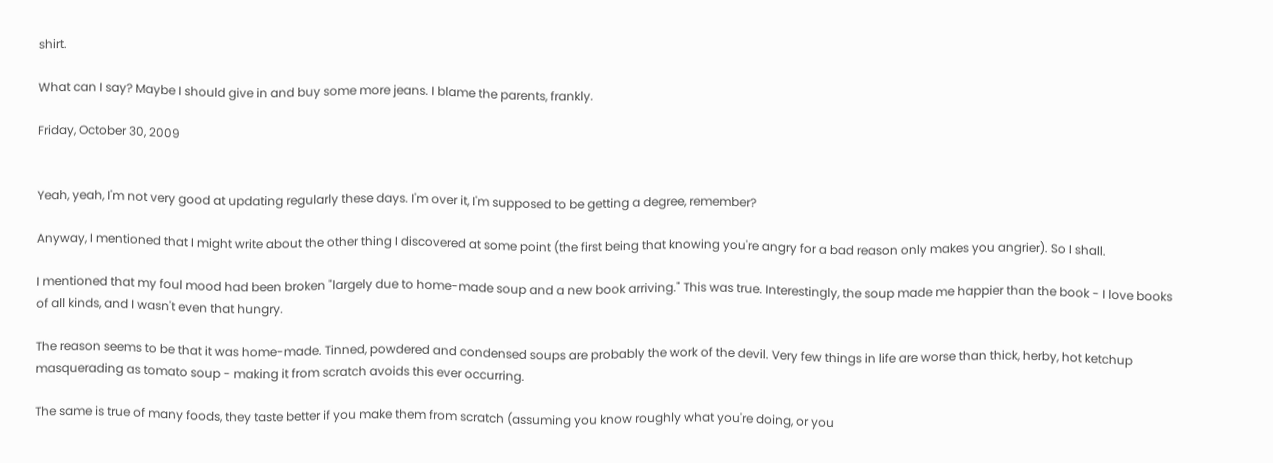shirt.

What can I say? Maybe I should give in and buy some more jeans. I blame the parents, frankly.

Friday, October 30, 2009


Yeah, yeah, I'm not very good at updating regularly these days. I'm over it, I'm supposed to be getting a degree, remember?

Anyway, I mentioned that I might write about the other thing I discovered at some point (the first being that knowing you're angry for a bad reason only makes you angrier). So I shall.

I mentioned that my foul mood had been broken "largely due to home-made soup and a new book arriving." This was true. Interestingly, the soup made me happier than the book - I love books of all kinds, and I wasn't even that hungry.

The reason seems to be that it was home-made. Tinned, powdered and condensed soups are probably the work of the devil. Very few things in life are worse than thick, herby, hot ketchup masquerading as tomato soup - making it from scratch avoids this ever occurring.

The same is true of many foods, they taste better if you make them from scratch (assuming you know roughly what you're doing, or you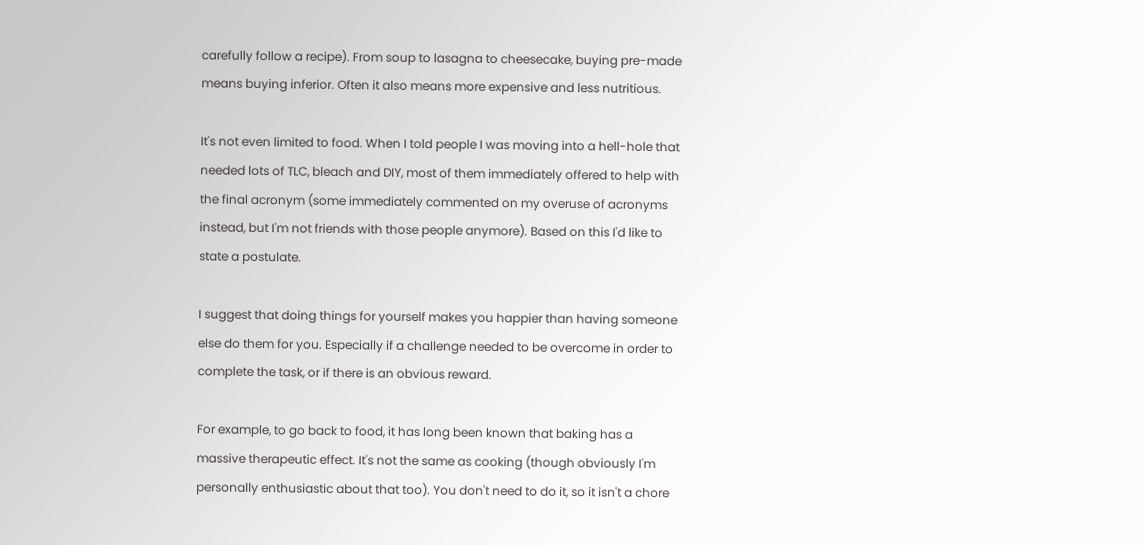carefully follow a recipe). From soup to lasagna to cheesecake, buying pre-made means buying inferior. Often it also means more expensive and less nutritious.

It's not even limited to food. When I told people I was moving into a hell-hole that needed lots of TLC, bleach and DIY, most of them immediately offered to help with the final acronym (some immediately commented on my overuse of acronyms instead, but I'm not friends with those people anymore). Based on this I'd like to state a postulate.

I suggest that doing things for yourself makes you happier than having someone else do them for you. Especially if a challenge needed to be overcome in order to complete the task, or if there is an obvious reward.

For example, to go back to food, it has long been known that baking has a massive therapeutic effect. It's not the same as cooking (though obviously I'm personally enthusiastic about that too). You don't need to do it, so it isn't a chore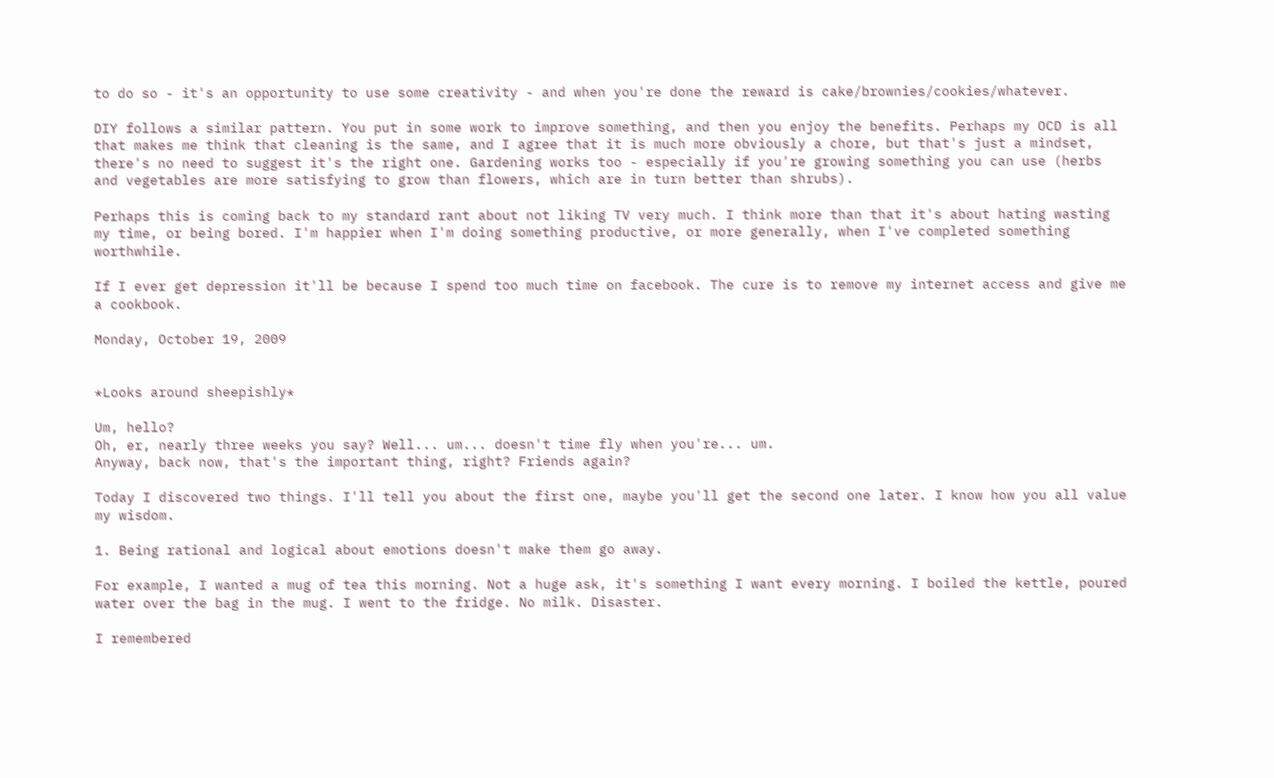to do so - it's an opportunity to use some creativity - and when you're done the reward is cake/brownies/cookies/whatever.

DIY follows a similar pattern. You put in some work to improve something, and then you enjoy the benefits. Perhaps my OCD is all that makes me think that cleaning is the same, and I agree that it is much more obviously a chore, but that's just a mindset, there's no need to suggest it's the right one. Gardening works too - especially if you're growing something you can use (herbs and vegetables are more satisfying to grow than flowers, which are in turn better than shrubs).

Perhaps this is coming back to my standard rant about not liking TV very much. I think more than that it's about hating wasting my time, or being bored. I'm happier when I'm doing something productive, or more generally, when I've completed something worthwhile.

If I ever get depression it'll be because I spend too much time on facebook. The cure is to remove my internet access and give me a cookbook.

Monday, October 19, 2009


*Looks around sheepishly*

Um, hello?
Oh, er, nearly three weeks you say? Well... um... doesn't time fly when you're... um.
Anyway, back now, that's the important thing, right? Friends again?

Today I discovered two things. I'll tell you about the first one, maybe you'll get the second one later. I know how you all value my wisdom.

1. Being rational and logical about emotions doesn't make them go away.

For example, I wanted a mug of tea this morning. Not a huge ask, it's something I want every morning. I boiled the kettle, poured water over the bag in the mug. I went to the fridge. No milk. Disaster.

I remembered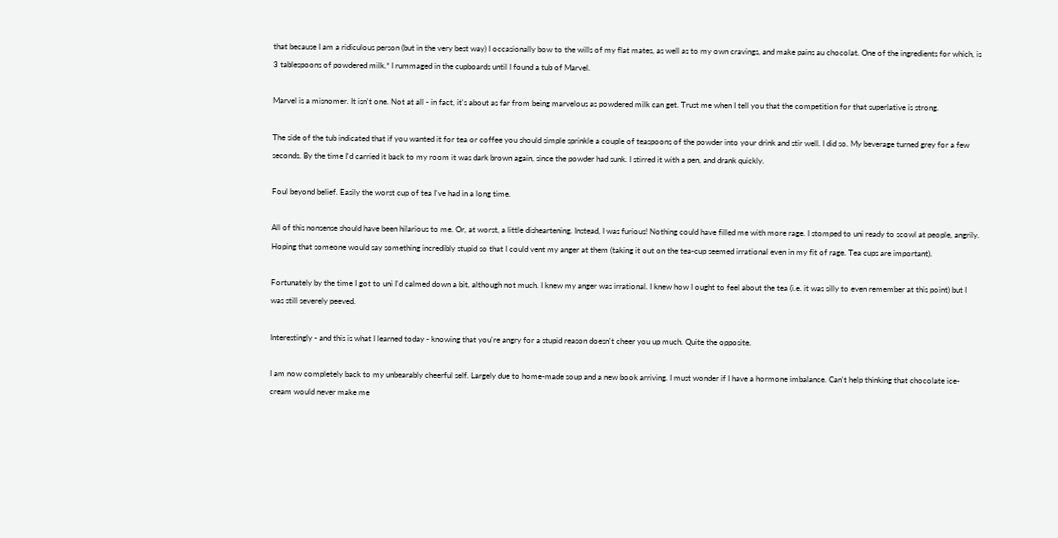that because I am a ridiculous person (but in the very best way) I occasionally bow to the wills of my flat mates, as well as to my own cravings, and make pains au chocolat. One of the ingredients for which, is 3 tablespoons of powdered milk.* I rummaged in the cupboards until I found a tub of Marvel.

Marvel is a misnomer. It isn't one. Not at all - in fact, it's about as far from being marvelous as powdered milk can get. Trust me when I tell you that the competition for that superlative is strong.

The side of the tub indicated that if you wanted it for tea or coffee you should simple sprinkle a couple of teaspoons of the powder into your drink and stir well. I did so. My beverage turned grey for a few seconds. By the time I'd carried it back to my room it was dark brown again, since the powder had sunk. I stirred it with a pen, and drank quickly.

Foul beyond belief. Easily the worst cup of tea I've had in a long time.

All of this nonsense should have been hilarious to me. Or, at worst, a little disheartening. Instead, I was furious! Nothing could have filled me with more rage. I stomped to uni ready to scowl at people, angrily. Hoping that someone would say something incredibly stupid so that I could vent my anger at them (taking it out on the tea-cup seemed irrational even in my fit of rage. Tea cups are important).

Fortunately by the time I got to uni I'd calmed down a bit, although not much. I knew my anger was irrational. I knew how I ought to feel about the tea (i.e. it was silly to even remember at this point) but I was still severely peeved.

Interestingly - and this is what I learned today - knowing that you're angry for a stupid reason doesn't cheer you up much. Quite the opposite.

I am now completely back to my unbearably cheerful self. Largely due to home-made soup and a new book arriving. I must wonder if I have a hormone imbalance. Can't help thinking that chocolate ice-cream would never make me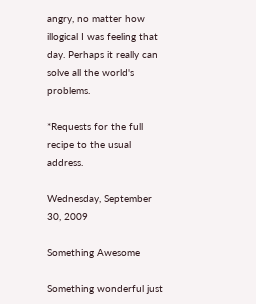angry, no matter how illogical I was feeling that day. Perhaps it really can solve all the world's problems.

*Requests for the full recipe to the usual address.

Wednesday, September 30, 2009

Something Awesome

Something wonderful just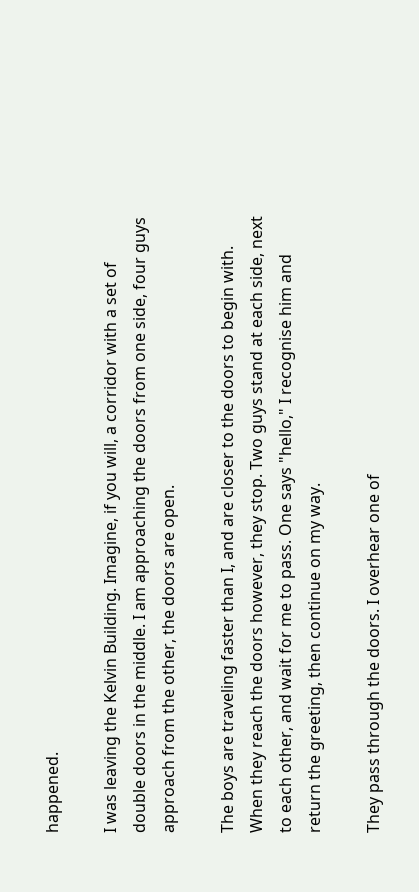happened.

I was leaving the Kelvin Building. Imagine, if you will, a corridor with a set of double doors in the middle. I am approaching the doors from one side, four guys approach from the other, the doors are open.

The boys are traveling faster than I, and are closer to the doors to begin with. When they reach the doors however, they stop. Two guys stand at each side, next to each other, and wait for me to pass. One says "hello," I recognise him and return the greeting, then continue on my way.

They pass through the doors. I overhear one of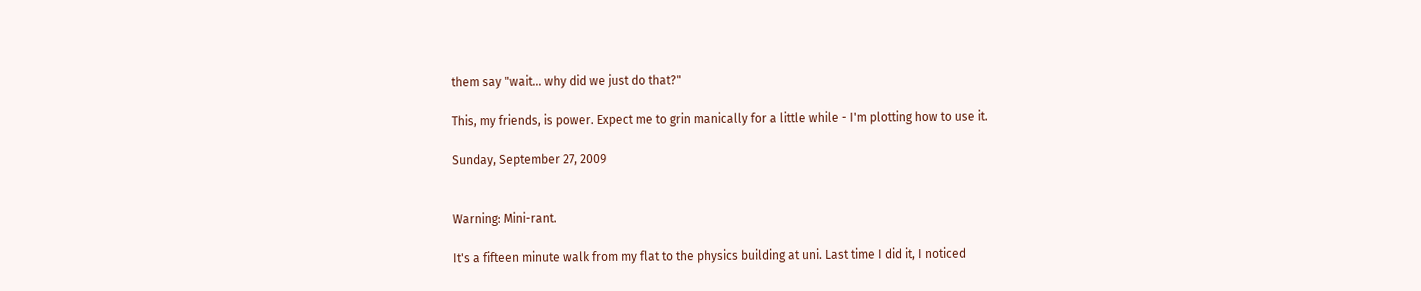them say "wait... why did we just do that?"

This, my friends, is power. Expect me to grin manically for a little while - I'm plotting how to use it.

Sunday, September 27, 2009


Warning: Mini-rant.

It's a fifteen minute walk from my flat to the physics building at uni. Last time I did it, I noticed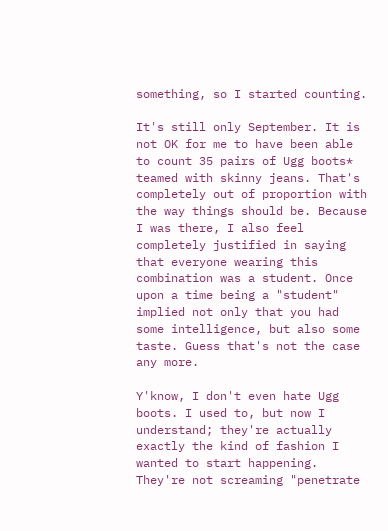something, so I started counting.

It's still only September. It is not OK for me to have been able to count 35 pairs of Ugg boots* teamed with skinny jeans. That's completely out of proportion with the way things should be. Because I was there, I also feel completely justified in saying that everyone wearing this combination was a student. Once upon a time being a "student" implied not only that you had some intelligence, but also some taste. Guess that's not the case any more.

Y'know, I don't even hate Ugg boots. I used to, but now I understand; they're actually exactly the kind of fashion I wanted to start happening. They're not screaming "penetrate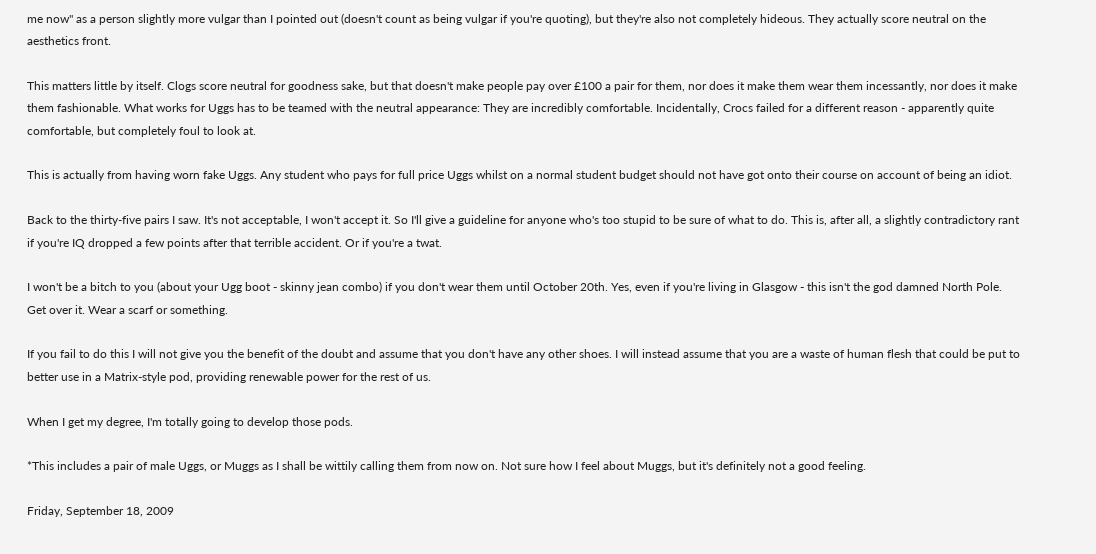me now" as a person slightly more vulgar than I pointed out (doesn't count as being vulgar if you're quoting), but they're also not completely hideous. They actually score neutral on the aesthetics front.

This matters little by itself. Clogs score neutral for goodness sake, but that doesn't make people pay over £100 a pair for them, nor does it make them wear them incessantly, nor does it make them fashionable. What works for Uggs has to be teamed with the neutral appearance: They are incredibly comfortable. Incidentally, Crocs failed for a different reason - apparently quite comfortable, but completely foul to look at.

This is actually from having worn fake Uggs. Any student who pays for full price Uggs whilst on a normal student budget should not have got onto their course on account of being an idiot.

Back to the thirty-five pairs I saw. It's not acceptable, I won't accept it. So I'll give a guideline for anyone who's too stupid to be sure of what to do. This is, after all, a slightly contradictory rant if you're IQ dropped a few points after that terrible accident. Or if you're a twat.

I won't be a bitch to you (about your Ugg boot - skinny jean combo) if you don't wear them until October 20th. Yes, even if you're living in Glasgow - this isn't the god damned North Pole. Get over it. Wear a scarf or something.

If you fail to do this I will not give you the benefit of the doubt and assume that you don't have any other shoes. I will instead assume that you are a waste of human flesh that could be put to better use in a Matrix-style pod, providing renewable power for the rest of us.

When I get my degree, I'm totally going to develop those pods.

*This includes a pair of male Uggs, or Muggs as I shall be wittily calling them from now on. Not sure how I feel about Muggs, but it's definitely not a good feeling.

Friday, September 18, 2009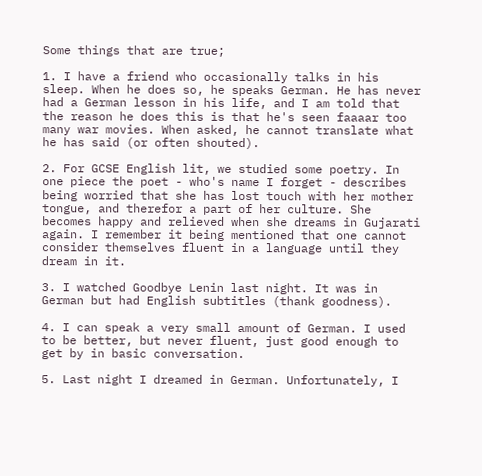Some things that are true;

1. I have a friend who occasionally talks in his sleep. When he does so, he speaks German. He has never had a German lesson in his life, and I am told that the reason he does this is that he's seen faaaar too many war movies. When asked, he cannot translate what he has said (or often shouted).

2. For GCSE English lit, we studied some poetry. In one piece the poet - who's name I forget - describes being worried that she has lost touch with her mother tongue, and therefor a part of her culture. She becomes happy and relieved when she dreams in Gujarati again. I remember it being mentioned that one cannot consider themselves fluent in a language until they dream in it.

3. I watched Goodbye Lenin last night. It was in German but had English subtitles (thank goodness).

4. I can speak a very small amount of German. I used to be better, but never fluent, just good enough to get by in basic conversation.

5. Last night I dreamed in German. Unfortunately, I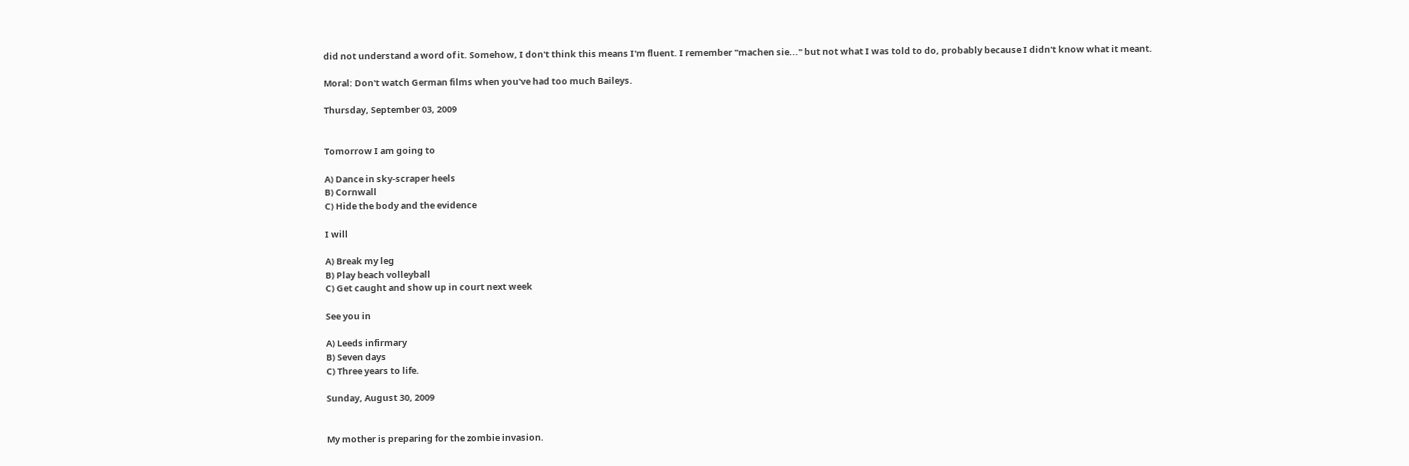did not understand a word of it. Somehow, I don't think this means I'm fluent. I remember "machen sie..." but not what I was told to do, probably because I didn't know what it meant.

Moral: Don't watch German films when you've had too much Baileys.

Thursday, September 03, 2009


Tomorrow I am going to

A) Dance in sky-scraper heels
B) Cornwall
C) Hide the body and the evidence

I will

A) Break my leg
B) Play beach volleyball
C) Get caught and show up in court next week

See you in

A) Leeds infirmary
B) Seven days
C) Three years to life.

Sunday, August 30, 2009


My mother is preparing for the zombie invasion.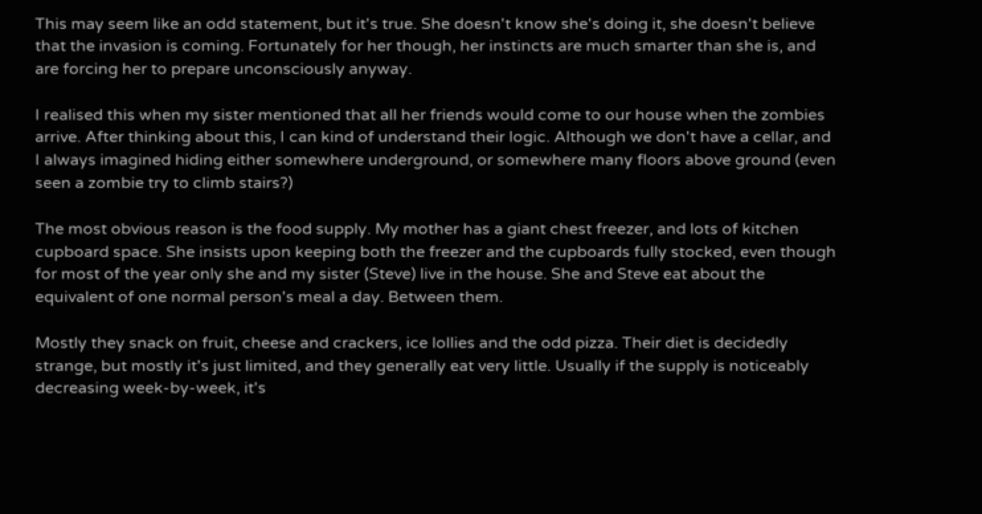This may seem like an odd statement, but it's true. She doesn't know she's doing it, she doesn't believe that the invasion is coming. Fortunately for her though, her instincts are much smarter than she is, and are forcing her to prepare unconsciously anyway.

I realised this when my sister mentioned that all her friends would come to our house when the zombies arrive. After thinking about this, I can kind of understand their logic. Although we don't have a cellar, and I always imagined hiding either somewhere underground, or somewhere many floors above ground (even seen a zombie try to climb stairs?)

The most obvious reason is the food supply. My mother has a giant chest freezer, and lots of kitchen cupboard space. She insists upon keeping both the freezer and the cupboards fully stocked, even though for most of the year only she and my sister (Steve) live in the house. She and Steve eat about the equivalent of one normal person's meal a day. Between them.

Mostly they snack on fruit, cheese and crackers, ice lollies and the odd pizza. Their diet is decidedly strange, but mostly it's just limited, and they generally eat very little. Usually if the supply is noticeably decreasing week-by-week, it's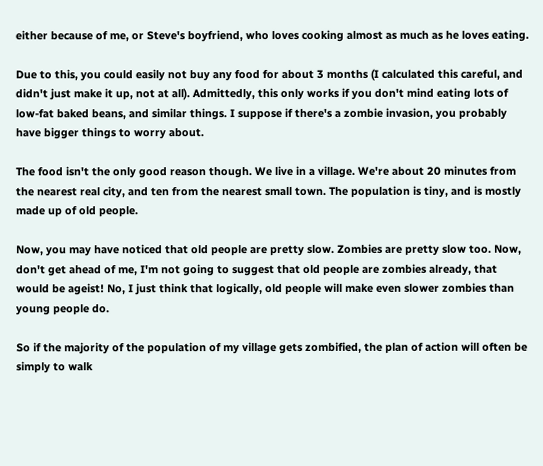either because of me, or Steve's boyfriend, who loves cooking almost as much as he loves eating.

Due to this, you could easily not buy any food for about 3 months (I calculated this careful, and didn't just make it up, not at all). Admittedly, this only works if you don't mind eating lots of low-fat baked beans, and similar things. I suppose if there's a zombie invasion, you probably have bigger things to worry about.

The food isn't the only good reason though. We live in a village. We're about 20 minutes from the nearest real city, and ten from the nearest small town. The population is tiny, and is mostly made up of old people.

Now, you may have noticed that old people are pretty slow. Zombies are pretty slow too. Now, don't get ahead of me, I'm not going to suggest that old people are zombies already, that would be ageist! No, I just think that logically, old people will make even slower zombies than young people do.

So if the majority of the population of my village gets zombified, the plan of action will often be simply to walk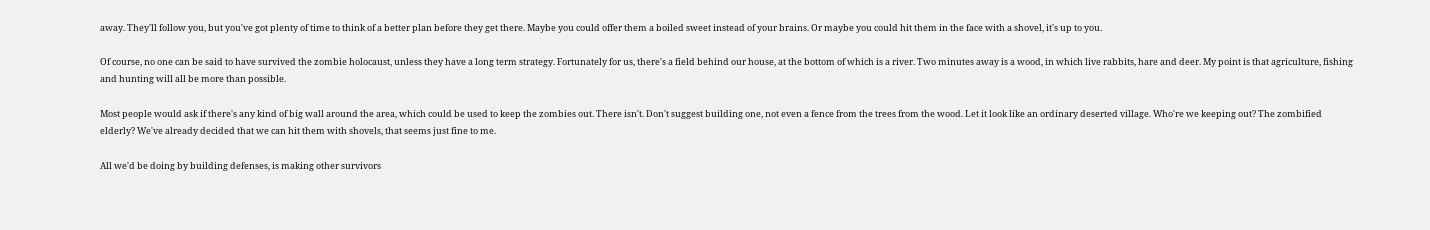away. They'll follow you, but you've got plenty of time to think of a better plan before they get there. Maybe you could offer them a boiled sweet instead of your brains. Or maybe you could hit them in the face with a shovel, it's up to you.

Of course, no one can be said to have survived the zombie holocaust, unless they have a long term strategy. Fortunately for us, there's a field behind our house, at the bottom of which is a river. Two minutes away is a wood, in which live rabbits, hare and deer. My point is that agriculture, fishing and hunting will all be more than possible.

Most people would ask if there's any kind of big wall around the area, which could be used to keep the zombies out. There isn't. Don't suggest building one, not even a fence from the trees from the wood. Let it look like an ordinary deserted village. Who're we keeping out? The zombified elderly? We've already decided that we can hit them with shovels, that seems just fine to me.

All we'd be doing by building defenses, is making other survivors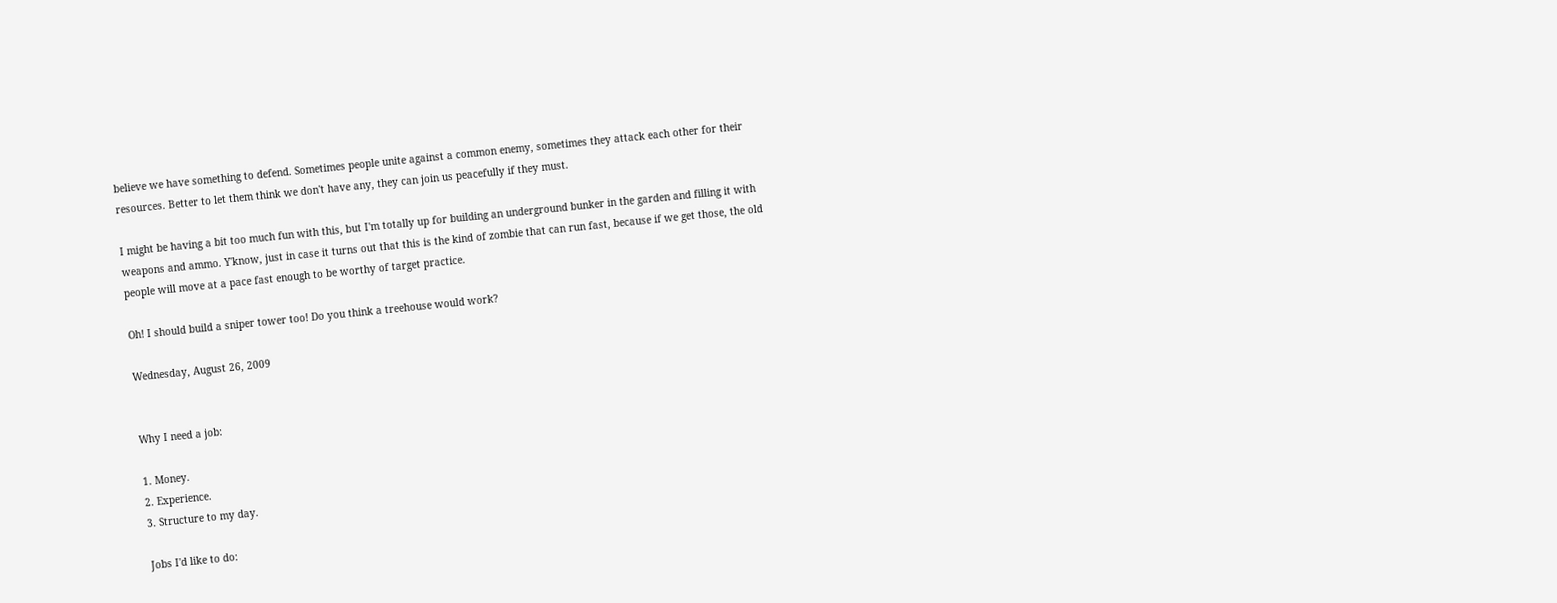believe we have something to defend. Sometimes people unite against a common enemy, sometimes they attack each other for their resources. Better to let them think we don't have any, they can join us peacefully if they must.

I might be having a bit too much fun with this, but I'm totally up for building an underground bunker in the garden and filling it with weapons and ammo. Y'know, just in case it turns out that this is the kind of zombie that can run fast, because if we get those, the old people will move at a pace fast enough to be worthy of target practice.

Oh! I should build a sniper tower too! Do you think a treehouse would work?

Wednesday, August 26, 2009


Why I need a job:

1. Money.
2. Experience.
3. Structure to my day.

Jobs I'd like to do: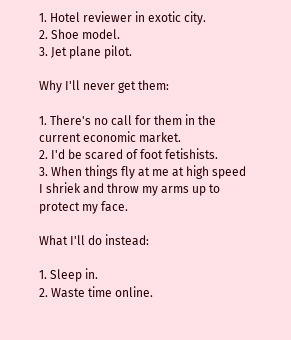1. Hotel reviewer in exotic city.
2. Shoe model.
3. Jet plane pilot.

Why I'll never get them:

1. There's no call for them in the current economic market.
2. I'd be scared of foot fetishists.
3. When things fly at me at high speed I shriek and throw my arms up to protect my face.

What I'll do instead:

1. Sleep in.
2. Waste time online.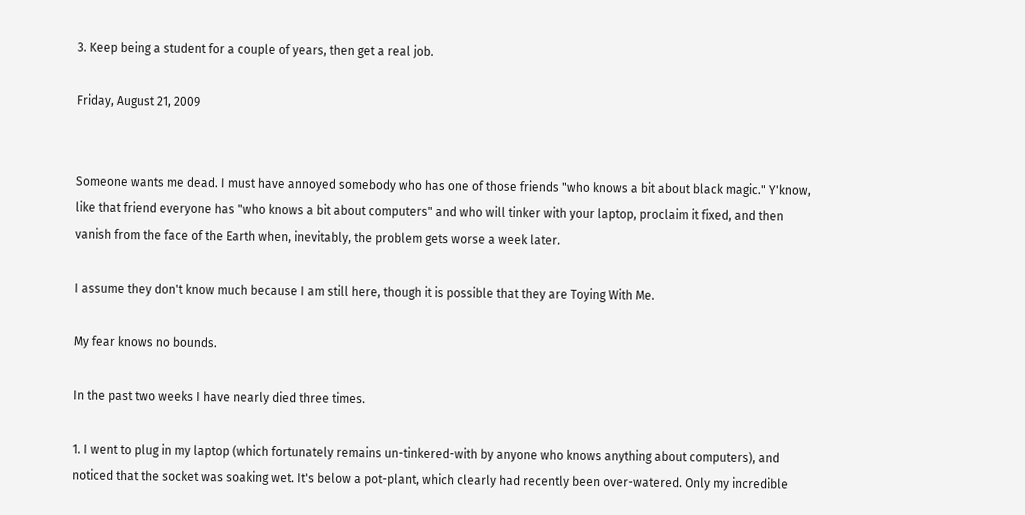3. Keep being a student for a couple of years, then get a real job.

Friday, August 21, 2009


Someone wants me dead. I must have annoyed somebody who has one of those friends "who knows a bit about black magic." Y'know, like that friend everyone has "who knows a bit about computers" and who will tinker with your laptop, proclaim it fixed, and then vanish from the face of the Earth when, inevitably, the problem gets worse a week later.

I assume they don't know much because I am still here, though it is possible that they are Toying With Me.

My fear knows no bounds.

In the past two weeks I have nearly died three times.

1. I went to plug in my laptop (which fortunately remains un-tinkered-with by anyone who knows anything about computers), and noticed that the socket was soaking wet. It's below a pot-plant, which clearly had recently been over-watered. Only my incredible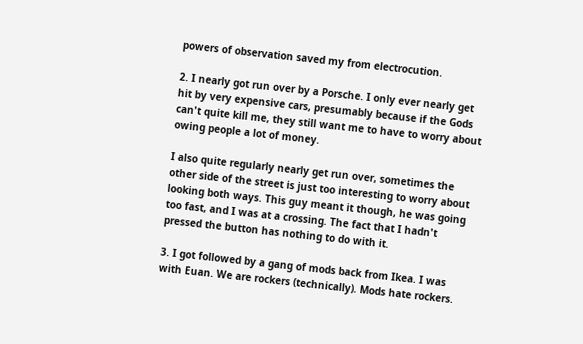powers of observation saved my from electrocution.

2. I nearly got run over by a Porsche. I only ever nearly get hit by very expensive cars, presumably because if the Gods can't quite kill me, they still want me to have to worry about owing people a lot of money.

I also quite regularly nearly get run over, sometimes the other side of the street is just too interesting to worry about looking both ways. This guy meant it though, he was going too fast, and I was at a crossing. The fact that I hadn't pressed the button has nothing to do with it.

3. I got followed by a gang of mods back from Ikea. I was with Euan. We are rockers (technically). Mods hate rockers.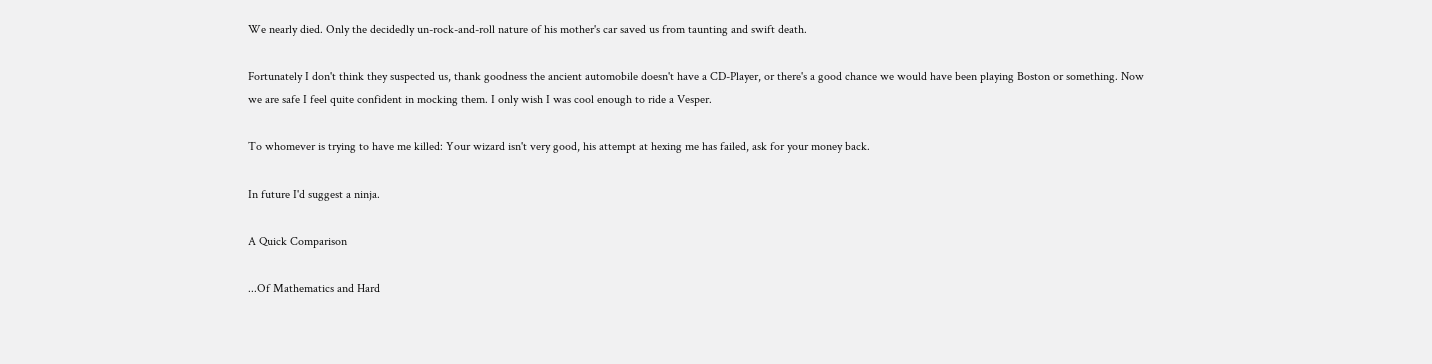We nearly died. Only the decidedly un-rock-and-roll nature of his mother's car saved us from taunting and swift death.

Fortunately I don't think they suspected us, thank goodness the ancient automobile doesn't have a CD-Player, or there's a good chance we would have been playing Boston or something. Now we are safe I feel quite confident in mocking them. I only wish I was cool enough to ride a Vesper.

To whomever is trying to have me killed: Your wizard isn't very good, his attempt at hexing me has failed, ask for your money back.

In future I'd suggest a ninja.

A Quick Comparison

...Of Mathematics and Hard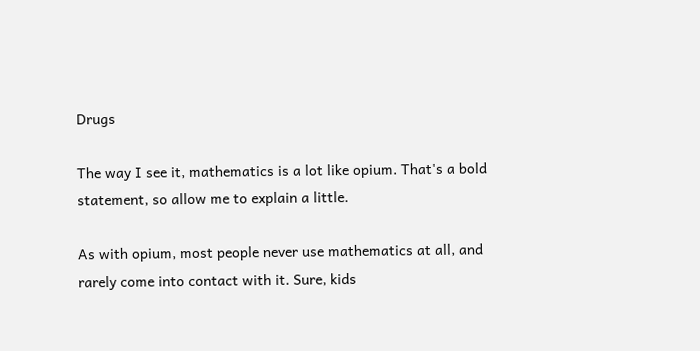Drugs

The way I see it, mathematics is a lot like opium. That's a bold statement, so allow me to explain a little.

As with opium, most people never use mathematics at all, and rarely come into contact with it. Sure, kids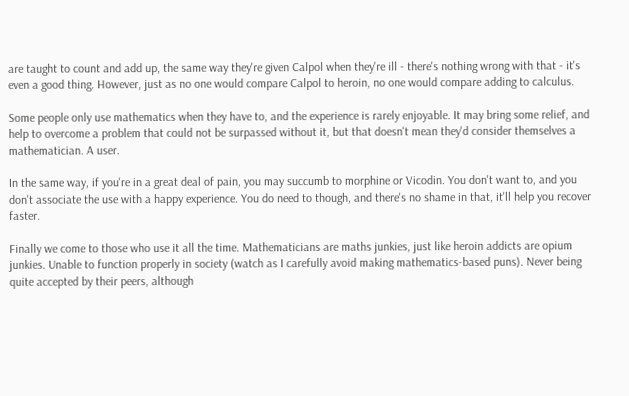are taught to count and add up, the same way they're given Calpol when they're ill - there's nothing wrong with that - it's even a good thing. However, just as no one would compare Calpol to heroin, no one would compare adding to calculus.

Some people only use mathematics when they have to, and the experience is rarely enjoyable. It may bring some relief, and help to overcome a problem that could not be surpassed without it, but that doesn't mean they'd consider themselves a mathematician. A user.

In the same way, if you're in a great deal of pain, you may succumb to morphine or Vicodin. You don't want to, and you don't associate the use with a happy experience. You do need to though, and there's no shame in that, it'll help you recover faster.

Finally we come to those who use it all the time. Mathematicians are maths junkies, just like heroin addicts are opium junkies. Unable to function properly in society (watch as I carefully avoid making mathematics-based puns). Never being quite accepted by their peers, although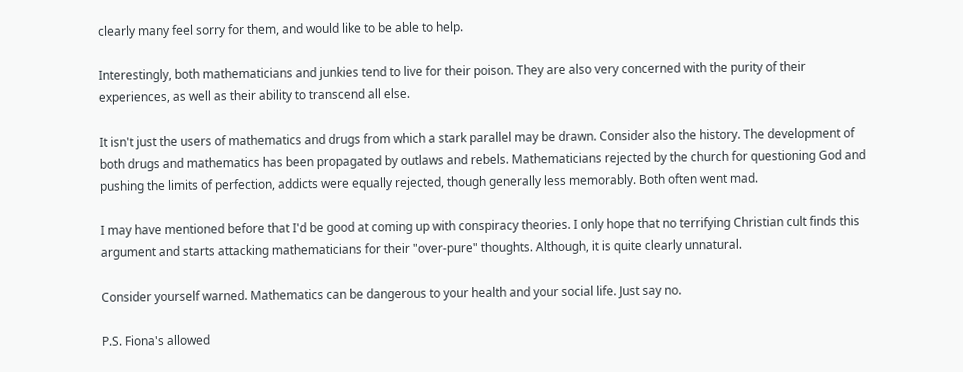clearly many feel sorry for them, and would like to be able to help.

Interestingly, both mathematicians and junkies tend to live for their poison. They are also very concerned with the purity of their experiences, as well as their ability to transcend all else.

It isn't just the users of mathematics and drugs from which a stark parallel may be drawn. Consider also the history. The development of both drugs and mathematics has been propagated by outlaws and rebels. Mathematicians rejected by the church for questioning God and pushing the limits of perfection, addicts were equally rejected, though generally less memorably. Both often went mad.

I may have mentioned before that I'd be good at coming up with conspiracy theories. I only hope that no terrifying Christian cult finds this argument and starts attacking mathematicians for their "over-pure" thoughts. Although, it is quite clearly unnatural.

Consider yourself warned. Mathematics can be dangerous to your health and your social life. Just say no.

P.S. Fiona's allowed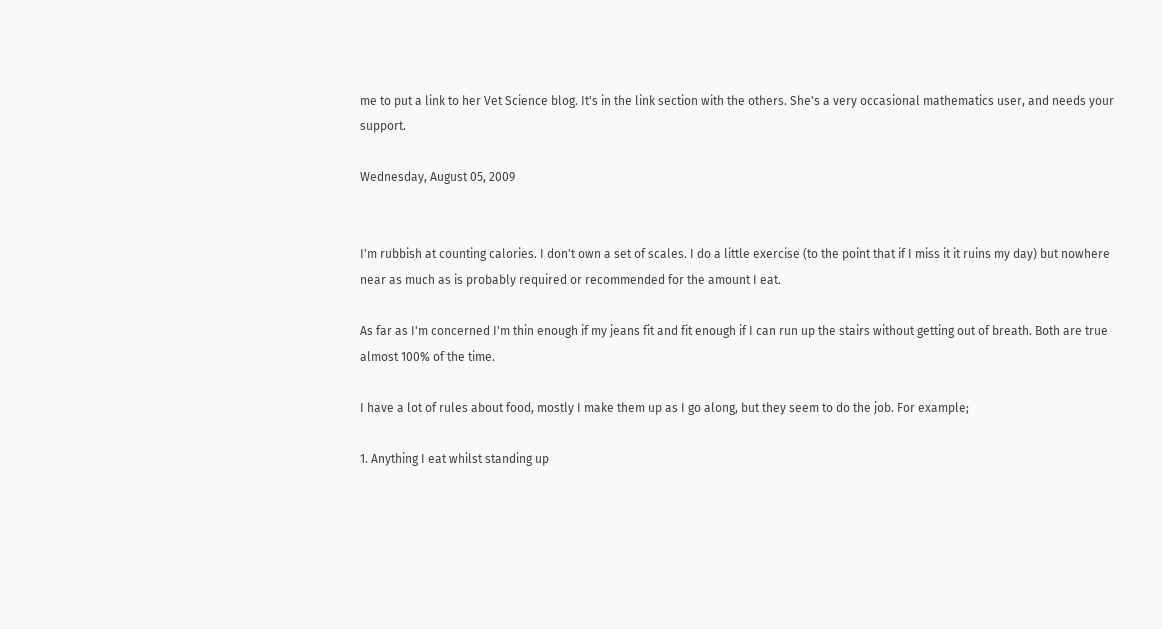me to put a link to her Vet Science blog. It's in the link section with the others. She's a very occasional mathematics user, and needs your support.

Wednesday, August 05, 2009


I'm rubbish at counting calories. I don't own a set of scales. I do a little exercise (to the point that if I miss it it ruins my day) but nowhere near as much as is probably required or recommended for the amount I eat.

As far as I'm concerned I'm thin enough if my jeans fit and fit enough if I can run up the stairs without getting out of breath. Both are true almost 100% of the time.

I have a lot of rules about food, mostly I make them up as I go along, but they seem to do the job. For example;

1. Anything I eat whilst standing up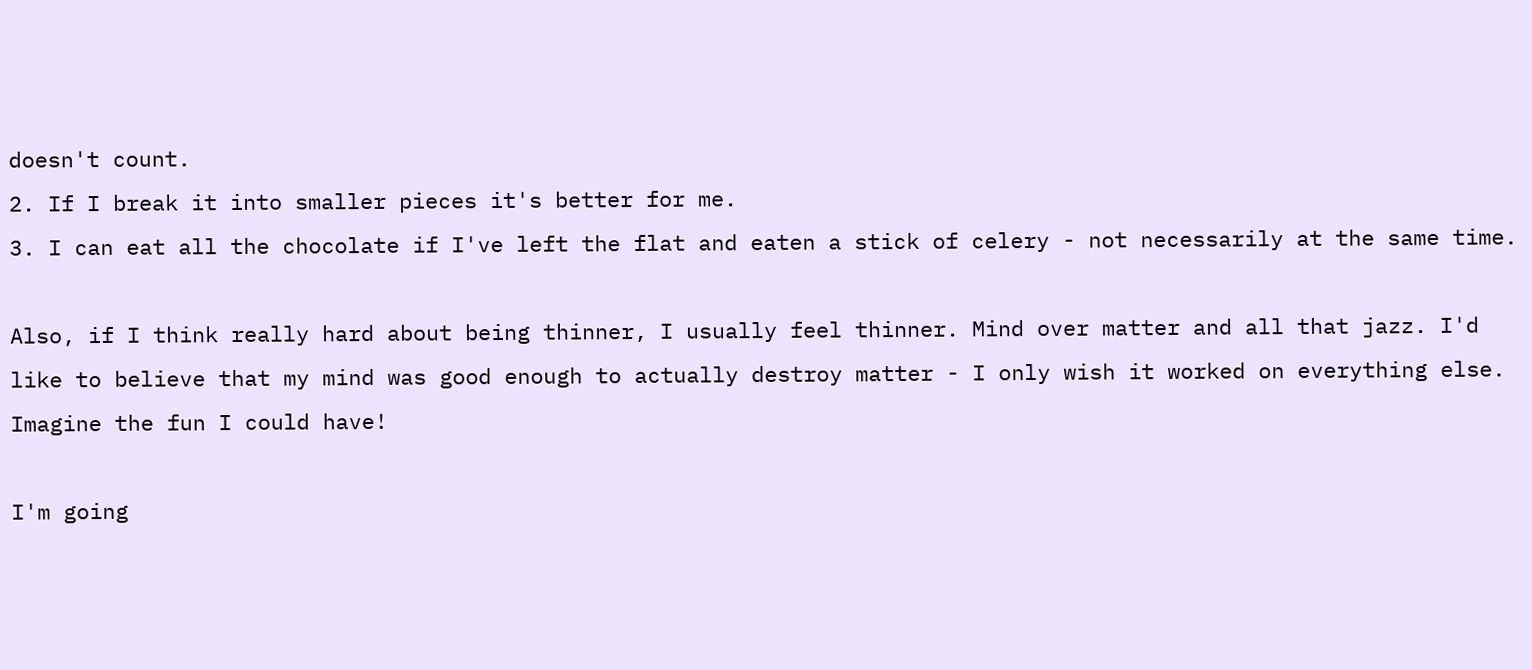doesn't count.
2. If I break it into smaller pieces it's better for me.
3. I can eat all the chocolate if I've left the flat and eaten a stick of celery - not necessarily at the same time.

Also, if I think really hard about being thinner, I usually feel thinner. Mind over matter and all that jazz. I'd like to believe that my mind was good enough to actually destroy matter - I only wish it worked on everything else. Imagine the fun I could have!

I'm going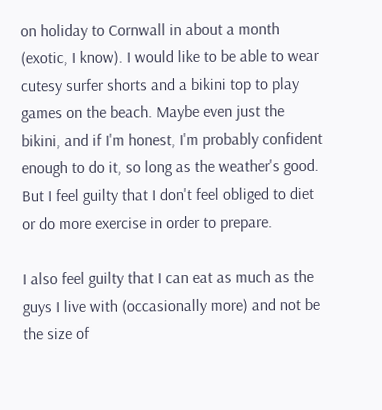on holiday to Cornwall in about a month (exotic, I know). I would like to be able to wear cutesy surfer shorts and a bikini top to play games on the beach. Maybe even just the bikini, and if I'm honest, I'm probably confident enough to do it, so long as the weather's good. But I feel guilty that I don't feel obliged to diet or do more exercise in order to prepare.

I also feel guilty that I can eat as much as the guys I live with (occasionally more) and not be the size of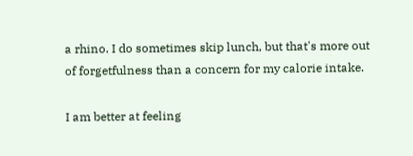a rhino. I do sometimes skip lunch, but that's more out of forgetfulness than a concern for my calorie intake.

I am better at feeling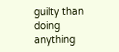guilty than doing anything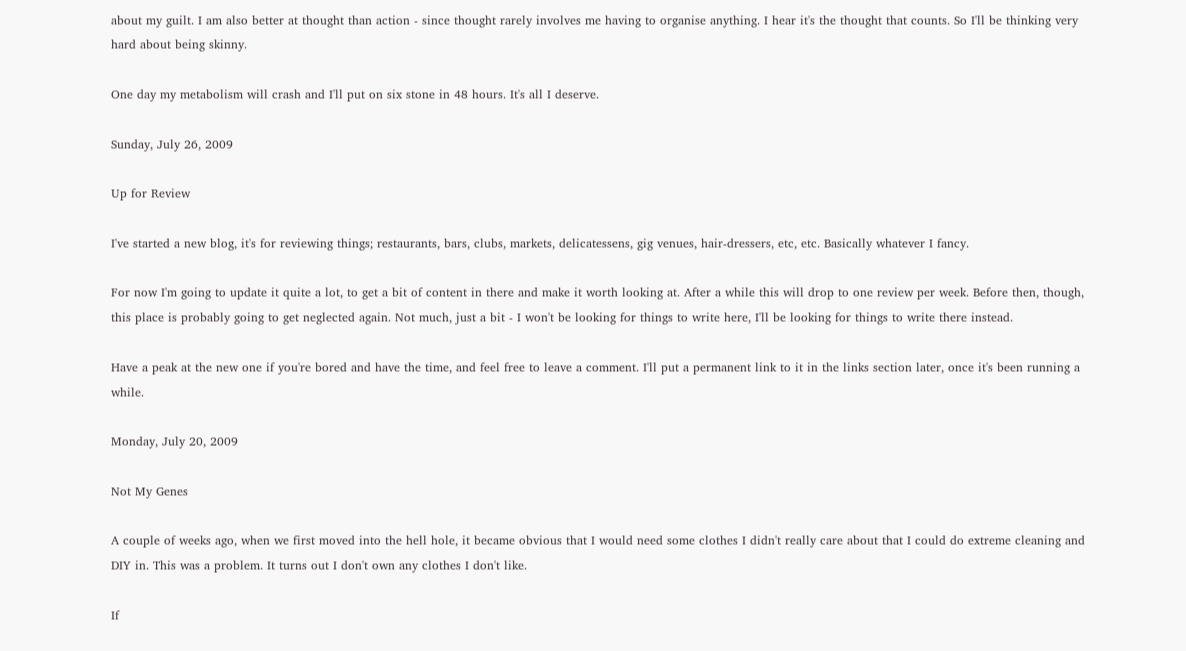about my guilt. I am also better at thought than action - since thought rarely involves me having to organise anything. I hear it's the thought that counts. So I'll be thinking very hard about being skinny.

One day my metabolism will crash and I'll put on six stone in 48 hours. It's all I deserve.

Sunday, July 26, 2009

Up for Review

I've started a new blog, it's for reviewing things; restaurants, bars, clubs, markets, delicatessens, gig venues, hair-dressers, etc, etc. Basically whatever I fancy.

For now I'm going to update it quite a lot, to get a bit of content in there and make it worth looking at. After a while this will drop to one review per week. Before then, though, this place is probably going to get neglected again. Not much, just a bit - I won't be looking for things to write here, I'll be looking for things to write there instead.

Have a peak at the new one if you're bored and have the time, and feel free to leave a comment. I'll put a permanent link to it in the links section later, once it's been running a while.

Monday, July 20, 2009

Not My Genes

A couple of weeks ago, when we first moved into the hell hole, it became obvious that I would need some clothes I didn't really care about that I could do extreme cleaning and DIY in. This was a problem. It turns out I don't own any clothes I don't like.

If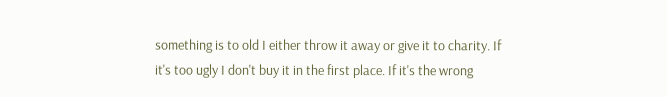something is to old I either throw it away or give it to charity. If it's too ugly I don't buy it in the first place. If it's the wrong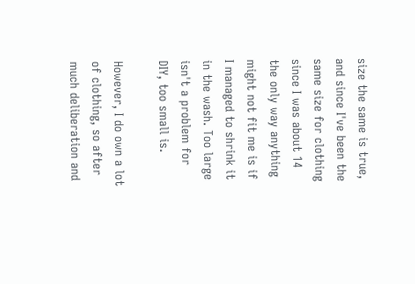size the same is true, and since I've been the same size for clothing since I was about 14 the only way anything might not fit me is if I managed to shrink it in the wash. Too large isn't a problem for DIY, too small is.

However, I do own a lot of clothing, so after much deliberation and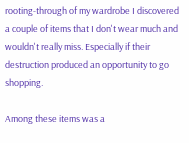rooting-through of my wardrobe I discovered a couple of items that I don't wear much and wouldn't really miss. Especially if their destruction produced an opportunity to go shopping.

Among these items was a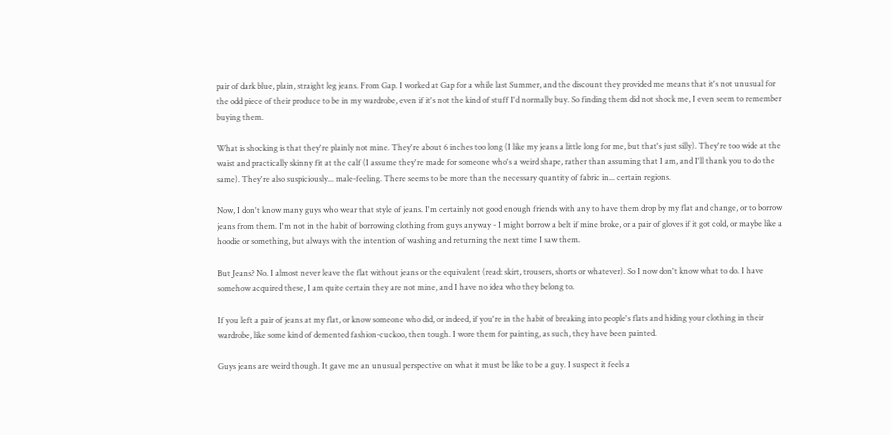pair of dark blue, plain, straight leg jeans. From Gap. I worked at Gap for a while last Summer, and the discount they provided me means that it's not unusual for the odd piece of their produce to be in my wardrobe, even if it's not the kind of stuff I'd normally buy. So finding them did not shock me, I even seem to remember buying them.

What is shocking is that they're plainly not mine. They're about 6 inches too long (I like my jeans a little long for me, but that's just silly). They're too wide at the waist and practically skinny fit at the calf (I assume they're made for someone who's a weird shape, rather than assuming that I am, and I'll thank you to do the same). They're also suspiciously... male-feeling. There seems to be more than the necessary quantity of fabric in... certain regions.

Now, I don't know many guys who wear that style of jeans. I'm certainly not good enough friends with any to have them drop by my flat and change, or to borrow jeans from them. I'm not in the habit of borrowing clothing from guys anyway - I might borrow a belt if mine broke, or a pair of gloves if it got cold, or maybe like a hoodie or something, but always with the intention of washing and returning the next time I saw them.

But Jeans? No. I almost never leave the flat without jeans or the equivalent (read: skirt, trousers, shorts or whatever). So I now don't know what to do. I have somehow acquired these, I am quite certain they are not mine, and I have no idea who they belong to.

If you left a pair of jeans at my flat, or know someone who did, or indeed, if you're in the habit of breaking into people's flats and hiding your clothing in their wardrobe, like some kind of demented fashion-cuckoo, then tough. I wore them for painting, as such, they have been painted.

Guys jeans are weird though. It gave me an unusual perspective on what it must be like to be a guy. I suspect it feels a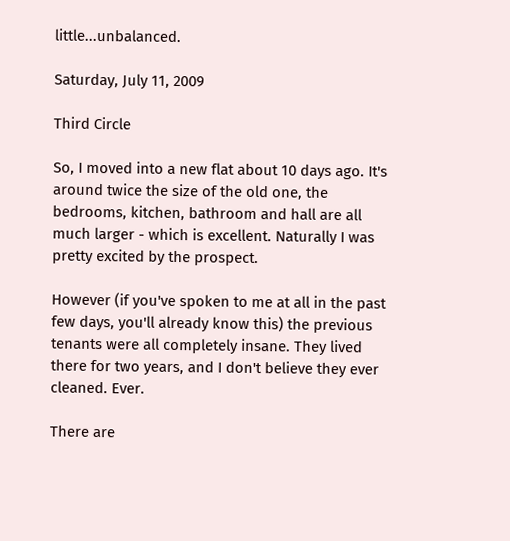little...unbalanced.

Saturday, July 11, 2009

Third Circle

So, I moved into a new flat about 10 days ago. It's around twice the size of the old one, the bedrooms, kitchen, bathroom and hall are all much larger - which is excellent. Naturally I was pretty excited by the prospect.

However (if you've spoken to me at all in the past few days, you'll already know this) the previous tenants were all completely insane. They lived there for two years, and I don't believe they ever cleaned. Ever.

There are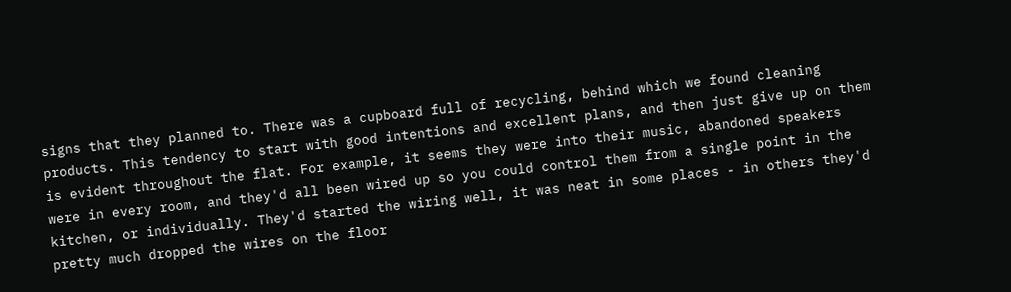signs that they planned to. There was a cupboard full of recycling, behind which we found cleaning products. This tendency to start with good intentions and excellent plans, and then just give up on them is evident throughout the flat. For example, it seems they were into their music, abandoned speakers were in every room, and they'd all been wired up so you could control them from a single point in the kitchen, or individually. They'd started the wiring well, it was neat in some places - in others they'd pretty much dropped the wires on the floor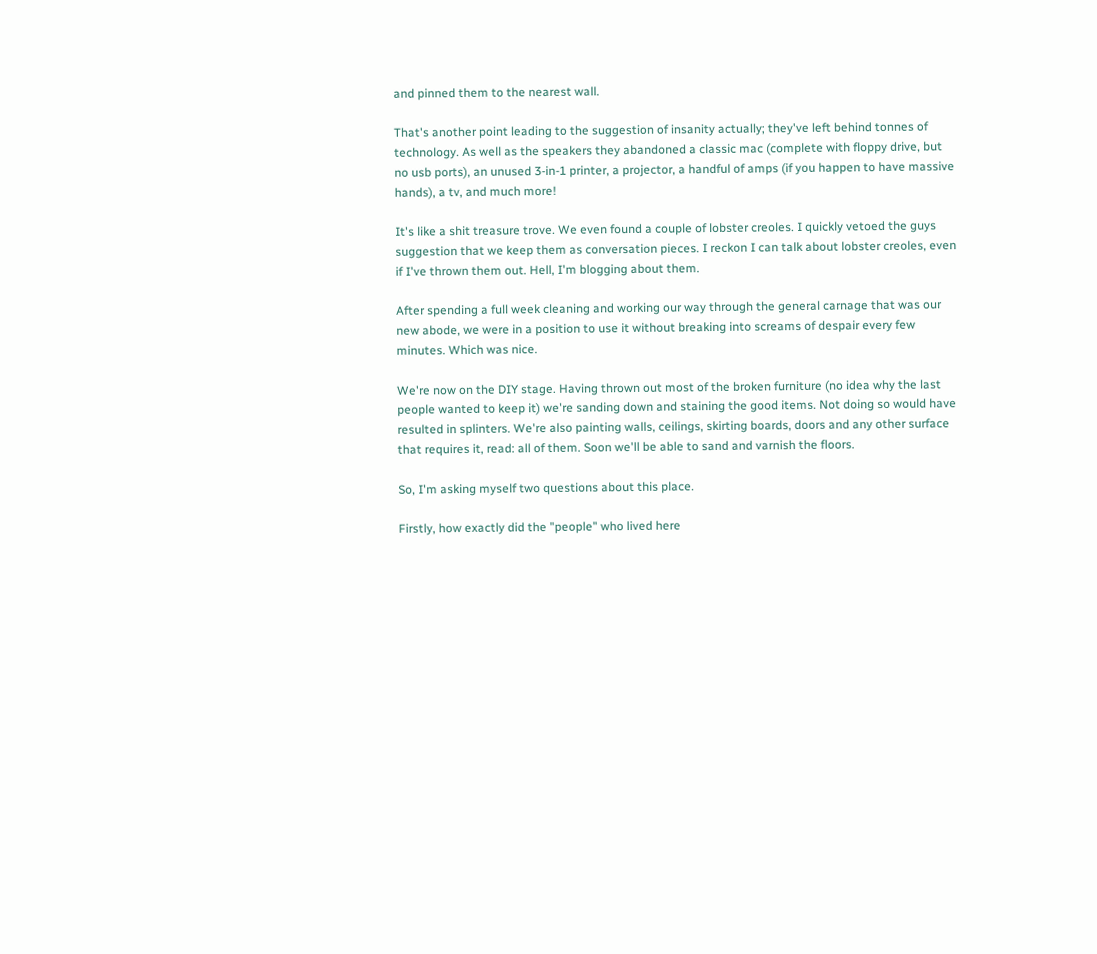and pinned them to the nearest wall.

That's another point leading to the suggestion of insanity actually; they've left behind tonnes of technology. As well as the speakers they abandoned a classic mac (complete with floppy drive, but no usb ports), an unused 3-in-1 printer, a projector, a handful of amps (if you happen to have massive hands), a tv, and much more!

It's like a shit treasure trove. We even found a couple of lobster creoles. I quickly vetoed the guys suggestion that we keep them as conversation pieces. I reckon I can talk about lobster creoles, even if I've thrown them out. Hell, I'm blogging about them.

After spending a full week cleaning and working our way through the general carnage that was our new abode, we were in a position to use it without breaking into screams of despair every few minutes. Which was nice.

We're now on the DIY stage. Having thrown out most of the broken furniture (no idea why the last people wanted to keep it) we're sanding down and staining the good items. Not doing so would have resulted in splinters. We're also painting walls, ceilings, skirting boards, doors and any other surface that requires it, read: all of them. Soon we'll be able to sand and varnish the floors.

So, I'm asking myself two questions about this place.

Firstly, how exactly did the "people" who lived here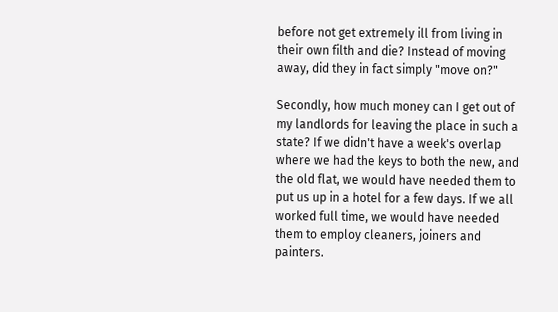before not get extremely ill from living in their own filth and die? Instead of moving away, did they in fact simply "move on?"

Secondly, how much money can I get out of my landlords for leaving the place in such a state? If we didn't have a week's overlap where we had the keys to both the new, and the old flat, we would have needed them to put us up in a hotel for a few days. If we all worked full time, we would have needed them to employ cleaners, joiners and painters.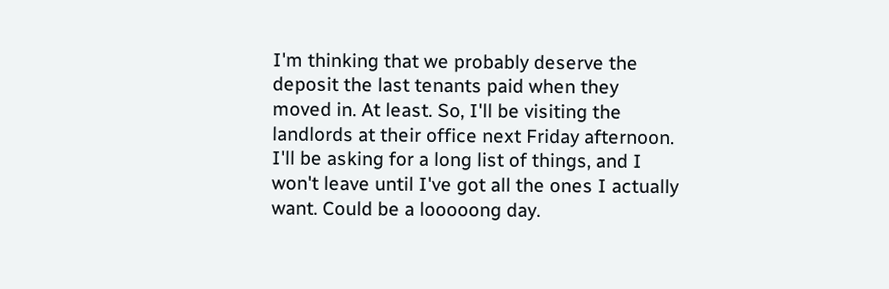I'm thinking that we probably deserve the deposit the last tenants paid when they moved in. At least. So, I'll be visiting the landlords at their office next Friday afternoon. I'll be asking for a long list of things, and I won't leave until I've got all the ones I actually want. Could be a looooong day.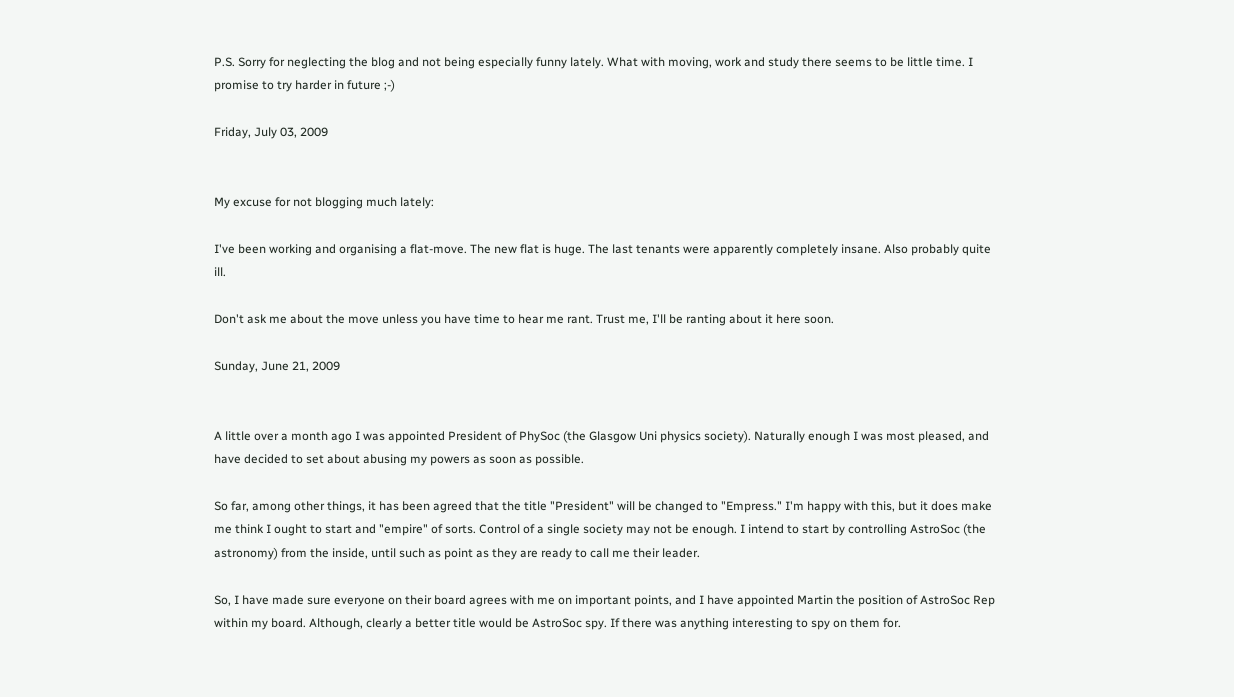P.S. Sorry for neglecting the blog and not being especially funny lately. What with moving, work and study there seems to be little time. I promise to try harder in future ;-)

Friday, July 03, 2009


My excuse for not blogging much lately:

I've been working and organising a flat-move. The new flat is huge. The last tenants were apparently completely insane. Also probably quite ill.

Don't ask me about the move unless you have time to hear me rant. Trust me, I'll be ranting about it here soon.

Sunday, June 21, 2009


A little over a month ago I was appointed President of PhySoc (the Glasgow Uni physics society). Naturally enough I was most pleased, and have decided to set about abusing my powers as soon as possible.

So far, among other things, it has been agreed that the title "President" will be changed to "Empress." I'm happy with this, but it does make me think I ought to start and "empire" of sorts. Control of a single society may not be enough. I intend to start by controlling AstroSoc (the astronomy) from the inside, until such as point as they are ready to call me their leader.

So, I have made sure everyone on their board agrees with me on important points, and I have appointed Martin the position of AstroSoc Rep within my board. Although, clearly a better title would be AstroSoc spy. If there was anything interesting to spy on them for.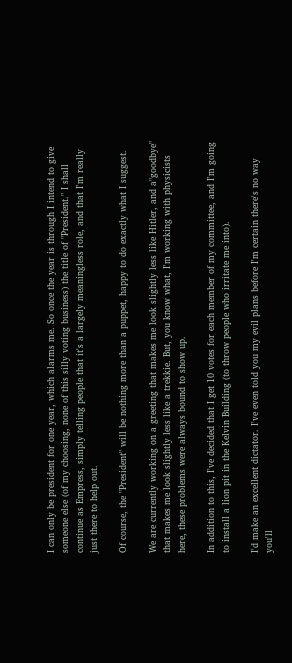I can only be president for one year, which alarms me. So once the year is through I intend to give someone else (of my choosing, none of this silly voting business) the title of "President." I shall continue as Empress, simply telling people that it's a largely meaningless role, and that I'm really just there to help out.

Of course, the "President" will be nothing more than a puppet, happy to do exactly what I suggest.

We are currently working on a greeting that makes me look slightly less like Hitler, and a"goodbye" that makes me look slightly less like a trekkie. But, you know what, I'm working with physicists here, these problems were always bound to show up.

In addition to this, I've decided that I get 10 votes for each member of my committee, and I'm going to install a lion pit in the Kelvin Building (to throw people who irritate me into).

I'd make an excellent dictator. I've even told you my evil plans before I'm certain there's no way you'll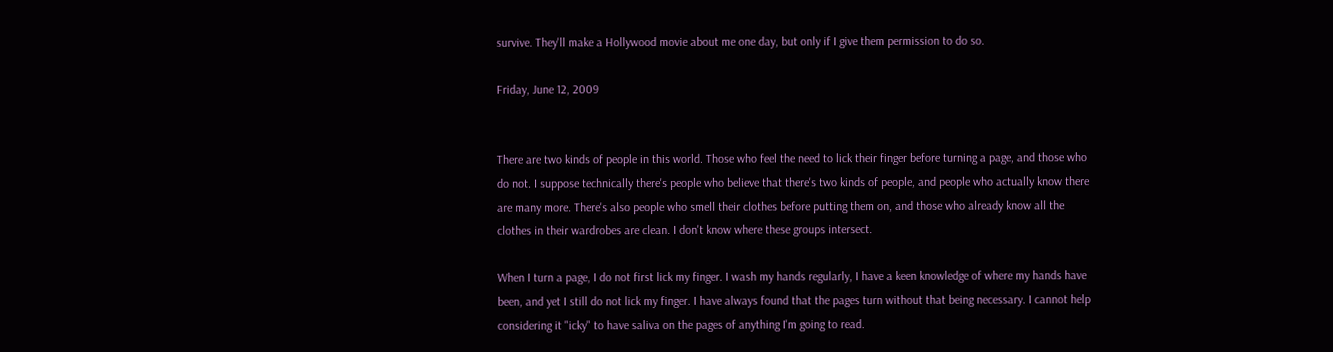survive. They'll make a Hollywood movie about me one day, but only if I give them permission to do so.

Friday, June 12, 2009


There are two kinds of people in this world. Those who feel the need to lick their finger before turning a page, and those who do not. I suppose technically there's people who believe that there's two kinds of people, and people who actually know there are many more. There's also people who smell their clothes before putting them on, and those who already know all the clothes in their wardrobes are clean. I don't know where these groups intersect.

When I turn a page, I do not first lick my finger. I wash my hands regularly, I have a keen knowledge of where my hands have been, and yet I still do not lick my finger. I have always found that the pages turn without that being necessary. I cannot help considering it "icky" to have saliva on the pages of anything I'm going to read.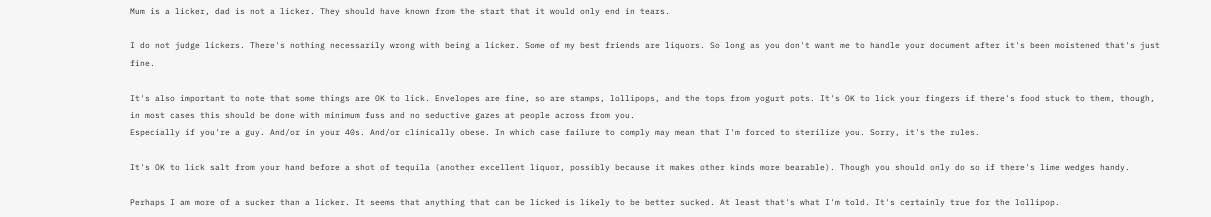Mum is a licker, dad is not a licker. They should have known from the start that it would only end in tears.

I do not judge lickers. There's nothing necessarily wrong with being a licker. Some of my best friends are liquors. So long as you don't want me to handle your document after it's been moistened that's just fine.

It's also important to note that some things are OK to lick. Envelopes are fine, so are stamps, lollipops, and the tops from yogurt pots. It's OK to lick your fingers if there's food stuck to them, though, in most cases this should be done with minimum fuss and no seductive gazes at people across from you.
Especially if you're a guy. And/or in your 40s. And/or clinically obese. In which case failure to comply may mean that I'm forced to sterilize you. Sorry, it's the rules.

It's OK to lick salt from your hand before a shot of tequila (another excellent liquor, possibly because it makes other kinds more bearable). Though you should only do so if there's lime wedges handy.

Perhaps I am more of a sucker than a licker. It seems that anything that can be licked is likely to be better sucked. At least that's what I'm told. It's certainly true for the lollipop.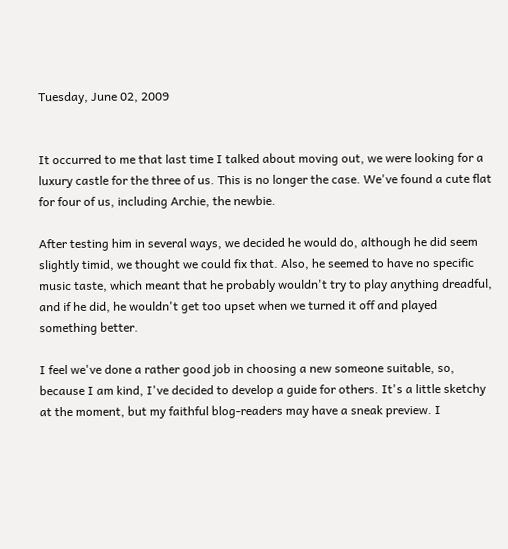Tuesday, June 02, 2009


It occurred to me that last time I talked about moving out, we were looking for a luxury castle for the three of us. This is no longer the case. We've found a cute flat for four of us, including Archie, the newbie.

After testing him in several ways, we decided he would do, although he did seem slightly timid, we thought we could fix that. Also, he seemed to have no specific music taste, which meant that he probably wouldn't try to play anything dreadful, and if he did, he wouldn't get too upset when we turned it off and played something better.

I feel we've done a rather good job in choosing a new someone suitable, so, because I am kind, I've decided to develop a guide for others. It's a little sketchy at the moment, but my faithful blog-readers may have a sneak preview. I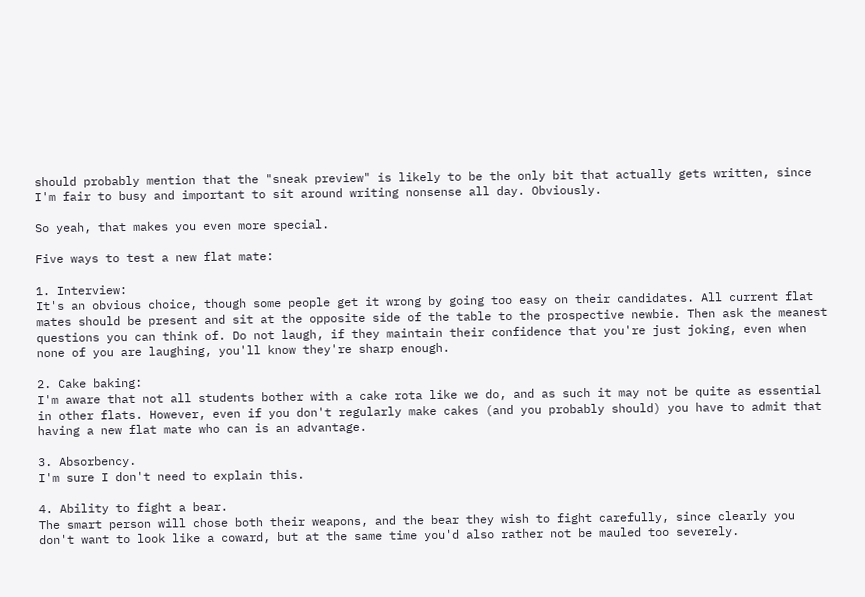should probably mention that the "sneak preview" is likely to be the only bit that actually gets written, since I'm fair to busy and important to sit around writing nonsense all day. Obviously.

So yeah, that makes you even more special.

Five ways to test a new flat mate:

1. Interview:
It's an obvious choice, though some people get it wrong by going too easy on their candidates. All current flat mates should be present and sit at the opposite side of the table to the prospective newbie. Then ask the meanest questions you can think of. Do not laugh, if they maintain their confidence that you're just joking, even when none of you are laughing, you'll know they're sharp enough.

2. Cake baking:
I'm aware that not all students bother with a cake rota like we do, and as such it may not be quite as essential in other flats. However, even if you don't regularly make cakes (and you probably should) you have to admit that having a new flat mate who can is an advantage.

3. Absorbency.
I'm sure I don't need to explain this.

4. Ability to fight a bear.
The smart person will chose both their weapons, and the bear they wish to fight carefully, since clearly you don't want to look like a coward, but at the same time you'd also rather not be mauled too severely.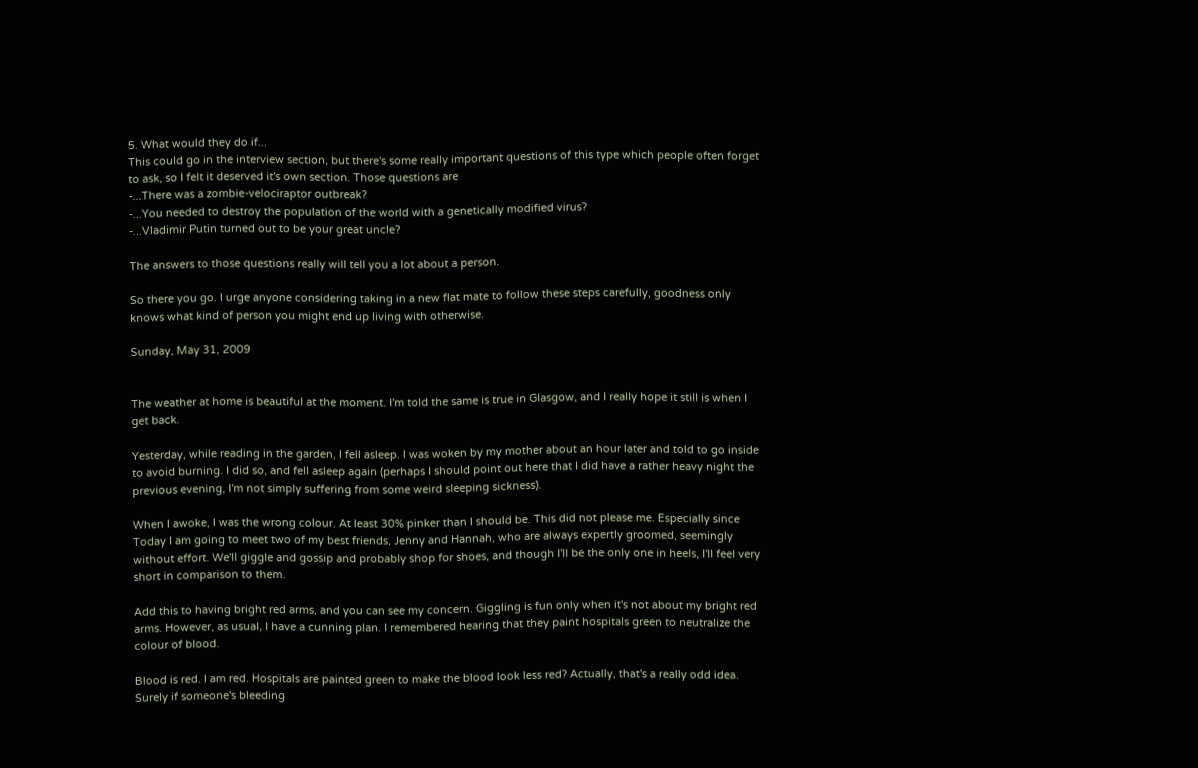5. What would they do if...
This could go in the interview section, but there's some really important questions of this type which people often forget to ask, so I felt it deserved it's own section. Those questions are
-...There was a zombie-velociraptor outbreak?
-...You needed to destroy the population of the world with a genetically modified virus?
-...Vladimir Putin turned out to be your great uncle?

The answers to those questions really will tell you a lot about a person.

So there you go. I urge anyone considering taking in a new flat mate to follow these steps carefully, goodness only knows what kind of person you might end up living with otherwise.

Sunday, May 31, 2009


The weather at home is beautiful at the moment. I'm told the same is true in Glasgow, and I really hope it still is when I get back.

Yesterday, while reading in the garden, I fell asleep. I was woken by my mother about an hour later and told to go inside to avoid burning. I did so, and fell asleep again (perhaps I should point out here that I did have a rather heavy night the previous evening, I'm not simply suffering from some weird sleeping sickness).

When I awoke, I was the wrong colour. At least 30% pinker than I should be. This did not please me. Especially since Today I am going to meet two of my best friends, Jenny and Hannah, who are always expertly groomed, seemingly without effort. We'll giggle and gossip and probably shop for shoes, and though I'll be the only one in heels, I'll feel very short in comparison to them.

Add this to having bright red arms, and you can see my concern. Giggling is fun only when it's not about my bright red arms. However, as usual, I have a cunning plan. I remembered hearing that they paint hospitals green to neutralize the colour of blood.

Blood is red. I am red. Hospitals are painted green to make the blood look less red? Actually, that's a really odd idea. Surely if someone's bleeding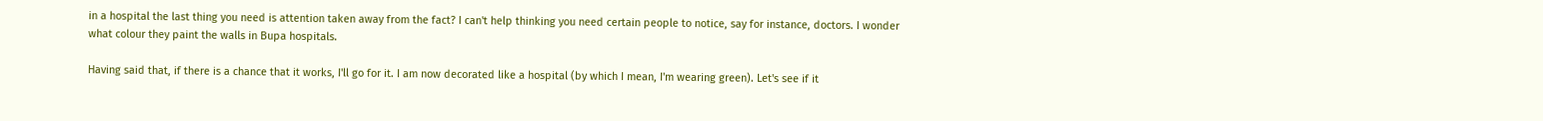in a hospital the last thing you need is attention taken away from the fact? I can't help thinking you need certain people to notice, say for instance, doctors. I wonder what colour they paint the walls in Bupa hospitals.

Having said that, if there is a chance that it works, I'll go for it. I am now decorated like a hospital (by which I mean, I'm wearing green). Let's see if it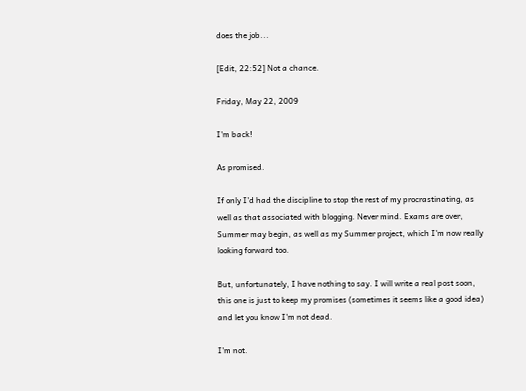does the job...

[Edit, 22:52] Not a chance.

Friday, May 22, 2009

I'm back!

As promised.

If only I'd had the discipline to stop the rest of my procrastinating, as well as that associated with blogging. Never mind. Exams are over, Summer may begin, as well as my Summer project, which I'm now really looking forward too.

But, unfortunately, I have nothing to say. I will write a real post soon, this one is just to keep my promises (sometimes it seems like a good idea) and let you know I'm not dead.

I'm not.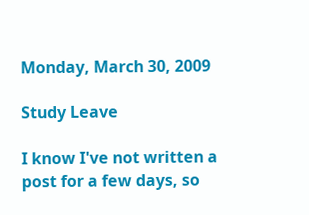Monday, March 30, 2009

Study Leave

I know I've not written a post for a few days, so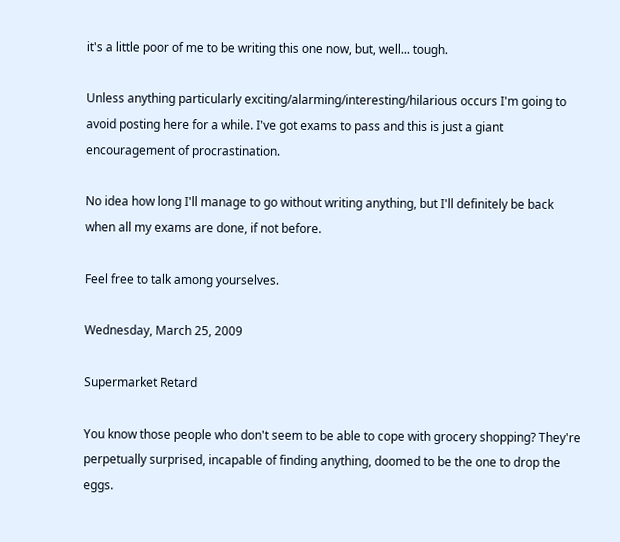it's a little poor of me to be writing this one now, but, well... tough.

Unless anything particularly exciting/alarming/interesting/hilarious occurs I'm going to avoid posting here for a while. I've got exams to pass and this is just a giant encouragement of procrastination.

No idea how long I'll manage to go without writing anything, but I'll definitely be back when all my exams are done, if not before.

Feel free to talk among yourselves.

Wednesday, March 25, 2009

Supermarket Retard

You know those people who don't seem to be able to cope with grocery shopping? They're perpetually surprised, incapable of finding anything, doomed to be the one to drop the eggs.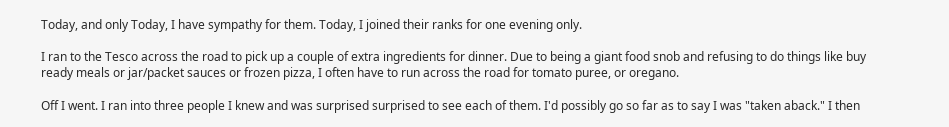Today, and only Today, I have sympathy for them. Today, I joined their ranks for one evening only.

I ran to the Tesco across the road to pick up a couple of extra ingredients for dinner. Due to being a giant food snob and refusing to do things like buy ready meals or jar/packet sauces or frozen pizza, I often have to run across the road for tomato puree, or oregano.

Off I went. I ran into three people I knew and was surprised surprised to see each of them. I'd possibly go so far as to say I was "taken aback." I then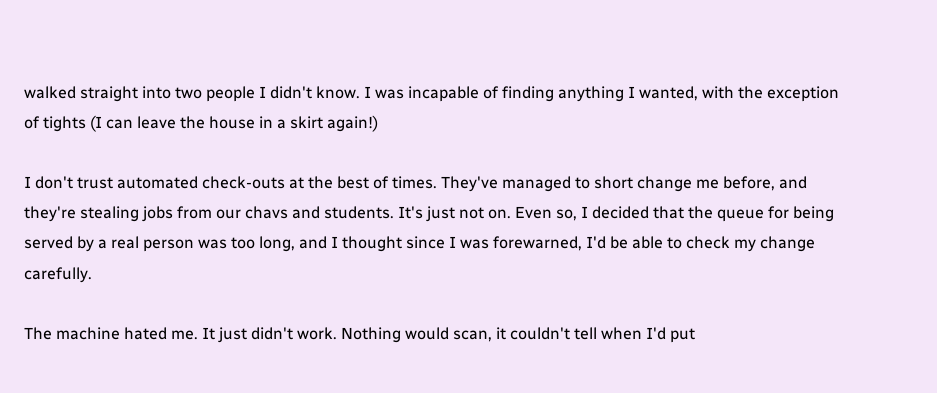walked straight into two people I didn't know. I was incapable of finding anything I wanted, with the exception of tights (I can leave the house in a skirt again!)

I don't trust automated check-outs at the best of times. They've managed to short change me before, and they're stealing jobs from our chavs and students. It's just not on. Even so, I decided that the queue for being served by a real person was too long, and I thought since I was forewarned, I'd be able to check my change carefully.

The machine hated me. It just didn't work. Nothing would scan, it couldn't tell when I'd put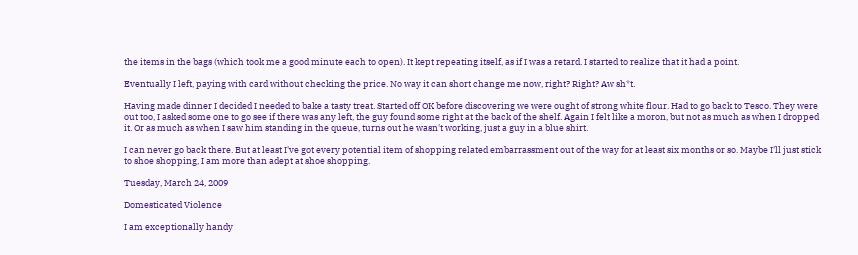the items in the bags (which took me a good minute each to open). It kept repeating itself, as if I was a retard. I started to realize that it had a point.

Eventually I left, paying with card without checking the price. No way it can short change me now, right? Right? Aw sh*t.

Having made dinner I decided I needed to bake a tasty treat. Started off OK before discovering we were ought of strong white flour. Had to go back to Tesco. They were out too, I asked some one to go see if there was any left, the guy found some right at the back of the shelf. Again I felt like a moron, but not as much as when I dropped it. Or as much as when I saw him standing in the queue, turns out he wasn't working, just a guy in a blue shirt.

I can never go back there. But at least I've got every potential item of shopping related embarrassment out of the way for at least six months or so. Maybe I'll just stick to shoe shopping, I am more than adept at shoe shopping.

Tuesday, March 24, 2009

Domesticated Violence

I am exceptionally handy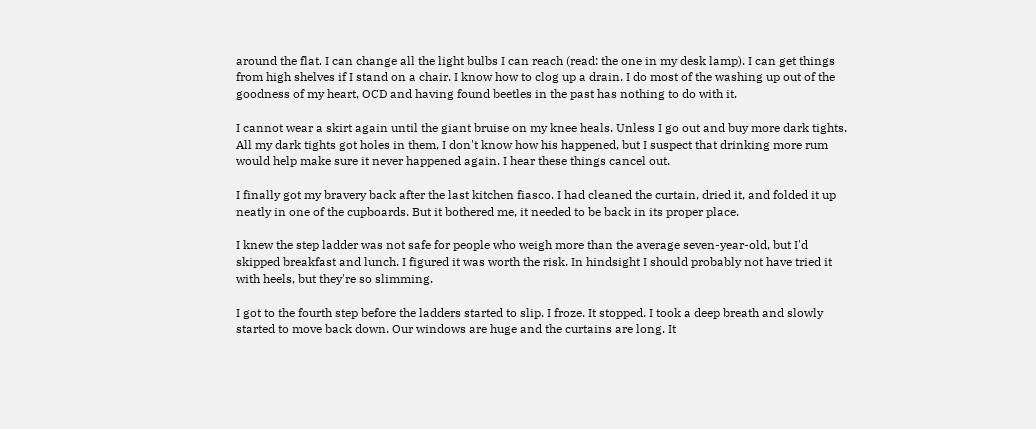around the flat. I can change all the light bulbs I can reach (read: the one in my desk lamp). I can get things from high shelves if I stand on a chair. I know how to clog up a drain. I do most of the washing up out of the goodness of my heart, OCD and having found beetles in the past has nothing to do with it.

I cannot wear a skirt again until the giant bruise on my knee heals. Unless I go out and buy more dark tights. All my dark tights got holes in them, I don't know how his happened, but I suspect that drinking more rum would help make sure it never happened again. I hear these things cancel out.

I finally got my bravery back after the last kitchen fiasco. I had cleaned the curtain, dried it, and folded it up neatly in one of the cupboards. But it bothered me, it needed to be back in its proper place.

I knew the step ladder was not safe for people who weigh more than the average seven-year-old, but I'd skipped breakfast and lunch. I figured it was worth the risk. In hindsight I should probably not have tried it with heels, but they're so slimming.

I got to the fourth step before the ladders started to slip. I froze. It stopped. I took a deep breath and slowly started to move back down. Our windows are huge and the curtains are long. It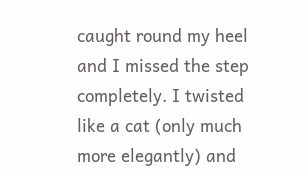caught round my heel and I missed the step completely. I twisted like a cat (only much more elegantly) and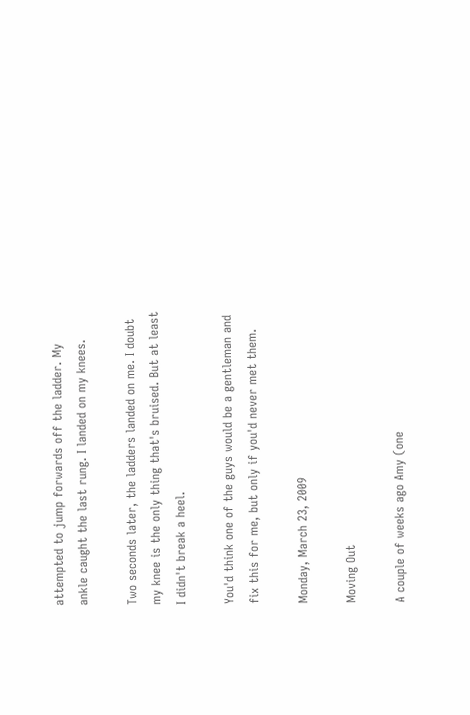attempted to jump forwards off the ladder. My ankle caught the last rung. I landed on my knees.

Two seconds later, the ladders landed on me. I doubt my knee is the only thing that's bruised. But at least I didn't break a heel.

You'd think one of the guys would be a gentleman and fix this for me, but only if you'd never met them.

Monday, March 23, 2009

Moving Out

A couple of weeks ago Amy (one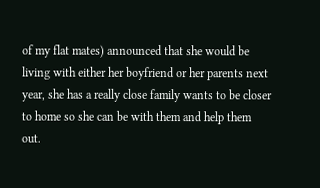of my flat mates) announced that she would be living with either her boyfriend or her parents next year, she has a really close family wants to be closer to home so she can be with them and help them out.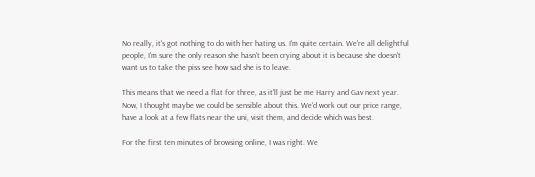No really, it's got nothing to do with her hating us. I'm quite certain. We're all delightful people, I'm sure the only reason she hasn't been crying about it is because she doesn't want us to take the piss see how sad she is to leave.

This means that we need a flat for three, as it'll just be me Harry and Gav next year. Now, I thought maybe we could be sensible about this. We'd work out our price range, have a look at a few flats near the uni, visit them, and decide which was best.

For the first ten minutes of browsing online, I was right. We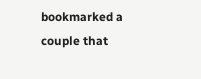bookmarked a couple that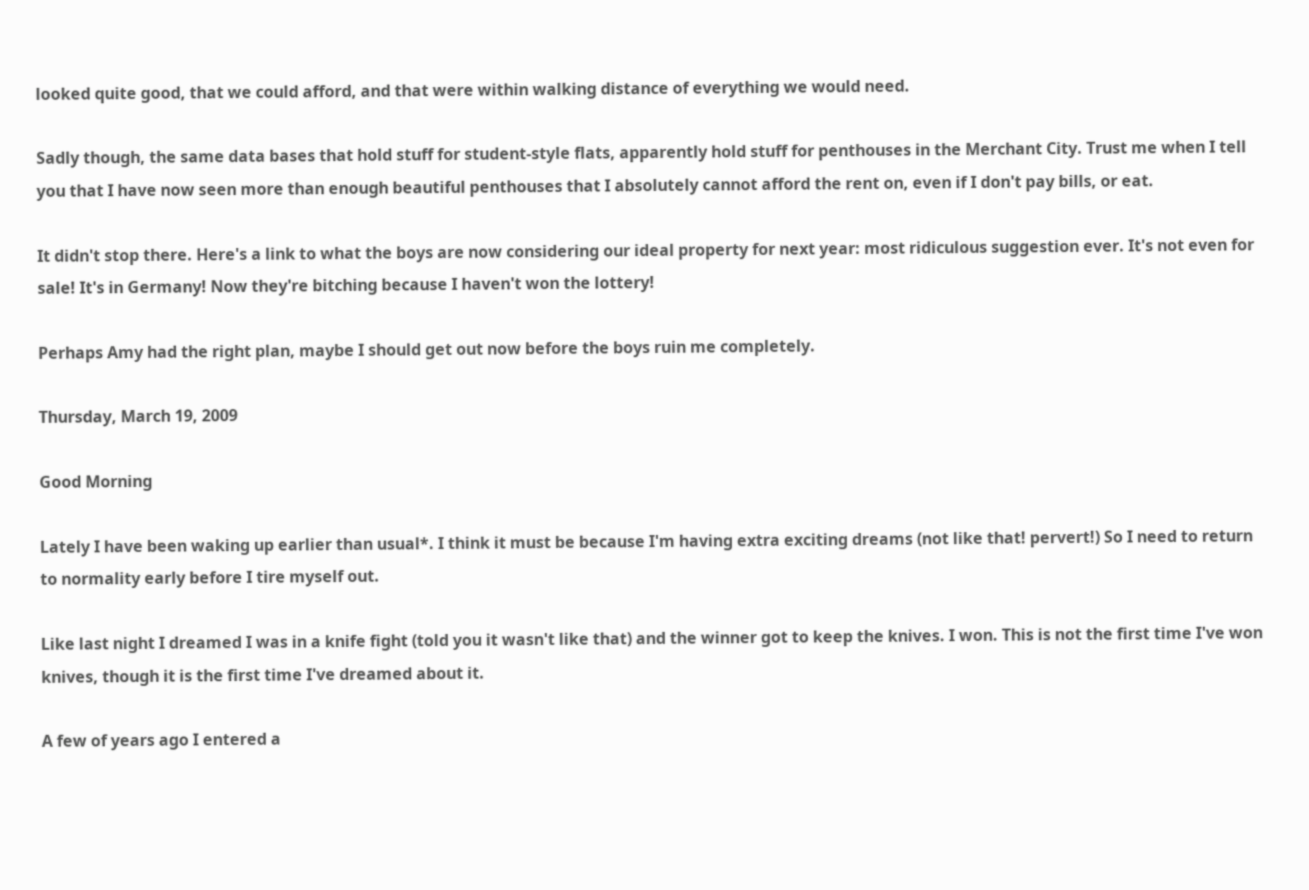looked quite good, that we could afford, and that were within walking distance of everything we would need.

Sadly though, the same data bases that hold stuff for student-style flats, apparently hold stuff for penthouses in the Merchant City. Trust me when I tell you that I have now seen more than enough beautiful penthouses that I absolutely cannot afford the rent on, even if I don't pay bills, or eat.

It didn't stop there. Here's a link to what the boys are now considering our ideal property for next year: most ridiculous suggestion ever. It's not even for sale! It's in Germany! Now they're bitching because I haven't won the lottery!

Perhaps Amy had the right plan, maybe I should get out now before the boys ruin me completely.

Thursday, March 19, 2009

Good Morning

Lately I have been waking up earlier than usual*. I think it must be because I'm having extra exciting dreams (not like that! pervert!) So I need to return to normality early before I tire myself out.

Like last night I dreamed I was in a knife fight (told you it wasn't like that) and the winner got to keep the knives. I won. This is not the first time I've won knives, though it is the first time I've dreamed about it.

A few of years ago I entered a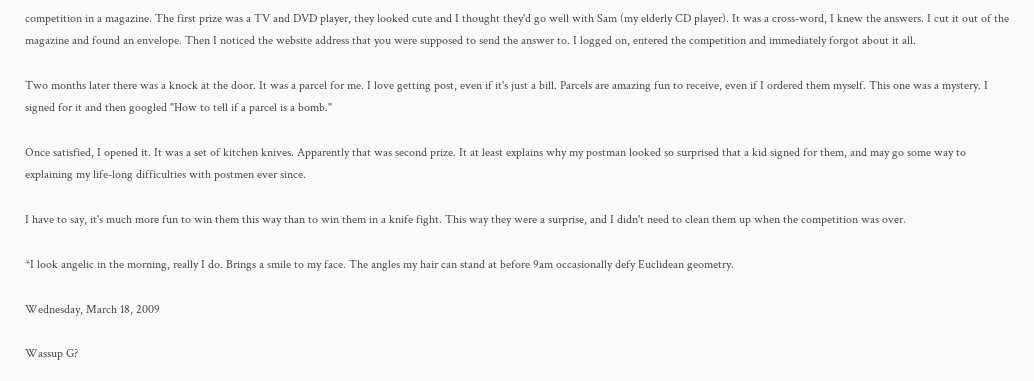competition in a magazine. The first prize was a TV and DVD player, they looked cute and I thought they'd go well with Sam (my elderly CD player). It was a cross-word, I knew the answers. I cut it out of the magazine and found an envelope. Then I noticed the website address that you were supposed to send the answer to. I logged on, entered the competition and immediately forgot about it all.

Two months later there was a knock at the door. It was a parcel for me. I love getting post, even if it's just a bill. Parcels are amazing fun to receive, even if I ordered them myself. This one was a mystery. I signed for it and then googled "How to tell if a parcel is a bomb."

Once satisfied, I opened it. It was a set of kitchen knives. Apparently that was second prize. It at least explains why my postman looked so surprised that a kid signed for them, and may go some way to explaining my life-long difficulties with postmen ever since.

I have to say, it's much more fun to win them this way than to win them in a knife fight. This way they were a surprise, and I didn't need to clean them up when the competition was over.

*I look angelic in the morning, really I do. Brings a smile to my face. The angles my hair can stand at before 9am occasionally defy Euclidean geometry.

Wednesday, March 18, 2009

Wassup G?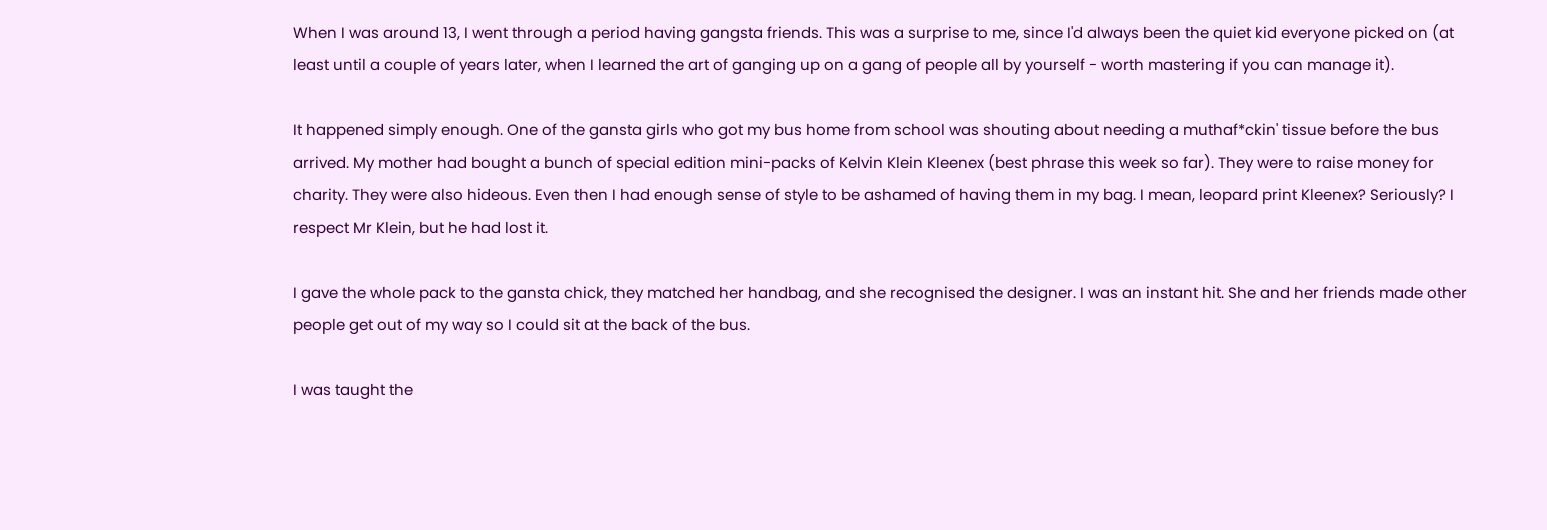When I was around 13, I went through a period having gangsta friends. This was a surprise to me, since I'd always been the quiet kid everyone picked on (at least until a couple of years later, when I learned the art of ganging up on a gang of people all by yourself - worth mastering if you can manage it).

It happened simply enough. One of the gansta girls who got my bus home from school was shouting about needing a muthaf*ckin' tissue before the bus arrived. My mother had bought a bunch of special edition mini-packs of Kelvin Klein Kleenex (best phrase this week so far). They were to raise money for charity. They were also hideous. Even then I had enough sense of style to be ashamed of having them in my bag. I mean, leopard print Kleenex? Seriously? I respect Mr Klein, but he had lost it.

I gave the whole pack to the gansta chick, they matched her handbag, and she recognised the designer. I was an instant hit. She and her friends made other people get out of my way so I could sit at the back of the bus.

I was taught the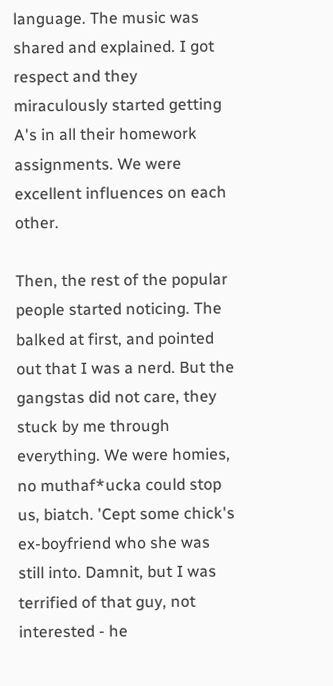language. The music was shared and explained. I got respect and they miraculously started getting A's in all their homework assignments. We were excellent influences on each other.

Then, the rest of the popular people started noticing. The balked at first, and pointed out that I was a nerd. But the gangstas did not care, they stuck by me through everything. We were homies, no muthaf*ucka could stop us, biatch. 'Cept some chick's ex-boyfriend who she was still into. Damnit, but I was terrified of that guy, not interested - he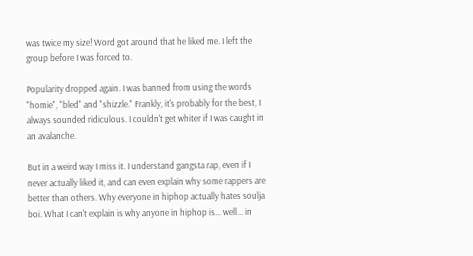was twice my size! Word got around that he liked me. I left the group before I was forced to.

Popularity dropped again. I was banned from using the words "homie", "bled" and "shizzle." Frankly, it's probably for the best, I always sounded ridiculous. I couldn't get whiter if I was caught in an avalanche.

But in a weird way I miss it. I understand gangsta rap, even if I never actually liked it, and can even explain why some rappers are better than others. Why everyone in hiphop actually hates soulja boi. What I can't explain is why anyone in hiphop is... well... in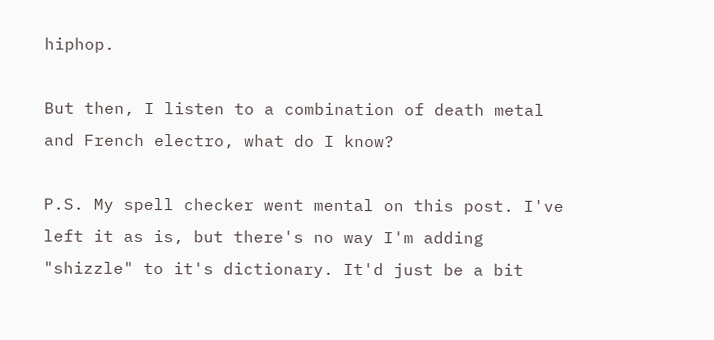hiphop.

But then, I listen to a combination of death metal and French electro, what do I know?

P.S. My spell checker went mental on this post. I've left it as is, but there's no way I'm adding "shizzle" to it's dictionary. It'd just be a bit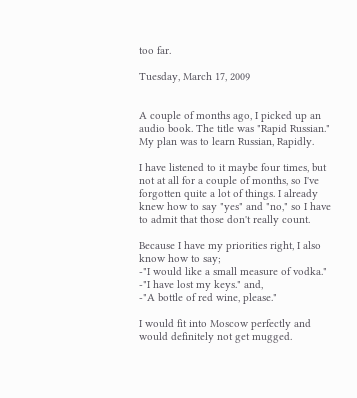too far.

Tuesday, March 17, 2009


A couple of months ago, I picked up an audio book. The title was "Rapid Russian." My plan was to learn Russian, Rapidly.

I have listened to it maybe four times, but not at all for a couple of months, so I've forgotten quite a lot of things. I already knew how to say "yes" and "no," so I have to admit that those don't really count.

Because I have my priorities right, I also know how to say;
-"I would like a small measure of vodka."
-"I have lost my keys." and,
-"A bottle of red wine, please."

I would fit into Moscow perfectly and would definitely not get mugged.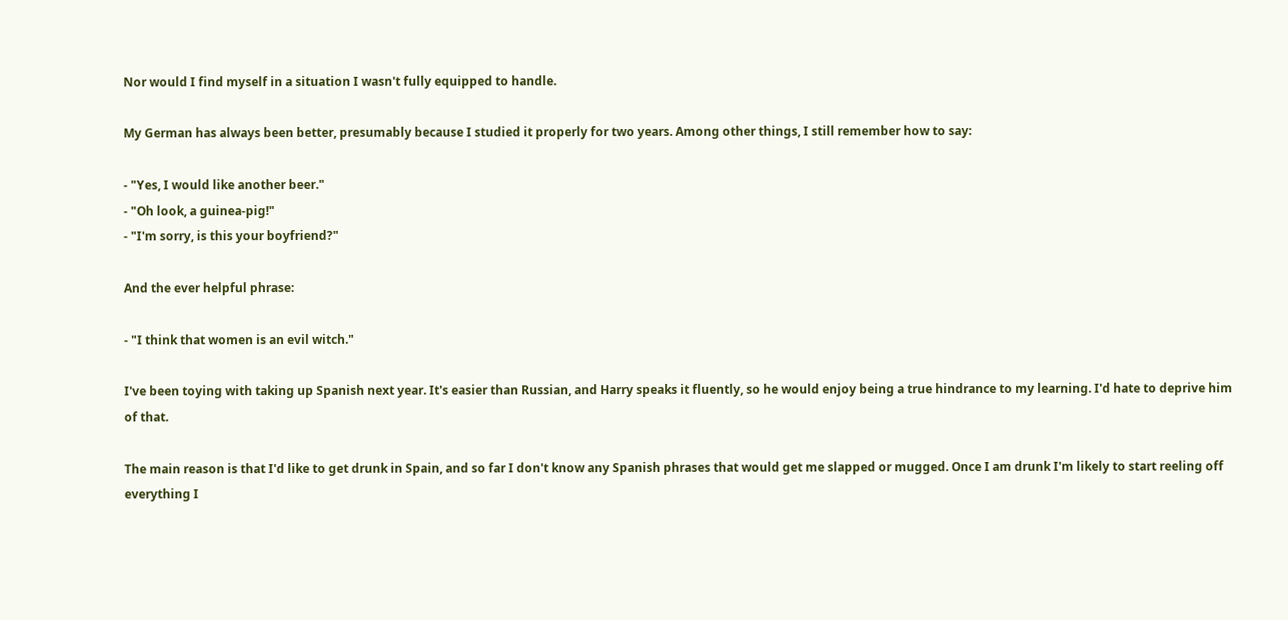Nor would I find myself in a situation I wasn't fully equipped to handle.

My German has always been better, presumably because I studied it properly for two years. Among other things, I still remember how to say:

- "Yes, I would like another beer."
- "Oh look, a guinea-pig!"
- "I'm sorry, is this your boyfriend?"

And the ever helpful phrase:

- "I think that women is an evil witch."

I've been toying with taking up Spanish next year. It's easier than Russian, and Harry speaks it fluently, so he would enjoy being a true hindrance to my learning. I'd hate to deprive him of that.

The main reason is that I'd like to get drunk in Spain, and so far I don't know any Spanish phrases that would get me slapped or mugged. Once I am drunk I'm likely to start reeling off everything I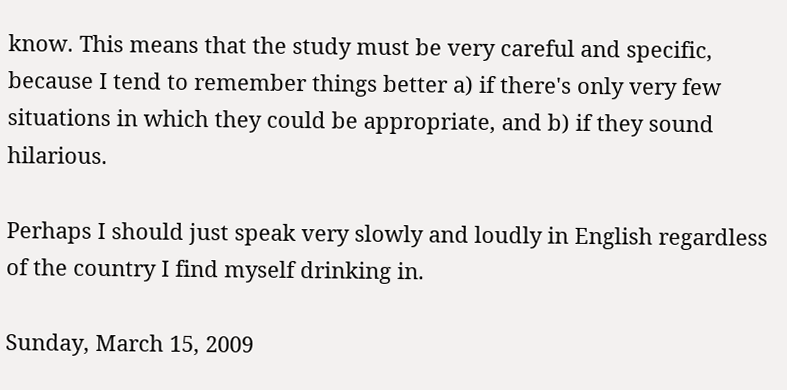know. This means that the study must be very careful and specific, because I tend to remember things better a) if there's only very few situations in which they could be appropriate, and b) if they sound hilarious.

Perhaps I should just speak very slowly and loudly in English regardless of the country I find myself drinking in.

Sunday, March 15, 2009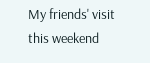My friends' visit this weekend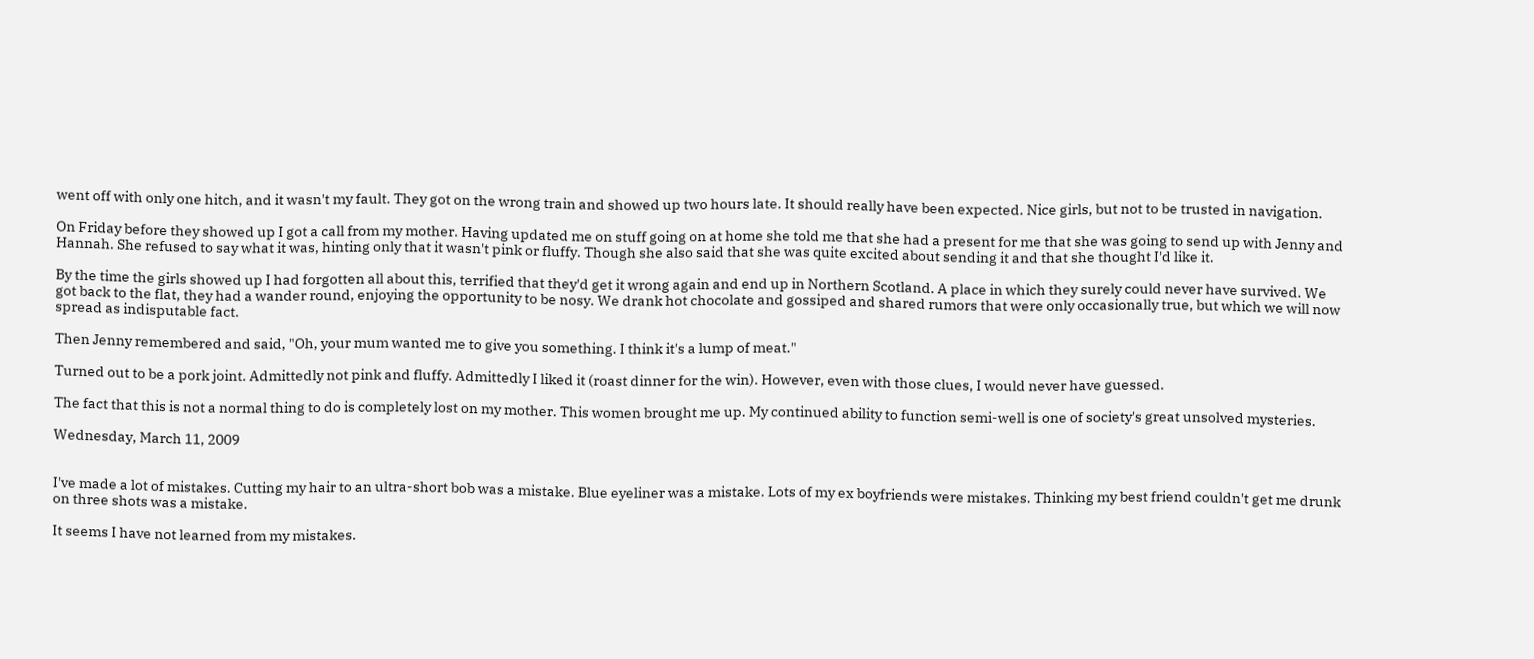went off with only one hitch, and it wasn't my fault. They got on the wrong train and showed up two hours late. It should really have been expected. Nice girls, but not to be trusted in navigation.

On Friday before they showed up I got a call from my mother. Having updated me on stuff going on at home she told me that she had a present for me that she was going to send up with Jenny and Hannah. She refused to say what it was, hinting only that it wasn't pink or fluffy. Though she also said that she was quite excited about sending it and that she thought I'd like it.

By the time the girls showed up I had forgotten all about this, terrified that they'd get it wrong again and end up in Northern Scotland. A place in which they surely could never have survived. We got back to the flat, they had a wander round, enjoying the opportunity to be nosy. We drank hot chocolate and gossiped and shared rumors that were only occasionally true, but which we will now spread as indisputable fact.

Then Jenny remembered and said, "Oh, your mum wanted me to give you something. I think it's a lump of meat."

Turned out to be a pork joint. Admittedly not pink and fluffy. Admittedly I liked it (roast dinner for the win). However, even with those clues, I would never have guessed.

The fact that this is not a normal thing to do is completely lost on my mother. This women brought me up. My continued ability to function semi-well is one of society's great unsolved mysteries.

Wednesday, March 11, 2009


I've made a lot of mistakes. Cutting my hair to an ultra-short bob was a mistake. Blue eyeliner was a mistake. Lots of my ex boyfriends were mistakes. Thinking my best friend couldn't get me drunk on three shots was a mistake.

It seems I have not learned from my mistakes.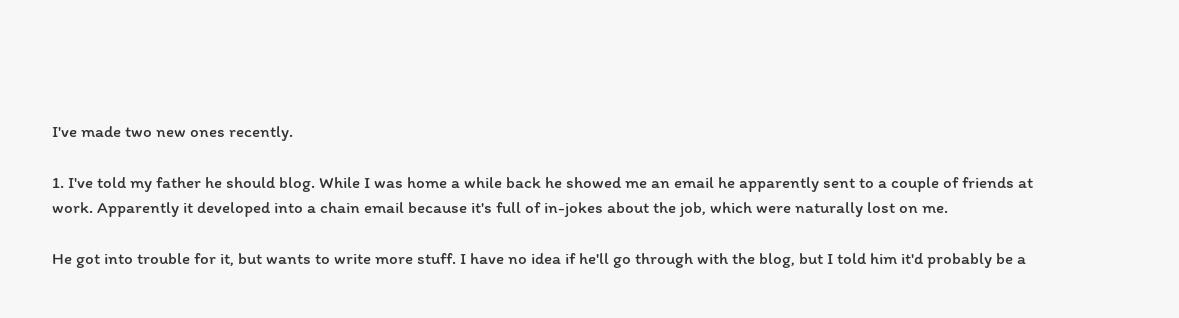I've made two new ones recently.

1. I've told my father he should blog. While I was home a while back he showed me an email he apparently sent to a couple of friends at work. Apparently it developed into a chain email because it's full of in-jokes about the job, which were naturally lost on me.

He got into trouble for it, but wants to write more stuff. I have no idea if he'll go through with the blog, but I told him it'd probably be a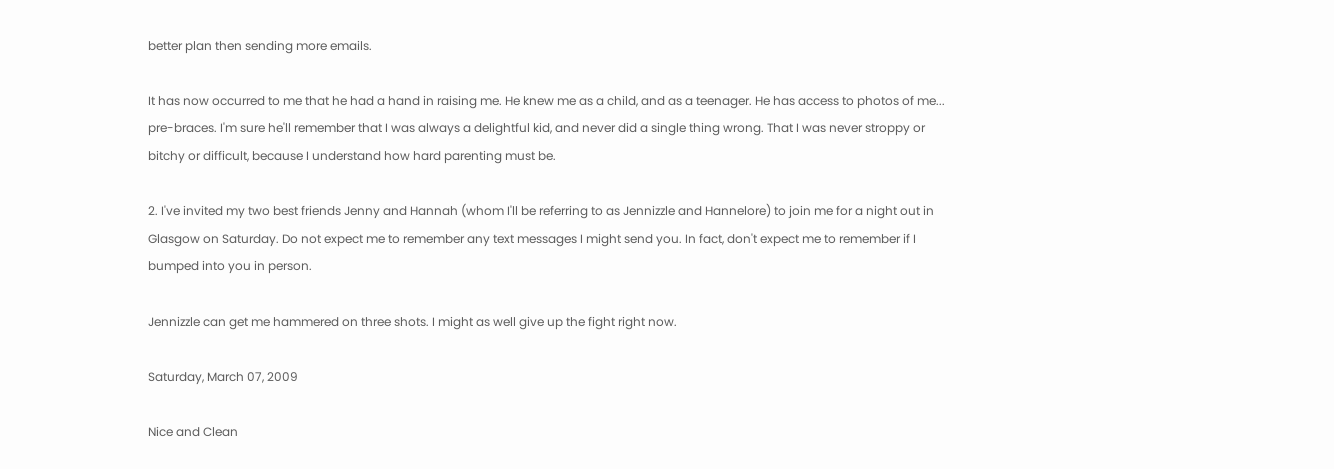better plan then sending more emails.

It has now occurred to me that he had a hand in raising me. He knew me as a child, and as a teenager. He has access to photos of me... pre-braces. I'm sure he'll remember that I was always a delightful kid, and never did a single thing wrong. That I was never stroppy or bitchy or difficult, because I understand how hard parenting must be.

2. I've invited my two best friends Jenny and Hannah (whom I'll be referring to as Jennizzle and Hannelore) to join me for a night out in Glasgow on Saturday. Do not expect me to remember any text messages I might send you. In fact, don't expect me to remember if I bumped into you in person.

Jennizzle can get me hammered on three shots. I might as well give up the fight right now.

Saturday, March 07, 2009

Nice and Clean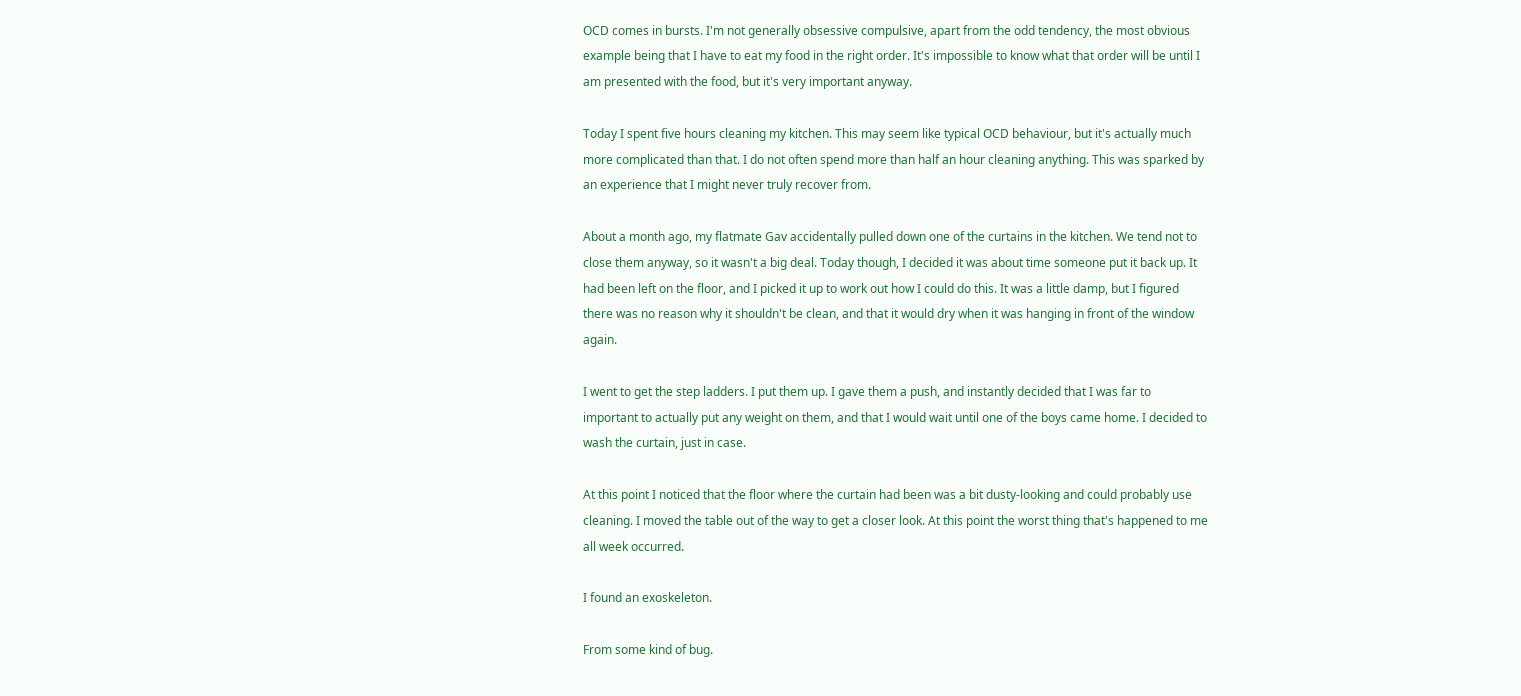OCD comes in bursts. I'm not generally obsessive compulsive, apart from the odd tendency, the most obvious example being that I have to eat my food in the right order. It's impossible to know what that order will be until I am presented with the food, but it's very important anyway.

Today I spent five hours cleaning my kitchen. This may seem like typical OCD behaviour, but it's actually much more complicated than that. I do not often spend more than half an hour cleaning anything. This was sparked by an experience that I might never truly recover from.

About a month ago, my flatmate Gav accidentally pulled down one of the curtains in the kitchen. We tend not to close them anyway, so it wasn't a big deal. Today though, I decided it was about time someone put it back up. It had been left on the floor, and I picked it up to work out how I could do this. It was a little damp, but I figured there was no reason why it shouldn't be clean, and that it would dry when it was hanging in front of the window again.

I went to get the step ladders. I put them up. I gave them a push, and instantly decided that I was far to important to actually put any weight on them, and that I would wait until one of the boys came home. I decided to wash the curtain, just in case.

At this point I noticed that the floor where the curtain had been was a bit dusty-looking and could probably use cleaning. I moved the table out of the way to get a closer look. At this point the worst thing that's happened to me all week occurred.

I found an exoskeleton.

From some kind of bug.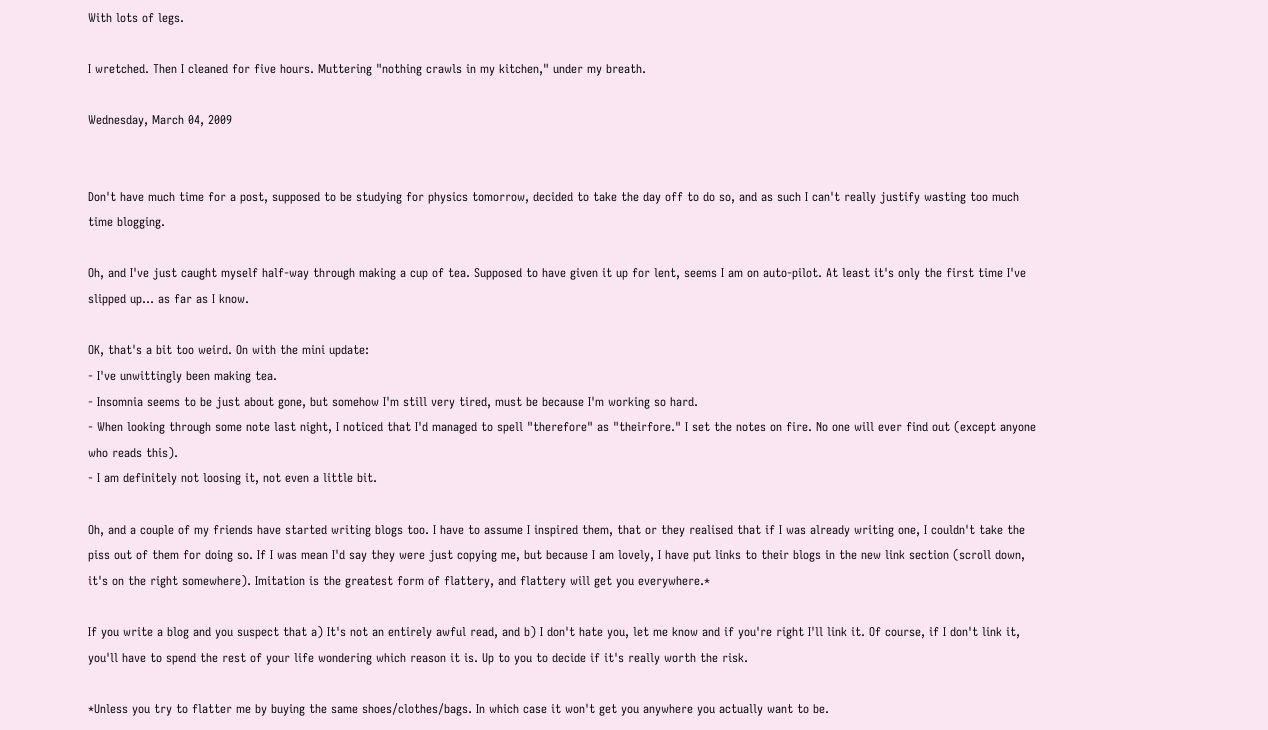With lots of legs.

I wretched. Then I cleaned for five hours. Muttering "nothing crawls in my kitchen," under my breath.

Wednesday, March 04, 2009


Don't have much time for a post, supposed to be studying for physics tomorrow, decided to take the day off to do so, and as such I can't really justify wasting too much time blogging.

Oh, and I've just caught myself half-way through making a cup of tea. Supposed to have given it up for lent, seems I am on auto-pilot. At least it's only the first time I've slipped up... as far as I know.

OK, that's a bit too weird. On with the mini update:
- I've unwittingly been making tea.
- Insomnia seems to be just about gone, but somehow I'm still very tired, must be because I'm working so hard.
- When looking through some note last night, I noticed that I'd managed to spell "therefore" as "theirfore." I set the notes on fire. No one will ever find out (except anyone who reads this).
- I am definitely not loosing it, not even a little bit.

Oh, and a couple of my friends have started writing blogs too. I have to assume I inspired them, that or they realised that if I was already writing one, I couldn't take the piss out of them for doing so. If I was mean I'd say they were just copying me, but because I am lovely, I have put links to their blogs in the new link section (scroll down, it's on the right somewhere). Imitation is the greatest form of flattery, and flattery will get you everywhere.*

If you write a blog and you suspect that a) It's not an entirely awful read, and b) I don't hate you, let me know and if you're right I'll link it. Of course, if I don't link it, you'll have to spend the rest of your life wondering which reason it is. Up to you to decide if it's really worth the risk.

*Unless you try to flatter me by buying the same shoes/clothes/bags. In which case it won't get you anywhere you actually want to be.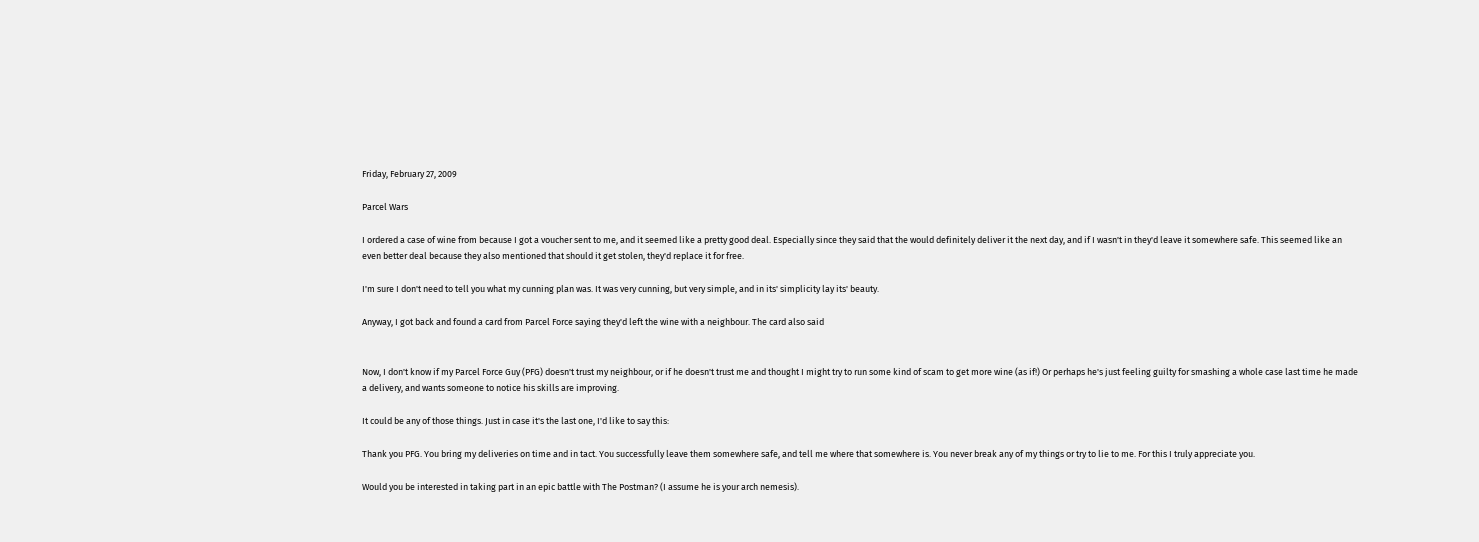Friday, February 27, 2009

Parcel Wars

I ordered a case of wine from because I got a voucher sent to me, and it seemed like a pretty good deal. Especially since they said that the would definitely deliver it the next day, and if I wasn't in they'd leave it somewhere safe. This seemed like an even better deal because they also mentioned that should it get stolen, they'd replace it for free.

I'm sure I don't need to tell you what my cunning plan was. It was very cunning, but very simple, and in its' simplicity lay its' beauty.

Anyway, I got back and found a card from Parcel Force saying they'd left the wine with a neighbour. The card also said


Now, I don't know if my Parcel Force Guy (PFG) doesn't trust my neighbour, or if he doesn't trust me and thought I might try to run some kind of scam to get more wine (as if!) Or perhaps he's just feeling guilty for smashing a whole case last time he made a delivery, and wants someone to notice his skills are improving.

It could be any of those things. Just in case it's the last one, I'd like to say this:

Thank you PFG. You bring my deliveries on time and in tact. You successfully leave them somewhere safe, and tell me where that somewhere is. You never break any of my things or try to lie to me. For this I truly appreciate you.

Would you be interested in taking part in an epic battle with The Postman? (I assume he is your arch nemesis).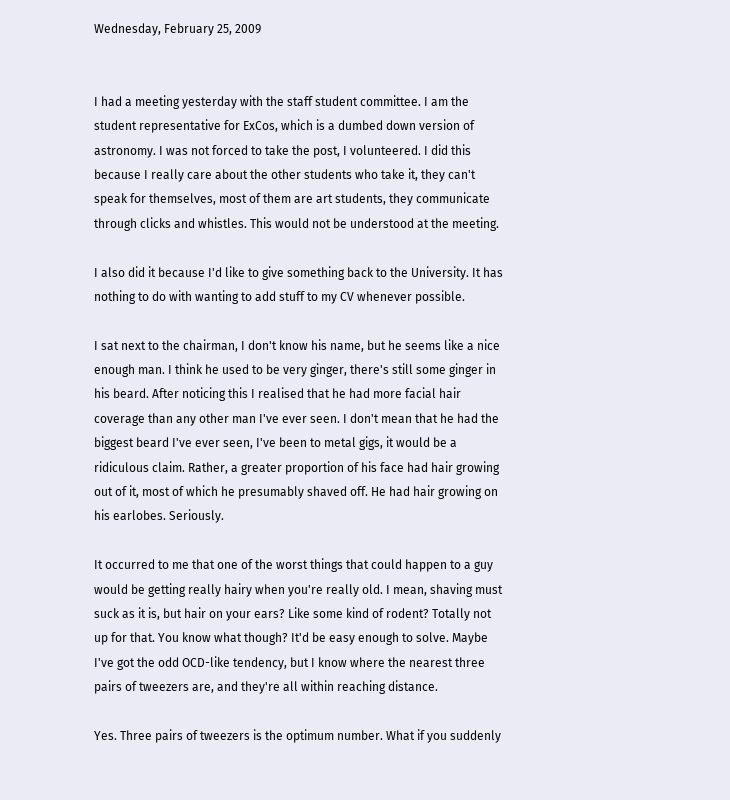Wednesday, February 25, 2009


I had a meeting yesterday with the staff student committee. I am the student representative for ExCos, which is a dumbed down version of astronomy. I was not forced to take the post, I volunteered. I did this because I really care about the other students who take it, they can't speak for themselves, most of them are art students, they communicate through clicks and whistles. This would not be understood at the meeting.

I also did it because I'd like to give something back to the University. It has nothing to do with wanting to add stuff to my CV whenever possible.

I sat next to the chairman, I don't know his name, but he seems like a nice enough man. I think he used to be very ginger, there's still some ginger in his beard. After noticing this I realised that he had more facial hair coverage than any other man I've ever seen. I don't mean that he had the biggest beard I've ever seen, I've been to metal gigs, it would be a ridiculous claim. Rather, a greater proportion of his face had hair growing out of it, most of which he presumably shaved off. He had hair growing on his earlobes. Seriously.

It occurred to me that one of the worst things that could happen to a guy would be getting really hairy when you're really old. I mean, shaving must suck as it is, but hair on your ears? Like some kind of rodent? Totally not up for that. You know what though? It'd be easy enough to solve. Maybe I've got the odd OCD-like tendency, but I know where the nearest three pairs of tweezers are, and they're all within reaching distance.

Yes. Three pairs of tweezers is the optimum number. What if you suddenly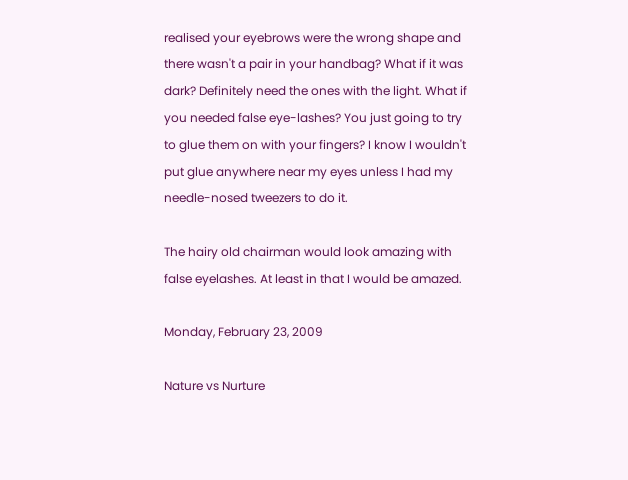realised your eyebrows were the wrong shape and there wasn't a pair in your handbag? What if it was dark? Definitely need the ones with the light. What if you needed false eye-lashes? You just going to try to glue them on with your fingers? I know I wouldn't put glue anywhere near my eyes unless I had my needle-nosed tweezers to do it.

The hairy old chairman would look amazing with false eyelashes. At least in that I would be amazed.

Monday, February 23, 2009

Nature vs Nurture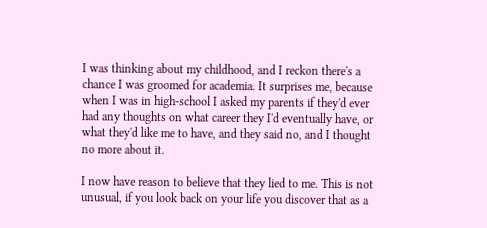I was thinking about my childhood, and I reckon there's a chance I was groomed for academia. It surprises me, because when I was in high-school I asked my parents if they'd ever had any thoughts on what career they I'd eventually have, or what they'd like me to have, and they said no, and I thought no more about it.

I now have reason to believe that they lied to me. This is not unusual, if you look back on your life you discover that as a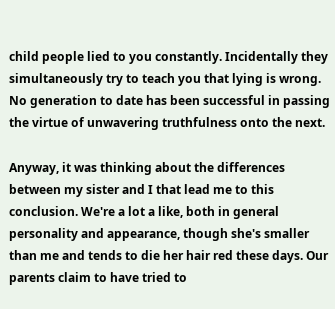child people lied to you constantly. Incidentally they simultaneously try to teach you that lying is wrong. No generation to date has been successful in passing the virtue of unwavering truthfulness onto the next.

Anyway, it was thinking about the differences between my sister and I that lead me to this conclusion. We're a lot a like, both in general personality and appearance, though she's smaller than me and tends to die her hair red these days. Our parents claim to have tried to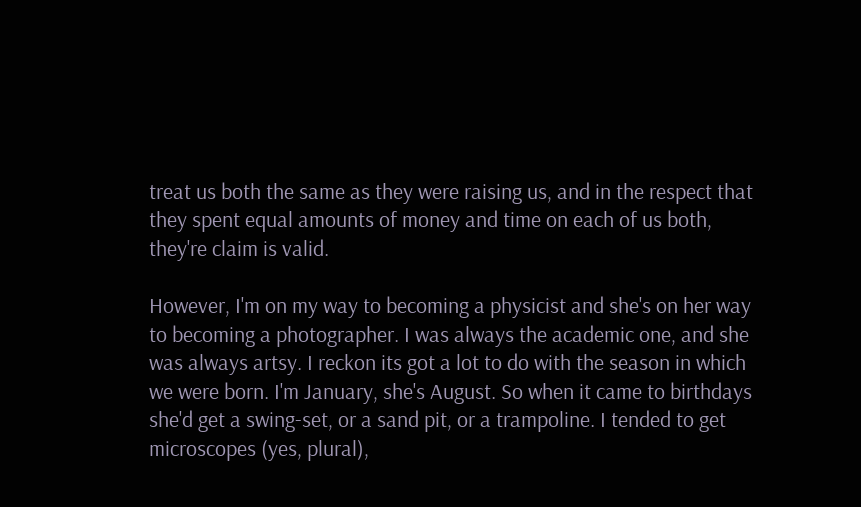treat us both the same as they were raising us, and in the respect that they spent equal amounts of money and time on each of us both, they're claim is valid.

However, I'm on my way to becoming a physicist and she's on her way to becoming a photographer. I was always the academic one, and she was always artsy. I reckon its got a lot to do with the season in which we were born. I'm January, she's August. So when it came to birthdays she'd get a swing-set, or a sand pit, or a trampoline. I tended to get microscopes (yes, plural),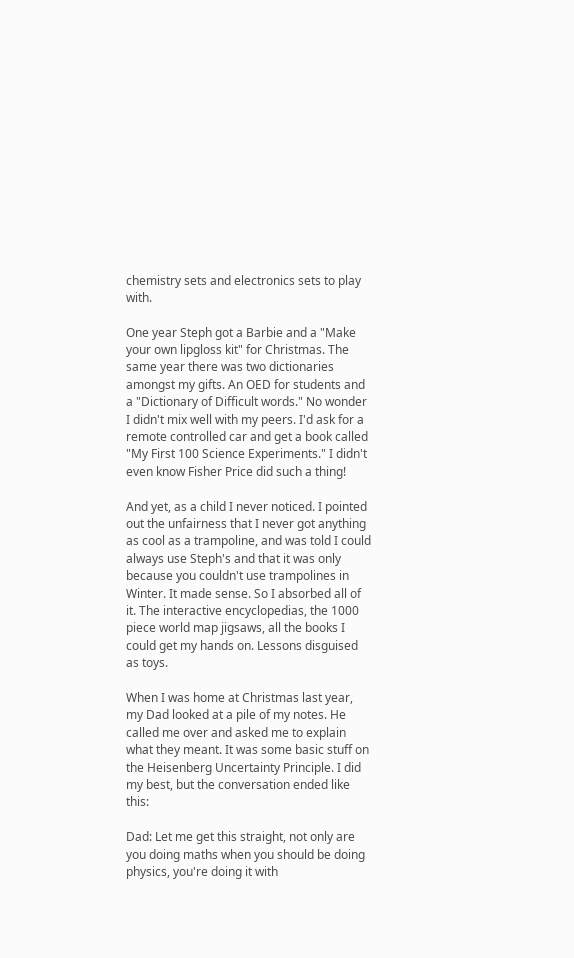chemistry sets and electronics sets to play with.

One year Steph got a Barbie and a "Make your own lipgloss kit" for Christmas. The same year there was two dictionaries amongst my gifts. An OED for students and a "Dictionary of Difficult words." No wonder I didn't mix well with my peers. I'd ask for a remote controlled car and get a book called "My First 100 Science Experiments." I didn't even know Fisher Price did such a thing!

And yet, as a child I never noticed. I pointed out the unfairness that I never got anything as cool as a trampoline, and was told I could always use Steph's and that it was only because you couldn't use trampolines in Winter. It made sense. So I absorbed all of it. The interactive encyclopedias, the 1000 piece world map jigsaws, all the books I could get my hands on. Lessons disguised as toys.

When I was home at Christmas last year, my Dad looked at a pile of my notes. He called me over and asked me to explain what they meant. It was some basic stuff on the Heisenberg Uncertainty Principle. I did my best, but the conversation ended like this:

Dad: Let me get this straight, not only are you doing maths when you should be doing physics, you're doing it with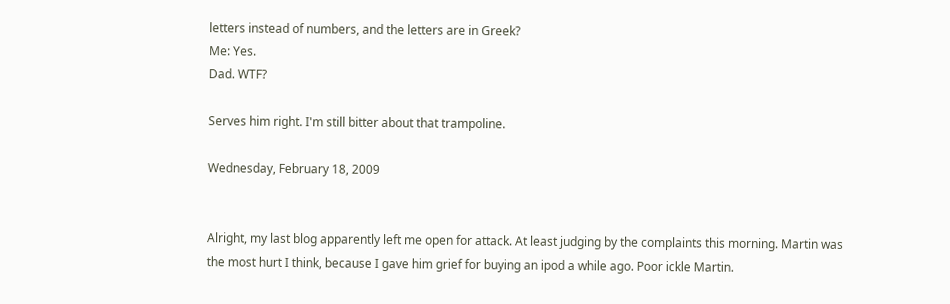letters instead of numbers, and the letters are in Greek?
Me: Yes.
Dad. WTF?

Serves him right. I'm still bitter about that trampoline.

Wednesday, February 18, 2009


Alright, my last blog apparently left me open for attack. At least judging by the complaints this morning. Martin was the most hurt I think, because I gave him grief for buying an ipod a while ago. Poor ickle Martin.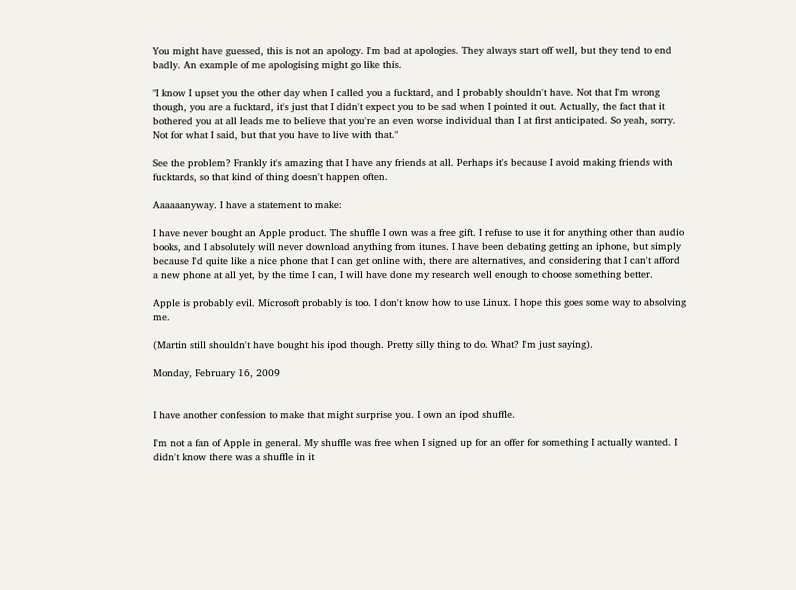You might have guessed, this is not an apology. I'm bad at apologies. They always start off well, but they tend to end badly. An example of me apologising might go like this.

"I know I upset you the other day when I called you a fucktard, and I probably shouldn't have. Not that I'm wrong though, you are a fucktard, it's just that I didn't expect you to be sad when I pointed it out. Actually, the fact that it bothered you at all leads me to believe that you're an even worse individual than I at first anticipated. So yeah, sorry. Not for what I said, but that you have to live with that."

See the problem? Frankly it's amazing that I have any friends at all. Perhaps it's because I avoid making friends with fucktards, so that kind of thing doesn't happen often.

Aaaaaanyway. I have a statement to make:

I have never bought an Apple product. The shuffle I own was a free gift. I refuse to use it for anything other than audio books, and I absolutely will never download anything from itunes. I have been debating getting an iphone, but simply because I'd quite like a nice phone that I can get online with, there are alternatives, and considering that I can't afford a new phone at all yet, by the time I can, I will have done my research well enough to choose something better.

Apple is probably evil. Microsoft probably is too. I don't know how to use Linux. I hope this goes some way to absolving me.

(Martin still shouldn't have bought his ipod though. Pretty silly thing to do. What? I'm just saying).

Monday, February 16, 2009


I have another confession to make that might surprise you. I own an ipod shuffle.

I'm not a fan of Apple in general. My shuffle was free when I signed up for an offer for something I actually wanted. I didn't know there was a shuffle in it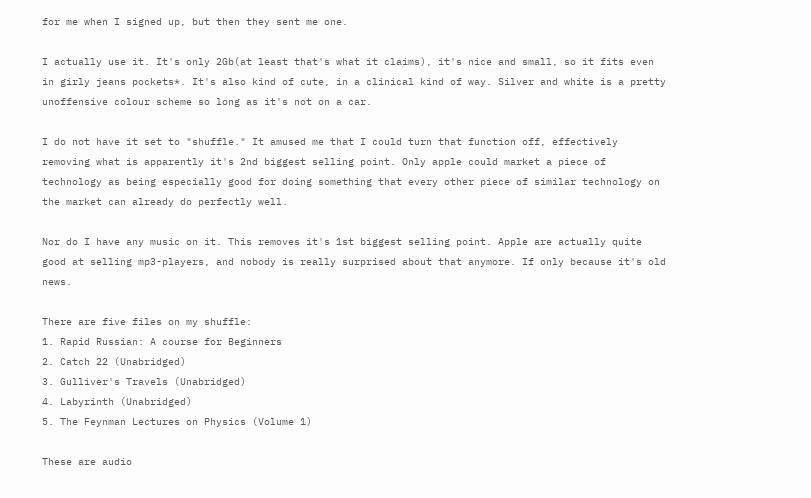for me when I signed up, but then they sent me one.

I actually use it. It's only 2Gb(at least that's what it claims), it's nice and small, so it fits even in girly jeans pockets*. It's also kind of cute, in a clinical kind of way. Silver and white is a pretty unoffensive colour scheme so long as it's not on a car.

I do not have it set to "shuffle." It amused me that I could turn that function off, effectively removing what is apparently it's 2nd biggest selling point. Only apple could market a piece of technology as being especially good for doing something that every other piece of similar technology on the market can already do perfectly well.

Nor do I have any music on it. This removes it's 1st biggest selling point. Apple are actually quite good at selling mp3-players, and nobody is really surprised about that anymore. If only because it's old news.

There are five files on my shuffle:
1. Rapid Russian: A course for Beginners
2. Catch 22 (Unabridged)
3. Gulliver's Travels (Unabridged)
4. Labyrinth (Unabridged)
5. The Feynman Lectures on Physics (Volume 1)

These are audio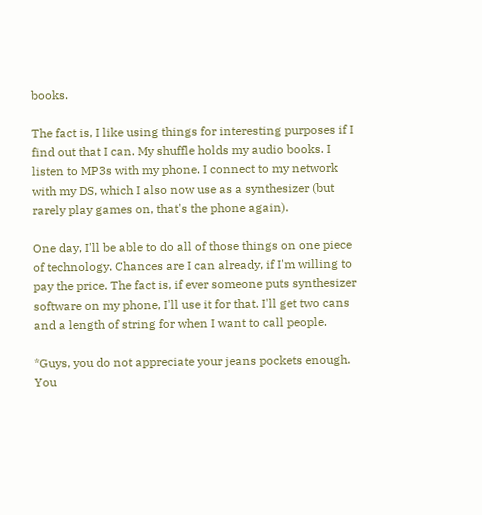books.

The fact is, I like using things for interesting purposes if I find out that I can. My shuffle holds my audio books. I listen to MP3s with my phone. I connect to my network with my DS, which I also now use as a synthesizer (but rarely play games on, that's the phone again).

One day, I'll be able to do all of those things on one piece of technology. Chances are I can already, if I'm willing to pay the price. The fact is, if ever someone puts synthesizer software on my phone, I'll use it for that. I'll get two cans and a length of string for when I want to call people.

*Guys, you do not appreciate your jeans pockets enough. You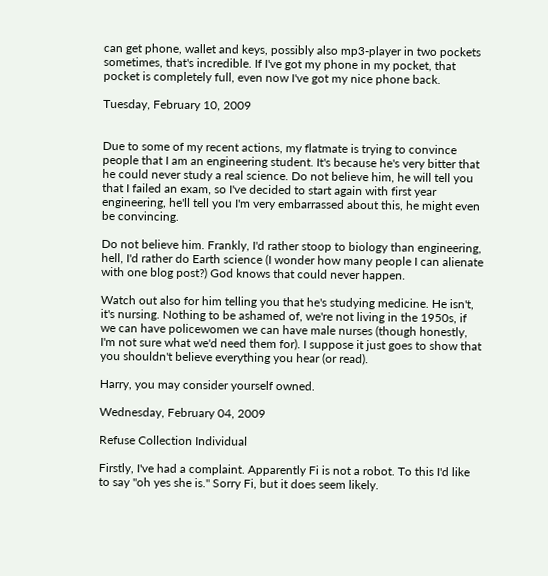can get phone, wallet and keys, possibly also mp3-player in two pockets sometimes, that's incredible. If I've got my phone in my pocket, that pocket is completely full, even now I've got my nice phone back.

Tuesday, February 10, 2009


Due to some of my recent actions, my flatmate is trying to convince people that I am an engineering student. It's because he's very bitter that he could never study a real science. Do not believe him, he will tell you that I failed an exam, so I've decided to start again with first year engineering, he'll tell you I'm very embarrassed about this, he might even be convincing.

Do not believe him. Frankly, I'd rather stoop to biology than engineering, hell, I'd rather do Earth science (I wonder how many people I can alienate with one blog post?) God knows that could never happen.

Watch out also for him telling you that he's studying medicine. He isn't, it's nursing. Nothing to be ashamed of, we're not living in the 1950s, if we can have policewomen we can have male nurses (though honestly, I'm not sure what we'd need them for). I suppose it just goes to show that you shouldn't believe everything you hear (or read).

Harry, you may consider yourself owned.

Wednesday, February 04, 2009

Refuse Collection Individual

Firstly, I've had a complaint. Apparently Fi is not a robot. To this I'd like to say "oh yes she is." Sorry Fi, but it does seem likely.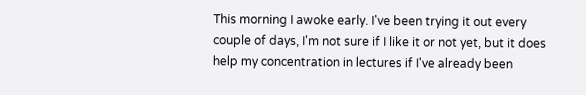This morning I awoke early. I've been trying it out every couple of days, I'm not sure if I like it or not yet, but it does help my concentration in lectures if I've already been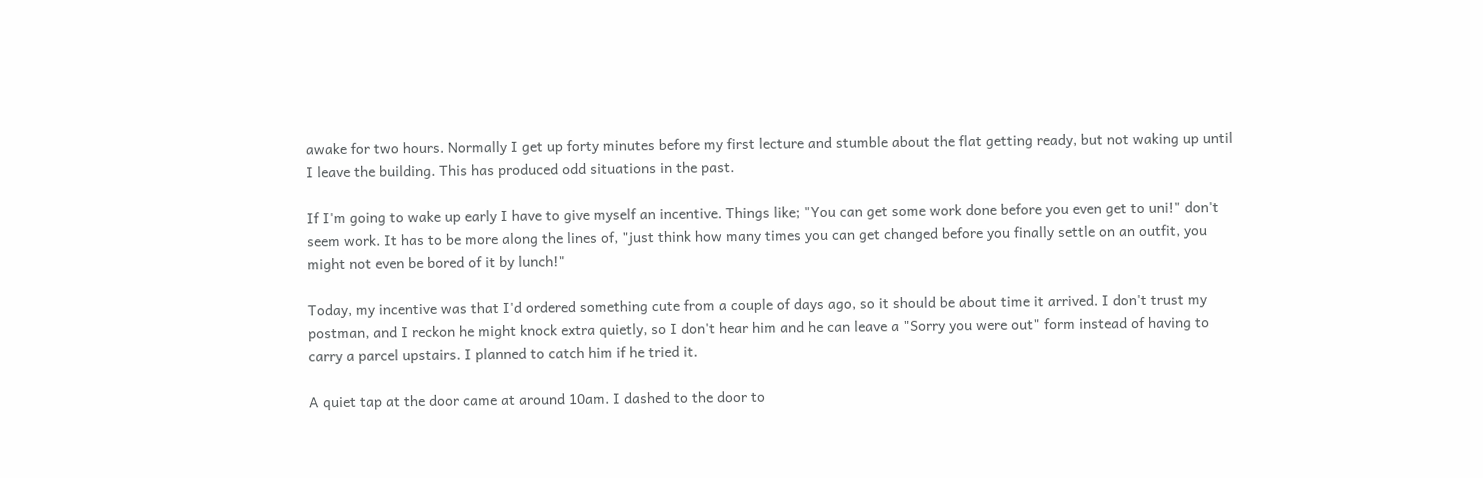awake for two hours. Normally I get up forty minutes before my first lecture and stumble about the flat getting ready, but not waking up until I leave the building. This has produced odd situations in the past.

If I'm going to wake up early I have to give myself an incentive. Things like; "You can get some work done before you even get to uni!" don't seem work. It has to be more along the lines of, "just think how many times you can get changed before you finally settle on an outfit, you might not even be bored of it by lunch!"

Today, my incentive was that I'd ordered something cute from a couple of days ago, so it should be about time it arrived. I don't trust my postman, and I reckon he might knock extra quietly, so I don't hear him and he can leave a "Sorry you were out" form instead of having to carry a parcel upstairs. I planned to catch him if he tried it.

A quiet tap at the door came at around 10am. I dashed to the door to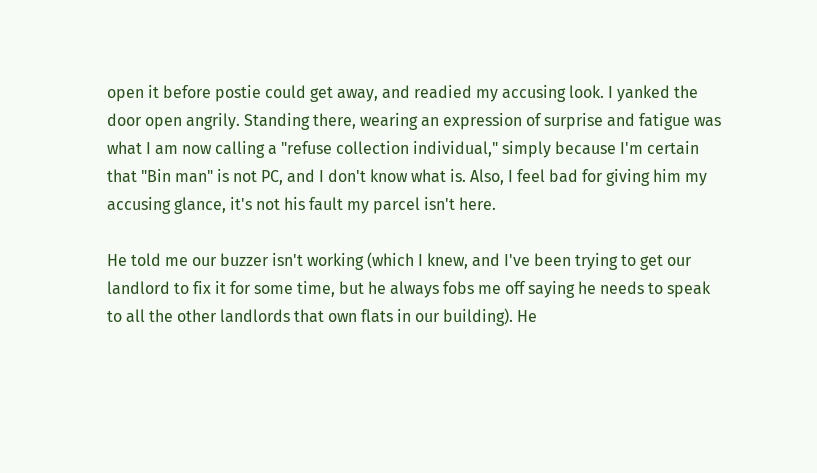open it before postie could get away, and readied my accusing look. I yanked the door open angrily. Standing there, wearing an expression of surprise and fatigue was what I am now calling a "refuse collection individual," simply because I'm certain that "Bin man" is not PC, and I don't know what is. Also, I feel bad for giving him my accusing glance, it's not his fault my parcel isn't here.

He told me our buzzer isn't working (which I knew, and I've been trying to get our landlord to fix it for some time, but he always fobs me off saying he needs to speak to all the other landlords that own flats in our building). He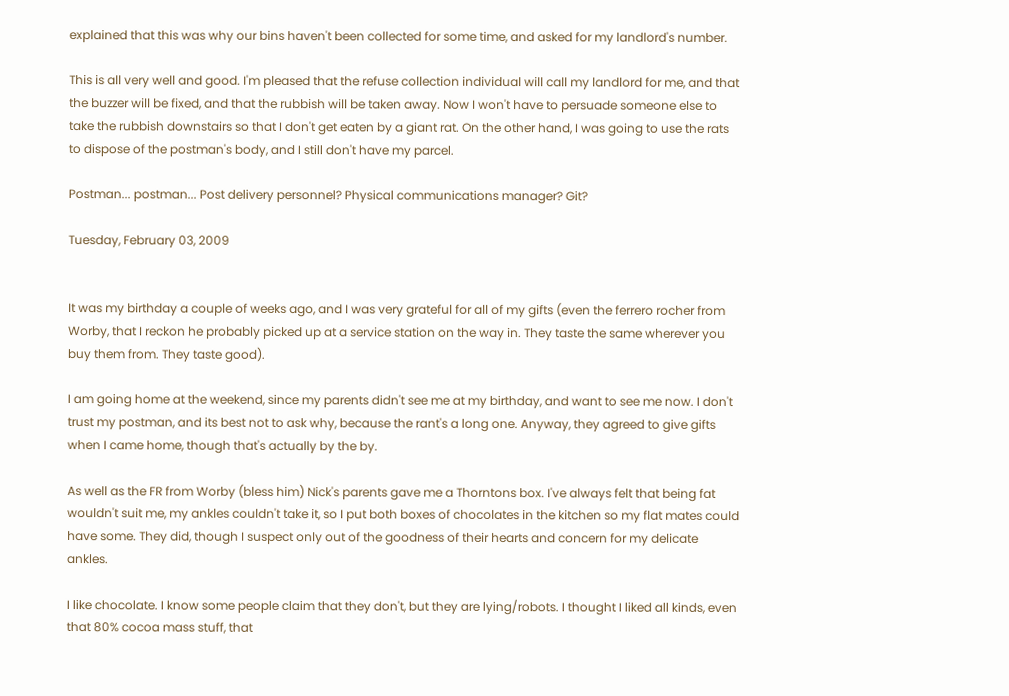explained that this was why our bins haven't been collected for some time, and asked for my landlord's number.

This is all very well and good. I'm pleased that the refuse collection individual will call my landlord for me, and that the buzzer will be fixed, and that the rubbish will be taken away. Now I won't have to persuade someone else to take the rubbish downstairs so that I don't get eaten by a giant rat. On the other hand, I was going to use the rats to dispose of the postman's body, and I still don't have my parcel.

Postman... postman... Post delivery personnel? Physical communications manager? Git?

Tuesday, February 03, 2009


It was my birthday a couple of weeks ago, and I was very grateful for all of my gifts (even the ferrero rocher from Worby, that I reckon he probably picked up at a service station on the way in. They taste the same wherever you buy them from. They taste good).

I am going home at the weekend, since my parents didn't see me at my birthday, and want to see me now. I don't trust my postman, and its best not to ask why, because the rant's a long one. Anyway, they agreed to give gifts when I came home, though that's actually by the by.

As well as the FR from Worby (bless him) Nick's parents gave me a Thorntons box. I've always felt that being fat wouldn't suit me, my ankles couldn't take it, so I put both boxes of chocolates in the kitchen so my flat mates could have some. They did, though I suspect only out of the goodness of their hearts and concern for my delicate ankles.

I like chocolate. I know some people claim that they don't, but they are lying/robots. I thought I liked all kinds, even that 80% cocoa mass stuff, that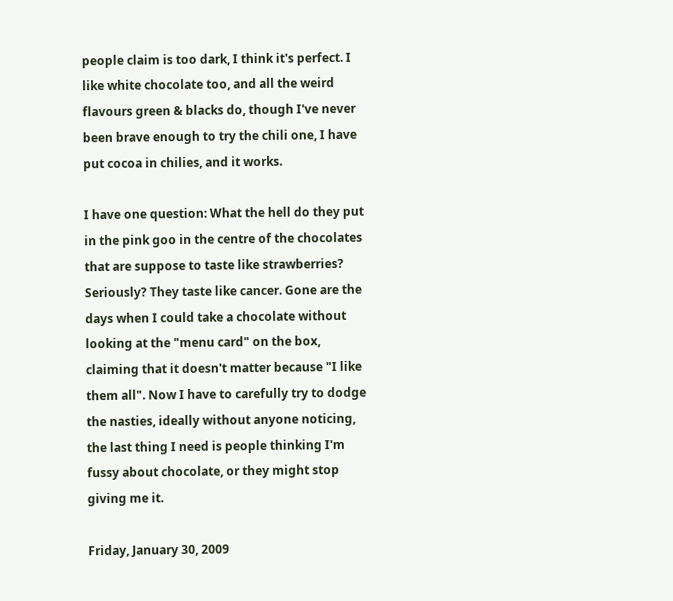people claim is too dark, I think it's perfect. I like white chocolate too, and all the weird flavours green & blacks do, though I've never been brave enough to try the chili one, I have put cocoa in chilies, and it works.

I have one question: What the hell do they put in the pink goo in the centre of the chocolates that are suppose to taste like strawberries? Seriously? They taste like cancer. Gone are the days when I could take a chocolate without looking at the "menu card" on the box, claiming that it doesn't matter because "I like them all". Now I have to carefully try to dodge the nasties, ideally without anyone noticing, the last thing I need is people thinking I'm fussy about chocolate, or they might stop giving me it.

Friday, January 30, 2009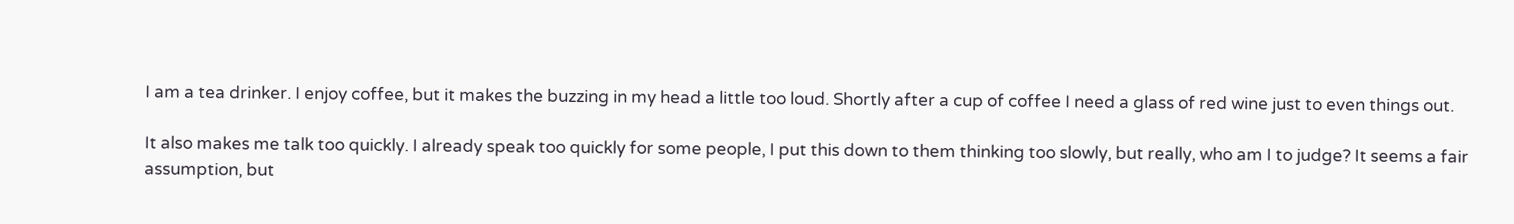I am a tea drinker. I enjoy coffee, but it makes the buzzing in my head a little too loud. Shortly after a cup of coffee I need a glass of red wine just to even things out.

It also makes me talk too quickly. I already speak too quickly for some people, I put this down to them thinking too slowly, but really, who am I to judge? It seems a fair assumption, but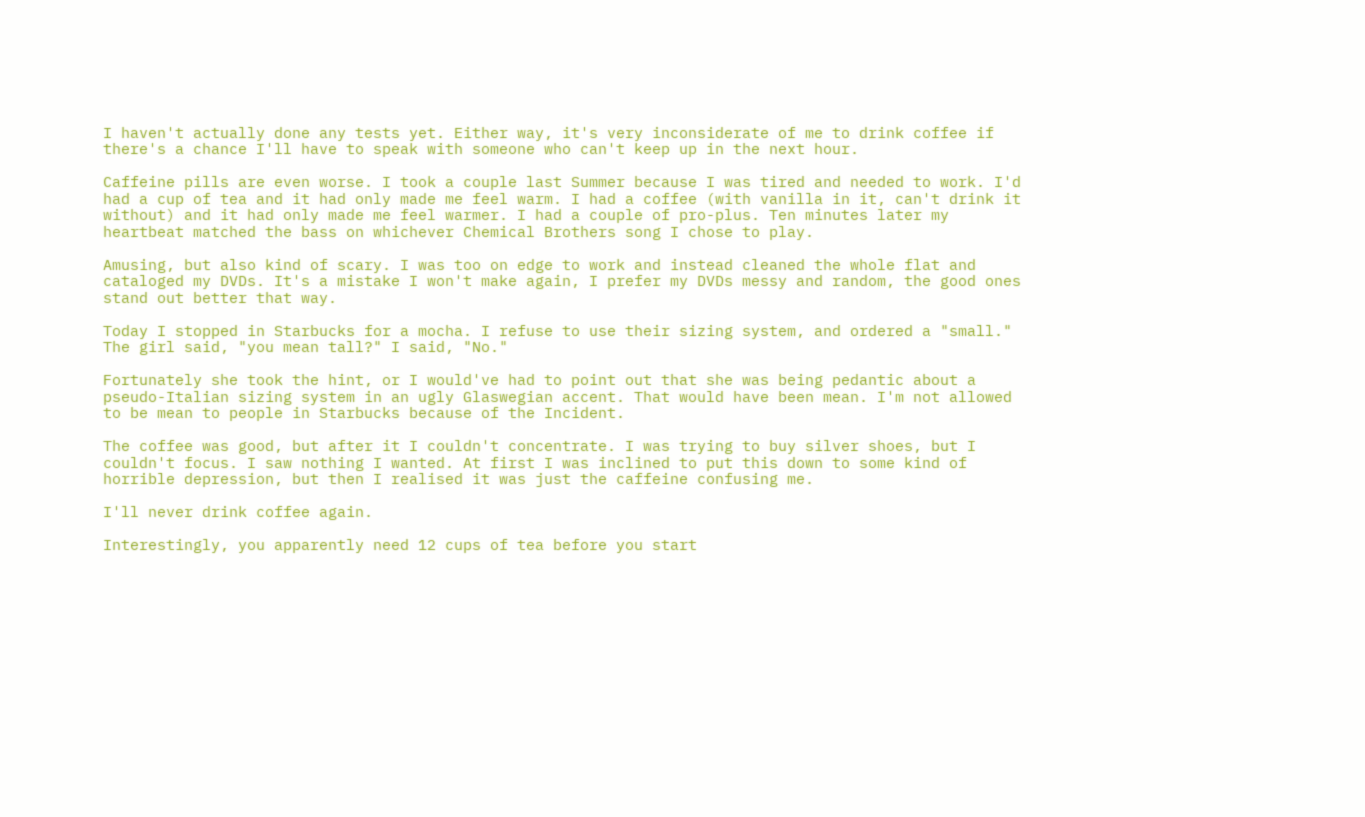I haven't actually done any tests yet. Either way, it's very inconsiderate of me to drink coffee if there's a chance I'll have to speak with someone who can't keep up in the next hour.

Caffeine pills are even worse. I took a couple last Summer because I was tired and needed to work. I'd had a cup of tea and it had only made me feel warm. I had a coffee (with vanilla in it, can't drink it without) and it had only made me feel warmer. I had a couple of pro-plus. Ten minutes later my heartbeat matched the bass on whichever Chemical Brothers song I chose to play.

Amusing, but also kind of scary. I was too on edge to work and instead cleaned the whole flat and cataloged my DVDs. It's a mistake I won't make again, I prefer my DVDs messy and random, the good ones stand out better that way.

Today I stopped in Starbucks for a mocha. I refuse to use their sizing system, and ordered a "small." The girl said, "you mean tall?" I said, "No."

Fortunately she took the hint, or I would've had to point out that she was being pedantic about a pseudo-Italian sizing system in an ugly Glaswegian accent. That would have been mean. I'm not allowed to be mean to people in Starbucks because of the Incident.

The coffee was good, but after it I couldn't concentrate. I was trying to buy silver shoes, but I couldn't focus. I saw nothing I wanted. At first I was inclined to put this down to some kind of horrible depression, but then I realised it was just the caffeine confusing me.

I'll never drink coffee again.

Interestingly, you apparently need 12 cups of tea before you start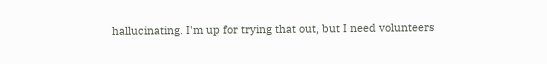hallucinating. I'm up for trying that out, but I need volunteers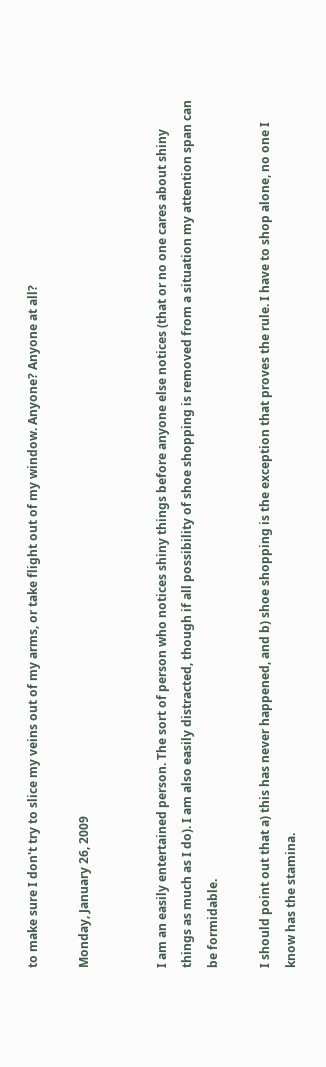to make sure I don't try to slice my veins out of my arms, or take flight out of my window. Anyone? Anyone at all?

Monday, January 26, 2009


I am an easily entertained person. The sort of person who notices shiny things before anyone else notices (that or no one cares about shiny things as much as I do). I am also easily distracted, though if all possibility of shoe shopping is removed from a situation my attention span can be formidable.

I should point out that a) this has never happened, and b) shoe shopping is the exception that proves the rule. I have to shop alone, no one I know has the stamina.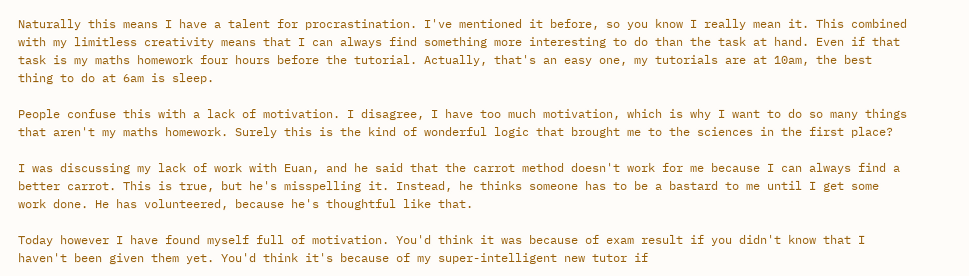Naturally this means I have a talent for procrastination. I've mentioned it before, so you know I really mean it. This combined with my limitless creativity means that I can always find something more interesting to do than the task at hand. Even if that task is my maths homework four hours before the tutorial. Actually, that's an easy one, my tutorials are at 10am, the best thing to do at 6am is sleep.

People confuse this with a lack of motivation. I disagree, I have too much motivation, which is why I want to do so many things that aren't my maths homework. Surely this is the kind of wonderful logic that brought me to the sciences in the first place?

I was discussing my lack of work with Euan, and he said that the carrot method doesn't work for me because I can always find a better carrot. This is true, but he's misspelling it. Instead, he thinks someone has to be a bastard to me until I get some work done. He has volunteered, because he's thoughtful like that.

Today however I have found myself full of motivation. You'd think it was because of exam result if you didn't know that I haven't been given them yet. You'd think it's because of my super-intelligent new tutor if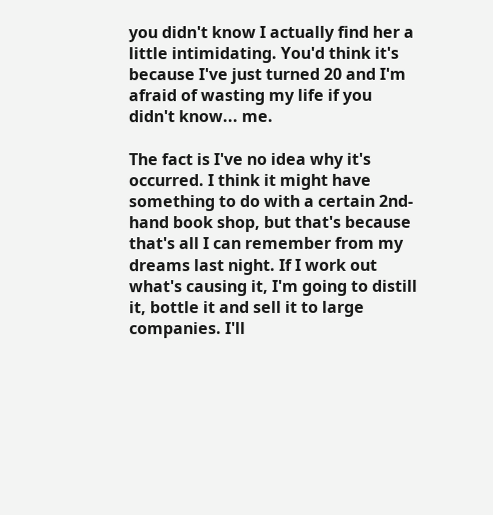you didn't know I actually find her a little intimidating. You'd think it's because I've just turned 20 and I'm afraid of wasting my life if you didn't know... me.

The fact is I've no idea why it's occurred. I think it might have something to do with a certain 2nd-hand book shop, but that's because that's all I can remember from my dreams last night. If I work out what's causing it, I'm going to distill it, bottle it and sell it to large companies. I'll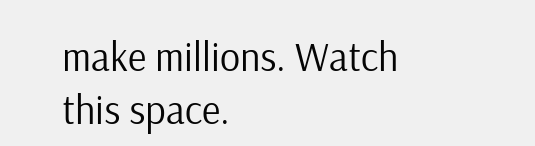make millions. Watch this space.